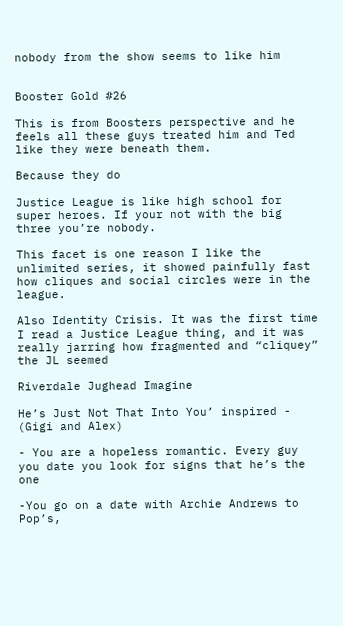nobody from the show seems to like him


Booster Gold #26

This is from Boosters perspective and he feels all these guys treated him and Ted like they were beneath them.

Because they do

Justice League is like high school for super heroes. If your not with the big three you’re nobody.

This facet is one reason I like the unlimited series, it showed painfully fast how cliques and social circles were in the league.

Also Identity Crisis. It was the first time I read a Justice League thing, and it was really jarring how fragmented and “cliquey” the JL seemed

Riverdale Jughead Imagine

He’s Just Not That Into You’ inspired - (Gigi and Alex)

- You are a hopeless romantic. Every guy you date you look for signs that he’s the one

-You go on a date with Archie Andrews to Pop’s,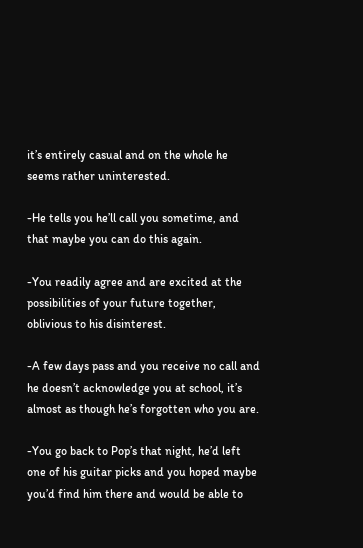it’s entirely casual and on the whole he seems rather uninterested.

-He tells you he’ll call you sometime, and that maybe you can do this again.

-You readily agree and are excited at the possibilities of your future together, oblivious to his disinterest.

-A few days pass and you receive no call and he doesn’t acknowledge you at school, it’s almost as though he’s forgotten who you are.

-You go back to Pop’s that night, he’d left one of his guitar picks and you hoped maybe you’d find him there and would be able to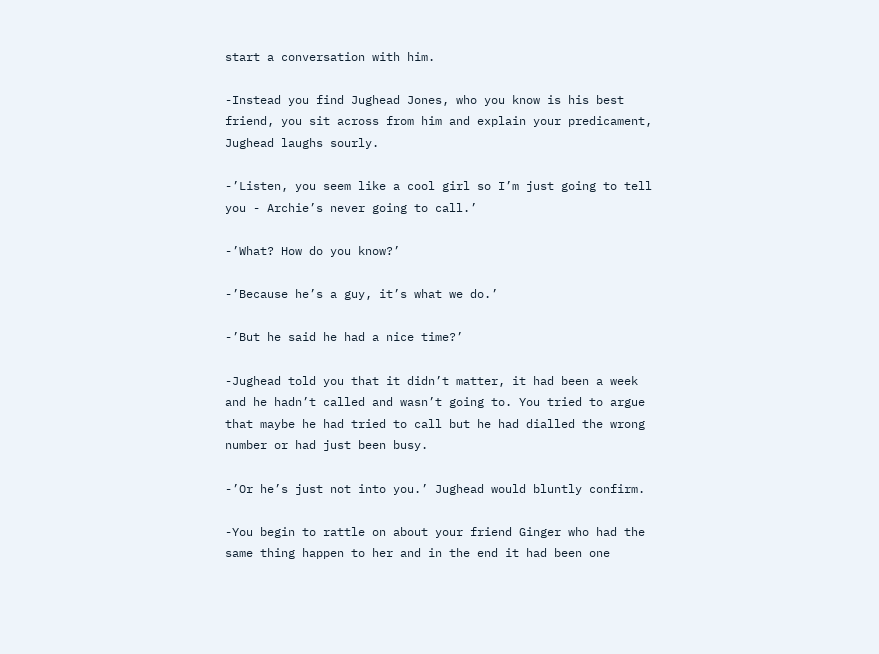start a conversation with him.

-Instead you find Jughead Jones, who you know is his best friend, you sit across from him and explain your predicament, Jughead laughs sourly.

-’Listen, you seem like a cool girl so I’m just going to tell you - Archie’s never going to call.’

-’What? How do you know?’

-’Because he’s a guy, it’s what we do.’

-’But he said he had a nice time?’

-Jughead told you that it didn’t matter, it had been a week and he hadn’t called and wasn’t going to. You tried to argue that maybe he had tried to call but he had dialled the wrong number or had just been busy.

-’Or he’s just not into you.’ Jughead would bluntly confirm.

-You begin to rattle on about your friend Ginger who had the same thing happen to her and in the end it had been one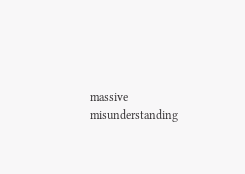massive misunderstanding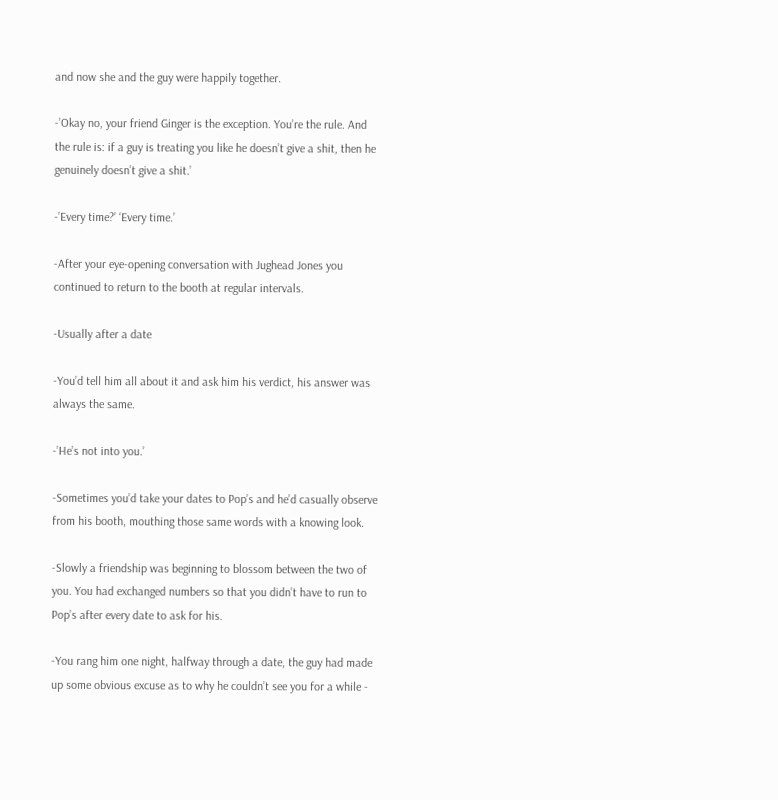and now she and the guy were happily together.

-’Okay no, your friend Ginger is the exception. You’re the rule. And the rule is: if a guy is treating you like he doesn’t give a shit, then he genuinely doesn’t give a shit.’

-’Every time?’ ‘Every time.’

-After your eye-opening conversation with Jughead Jones you continued to return to the booth at regular intervals.

-Usually after a date

-You’d tell him all about it and ask him his verdict, his answer was always the same.

-’He’s not into you.’

-Sometimes you’d take your dates to Pop’s and he’d casually observe from his booth, mouthing those same words with a knowing look.

-Slowly a friendship was beginning to blossom between the two of you. You had exchanged numbers so that you didn’t have to run to Pop’s after every date to ask for his.

-You rang him one night, halfway through a date, the guy had made up some obvious excuse as to why he couldn’t see you for a while -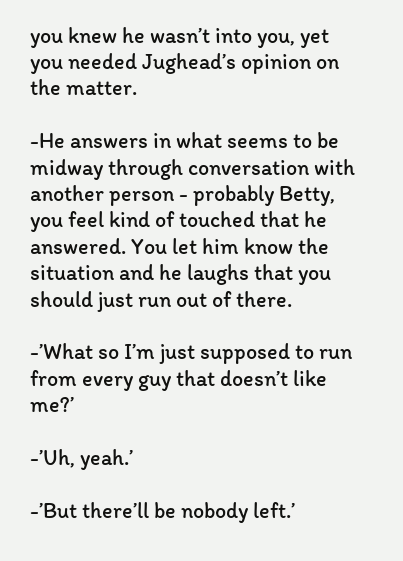you knew he wasn’t into you, yet you needed Jughead’s opinion on the matter.

-He answers in what seems to be midway through conversation with another person - probably Betty, you feel kind of touched that he answered. You let him know the situation and he laughs that you should just run out of there.

-’What so I’m just supposed to run from every guy that doesn’t like me?’

-’Uh, yeah.’

-’But there’ll be nobody left.’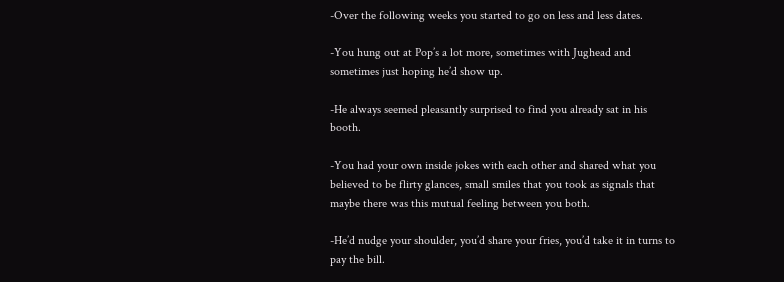-Over the following weeks you started to go on less and less dates.

-You hung out at Pop’s a lot more, sometimes with Jughead and sometimes just hoping he’d show up.

-He always seemed pleasantly surprised to find you already sat in his booth.

-You had your own inside jokes with each other and shared what you believed to be flirty glances, small smiles that you took as signals that maybe there was this mutual feeling between you both.

-He’d nudge your shoulder, you’d share your fries, you’d take it in turns to pay the bill.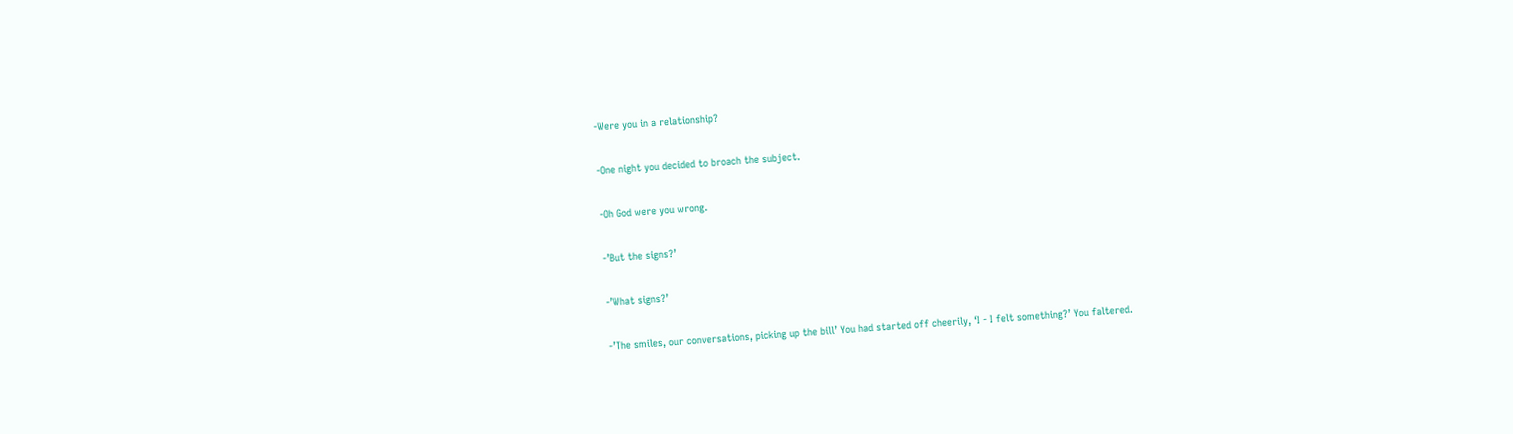-Were you in a relationship?

-One night you decided to broach the subject.

-Oh God were you wrong.

-’But the signs?’

-’What signs?’

-’The smiles, our conversations, picking up the bill’ You had started off cheerily, ‘I - I felt something?’ You faltered.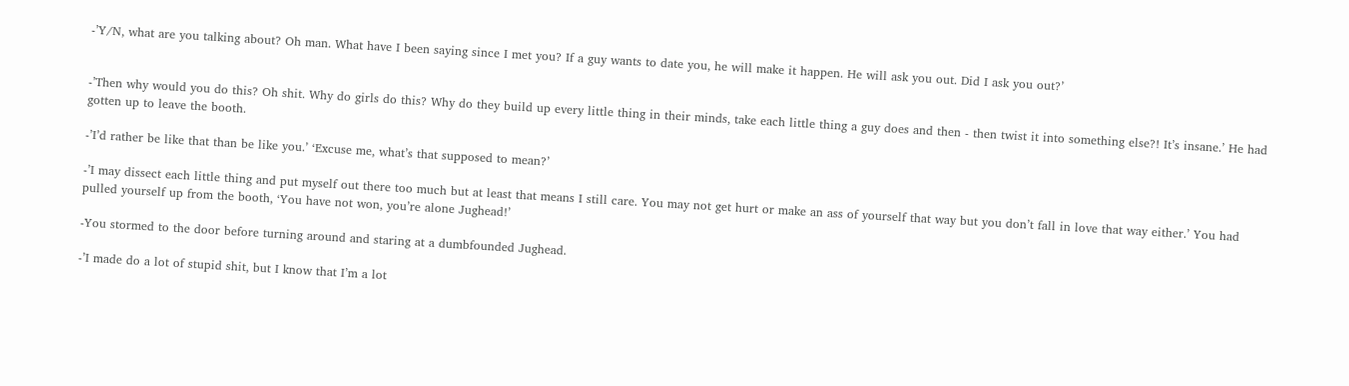-’Y/N, what are you talking about? Oh man. What have I been saying since I met you? If a guy wants to date you, he will make it happen. He will ask you out. Did I ask you out?’


-’Then why would you do this? Oh shit. Why do girls do this? Why do they build up every little thing in their minds, take each little thing a guy does and then - then twist it into something else?! It’s insane.’ He had gotten up to leave the booth.

-’I’d rather be like that than be like you.’ ‘Excuse me, what’s that supposed to mean?’

-’I may dissect each little thing and put myself out there too much but at least that means I still care. You may not get hurt or make an ass of yourself that way but you don’t fall in love that way either.’ You had pulled yourself up from the booth, ‘You have not won, you’re alone Jughead!’

-You stormed to the door before turning around and staring at a dumbfounded Jughead.

-’I made do a lot of stupid shit, but I know that I’m a lot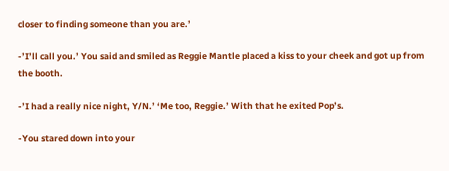closer to finding someone than you are.’

-’I’ll call you.’ You said and smiled as Reggie Mantle placed a kiss to your cheek and got up from the booth.

-’I had a really nice night, Y/N.’ ‘Me too, Reggie.’ With that he exited Pop’s.

-You stared down into your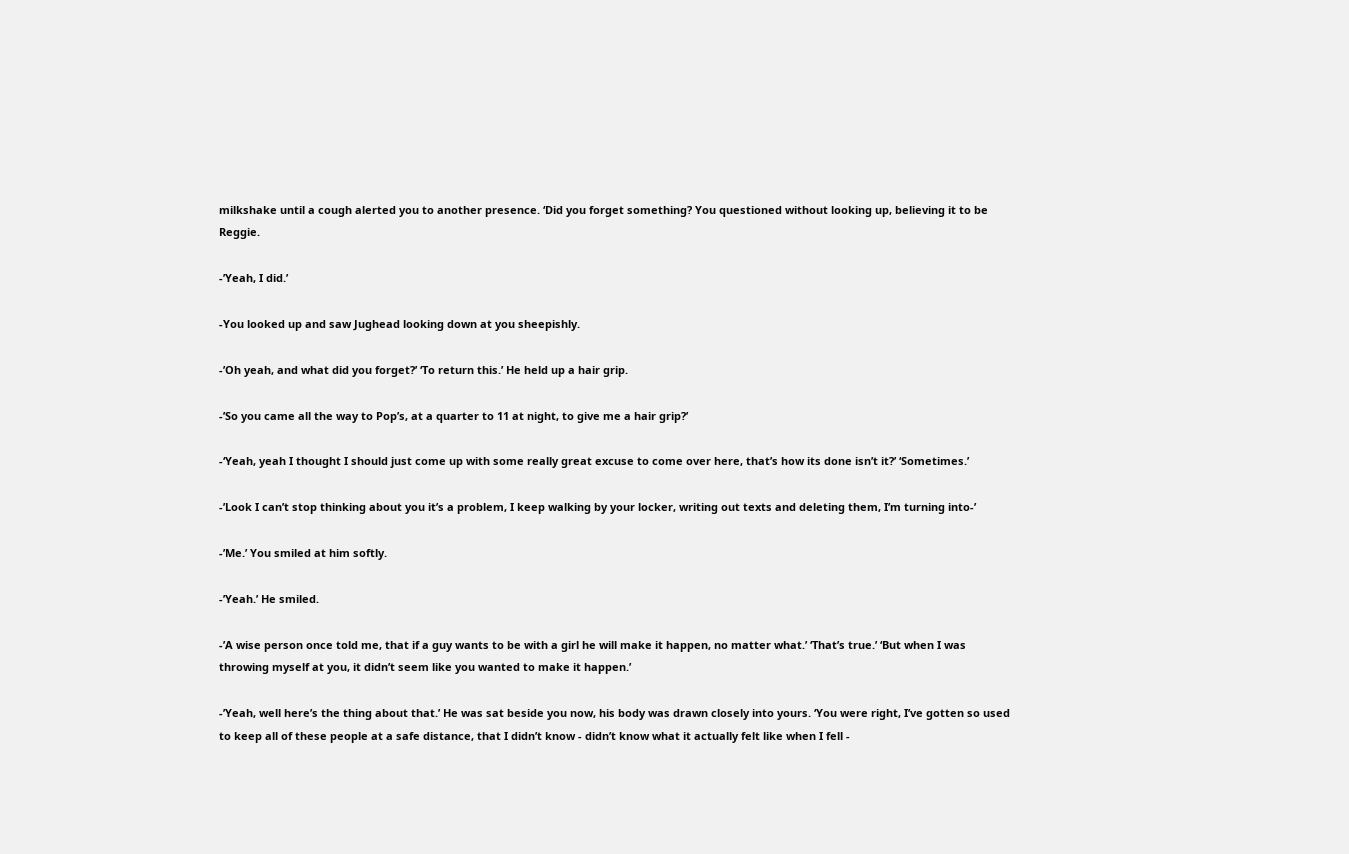milkshake until a cough alerted you to another presence. ‘Did you forget something? You questioned without looking up, believing it to be Reggie.

-’Yeah, I did.’

-You looked up and saw Jughead looking down at you sheepishly.

-’Oh yeah, and what did you forget?’ ‘To return this.’ He held up a hair grip.

-’So you came all the way to Pop’s, at a quarter to 11 at night, to give me a hair grip?’

-‘Yeah, yeah I thought I should just come up with some really great excuse to come over here, that’s how its done isn’t it?’ ‘Sometimes.’

-’Look I can’t stop thinking about you it’s a problem, I keep walking by your locker, writing out texts and deleting them, I’m turning into-’

-’Me.’ You smiled at him softly.

-’Yeah.’ He smiled.

-’A wise person once told me, that if a guy wants to be with a girl he will make it happen, no matter what.’ ‘That’s true.’ ‘But when I was throwing myself at you, it didn’t seem like you wanted to make it happen.’

-’Yeah, well here’s the thing about that.’ He was sat beside you now, his body was drawn closely into yours. ‘You were right, I’ve gotten so used to keep all of these people at a safe distance, that I didn’t know - didn’t know what it actually felt like when I fell -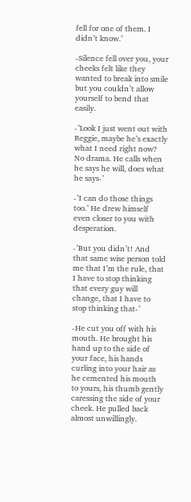fell for one of them. I didn’t know.’

-Silence fell over you, your cheeks felt like they wanted to break into smile but you couldn’t allow yourself to bend that easily.

-’Look I just went out with Reggie, maybe he’s exactly what I need right now? No drama. He calls when he says he will, does what he says-’

-’I can do those things too.’ He drew himself even closer to you with desperation.

-’But you didn’t! And that same wise person told me that I’m the rule, that I have to stop thinking that every guy will change, that I have to stop thinking that-’

-He cut you off with his mouth. He brought his hand up to the side of your face, his hands curling into your hair as he cemented his mouth to yours, his thumb gently caressing the side of your cheek. He pulled back almost unwillingly.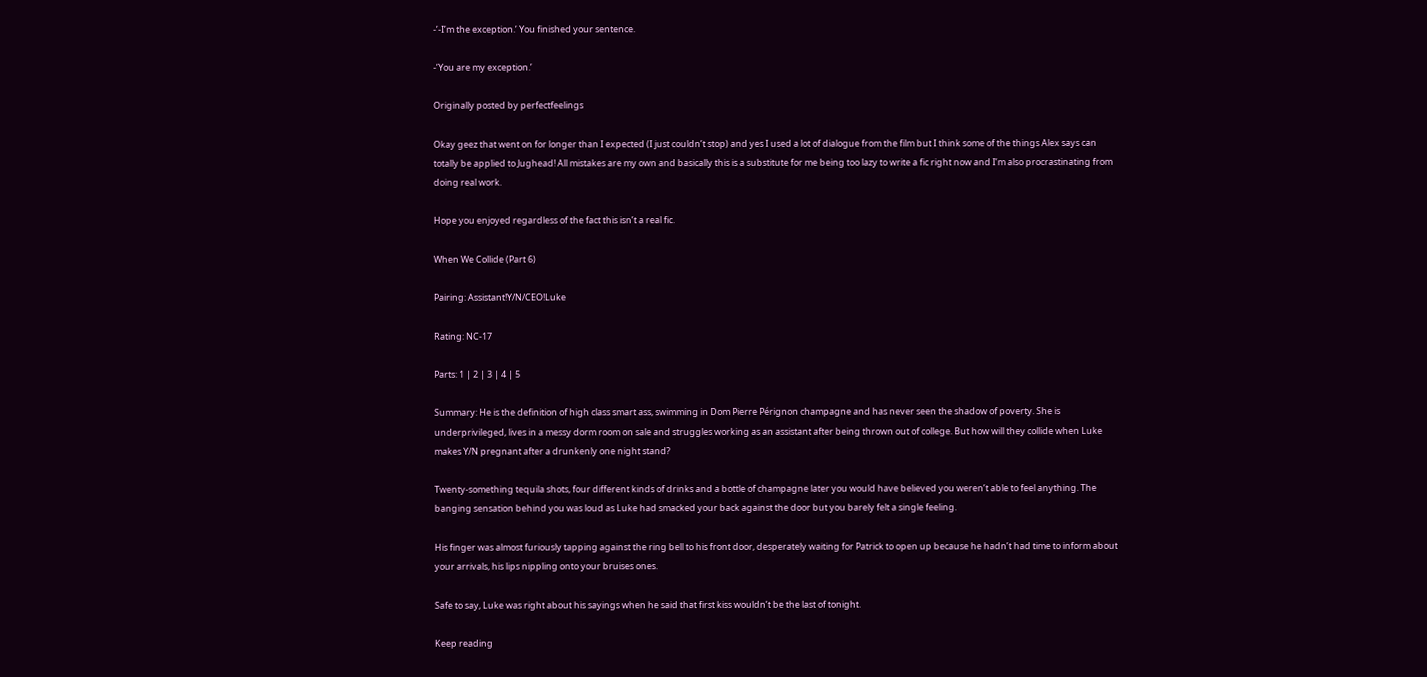-’-I’m the exception.’ You finished your sentence.

-’You are my exception.’

Originally posted by perfectfeelings

Okay geez that went on for longer than I expected (I just couldn’t stop) and yes I used a lot of dialogue from the film but I think some of the things Alex says can totally be applied to Jughead! All mistakes are my own and basically this is a substitute for me being too lazy to write a fic right now and I’m also procrastinating from doing real work.

Hope you enjoyed regardless of the fact this isn’t a real fic.

When We Collide (Part 6)

Pairing: Assistant!Y/N/CEO!Luke

Rating: NC-17

Parts: 1 | 2 | 3 | 4 | 5

Summary: He is the definition of high class smart ass, swimming in Dom Pierre Pérignon champagne and has never seen the shadow of poverty. She is underprivileged, lives in a messy dorm room on sale and struggles working as an assistant after being thrown out of college. But how will they collide when Luke makes Y/N pregnant after a drunkenly one night stand?

Twenty-something tequila shots, four different kinds of drinks and a bottle of champagne later you would have believed you weren’t able to feel anything. The banging sensation behind you was loud as Luke had smacked your back against the door but you barely felt a single feeling.

His finger was almost furiously tapping against the ring bell to his front door, desperately waiting for Patrick to open up because he hadn’t had time to inform about your arrivals, his lips nippling onto your bruises ones.

Safe to say, Luke was right about his sayings when he said that first kiss wouldn’t be the last of tonight.

Keep reading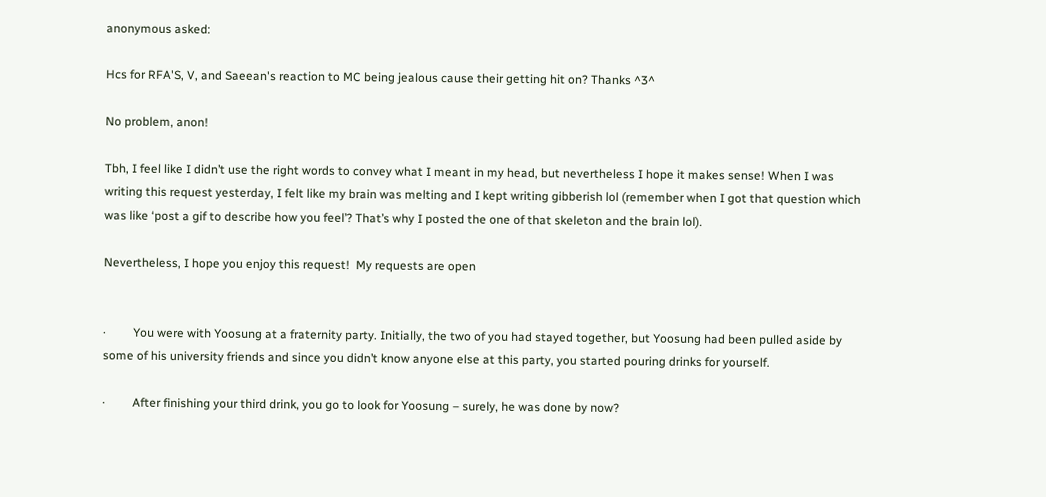anonymous asked:

Hcs for RFA'S, V, and Saeean's reaction to MC being jealous cause their getting hit on? Thanks ^3^

No problem, anon!

Tbh, I feel like I didn’t use the right words to convey what I meant in my head, but nevertheless I hope it makes sense! When I was writing this request yesterday, I felt like my brain was melting and I kept writing gibberish lol (remember when I got that question which was like ‘post a gif to describe how you feel’? That’s why I posted the one of that skeleton and the brain lol).

Nevertheless, I hope you enjoy this request!  My requests are open


·         You were with Yoosung at a fraternity party. Initially, the two of you had stayed together, but Yoosung had been pulled aside by some of his university friends and since you didn’t know anyone else at this party, you started pouring drinks for yourself.

·         After finishing your third drink, you go to look for Yoosung – surely, he was done by now?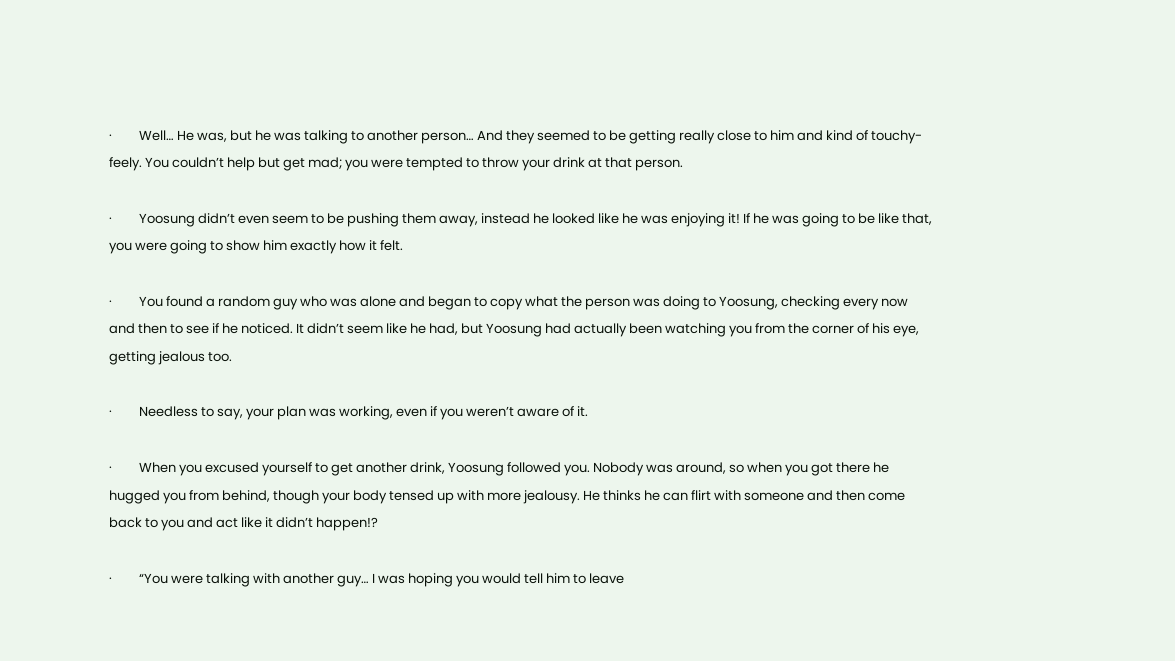·         Well… He was, but he was talking to another person… And they seemed to be getting really close to him and kind of touchy-feely. You couldn’t help but get mad; you were tempted to throw your drink at that person.

·         Yoosung didn’t even seem to be pushing them away, instead he looked like he was enjoying it! If he was going to be like that, you were going to show him exactly how it felt.

·         You found a random guy who was alone and began to copy what the person was doing to Yoosung, checking every now and then to see if he noticed. It didn’t seem like he had, but Yoosung had actually been watching you from the corner of his eye, getting jealous too.

·         Needless to say, your plan was working, even if you weren’t aware of it.

·         When you excused yourself to get another drink, Yoosung followed you. Nobody was around, so when you got there he hugged you from behind, though your body tensed up with more jealousy. He thinks he can flirt with someone and then come back to you and act like it didn’t happen!?

·         “You were talking with another guy… I was hoping you would tell him to leave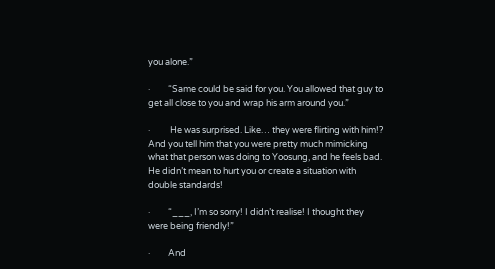you alone.”

·         “Same could be said for you. You allowed that guy to get all close to you and wrap his arm around you.”

·          He was surprised. Like… they were flirting with him!? And you tell him that you were pretty much mimicking what that person was doing to Yoosung, and he feels bad. He didn’t mean to hurt you or create a situation with double standards!

·         “___, I’m so sorry! I didn’t realise! I thought they were being friendly!”

·         And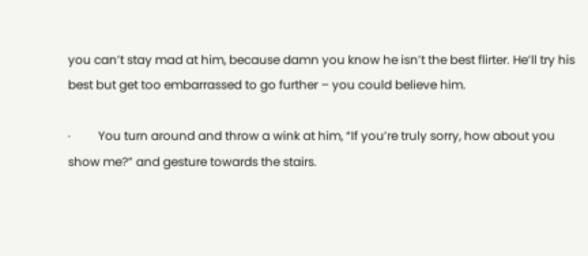you can’t stay mad at him, because damn you know he isn’t the best flirter. He’ll try his best but get too embarrassed to go further – you could believe him.

·         You turn around and throw a wink at him, “If you’re truly sorry, how about you show me?” and gesture towards the stairs.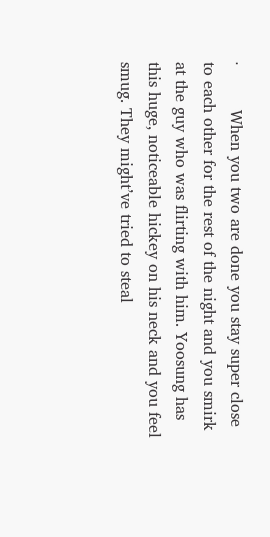·         When you two are done you stay super close to each other for the rest of the night and you smirk at the guy who was flirting with him. Yoosung has this huge, noticeable hickey on his neck and you feel smug. They might’ve tried to steal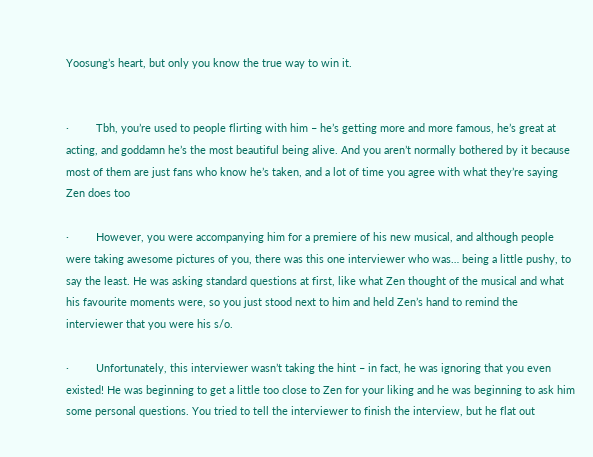Yoosung’s heart, but only you know the true way to win it.


·         Tbh, you’re used to people flirting with him – he’s getting more and more famous, he’s great at acting, and goddamn he’s the most beautiful being alive. And you aren’t normally bothered by it because most of them are just fans who know he’s taken, and a lot of time you agree with what they’re saying Zen does too

·         However, you were accompanying him for a premiere of his new musical, and although people were taking awesome pictures of you, there was this one interviewer who was… being a little pushy, to say the least. He was asking standard questions at first, like what Zen thought of the musical and what his favourite moments were, so you just stood next to him and held Zen’s hand to remind the interviewer that you were his s/o.

·         Unfortunately, this interviewer wasn’t taking the hint – in fact, he was ignoring that you even existed! He was beginning to get a little too close to Zen for your liking and he was beginning to ask him some personal questions. You tried to tell the interviewer to finish the interview, but he flat out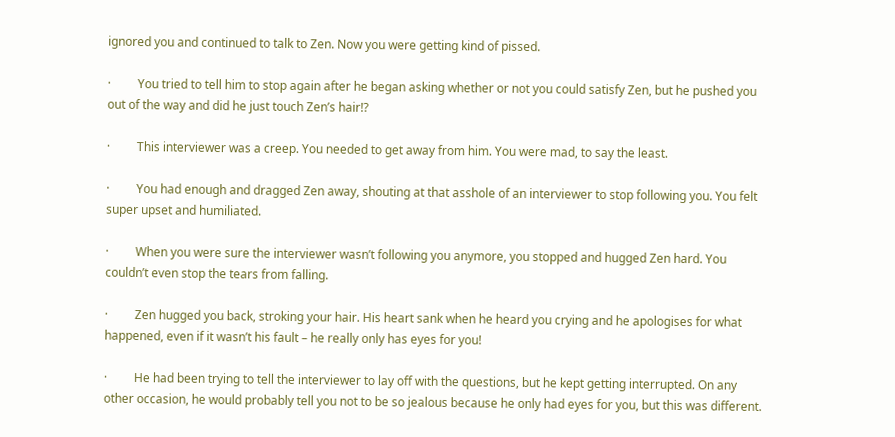ignored you and continued to talk to Zen. Now you were getting kind of pissed.

·         You tried to tell him to stop again after he began asking whether or not you could satisfy Zen, but he pushed you out of the way and did he just touch Zen’s hair!?

·         This interviewer was a creep. You needed to get away from him. You were mad, to say the least.

·         You had enough and dragged Zen away, shouting at that asshole of an interviewer to stop following you. You felt super upset and humiliated.

·         When you were sure the interviewer wasn’t following you anymore, you stopped and hugged Zen hard. You couldn’t even stop the tears from falling.

·         Zen hugged you back, stroking your hair. His heart sank when he heard you crying and he apologises for what happened, even if it wasn’t his fault – he really only has eyes for you!

·         He had been trying to tell the interviewer to lay off with the questions, but he kept getting interrupted. On any other occasion, he would probably tell you not to be so jealous because he only had eyes for you, but this was different.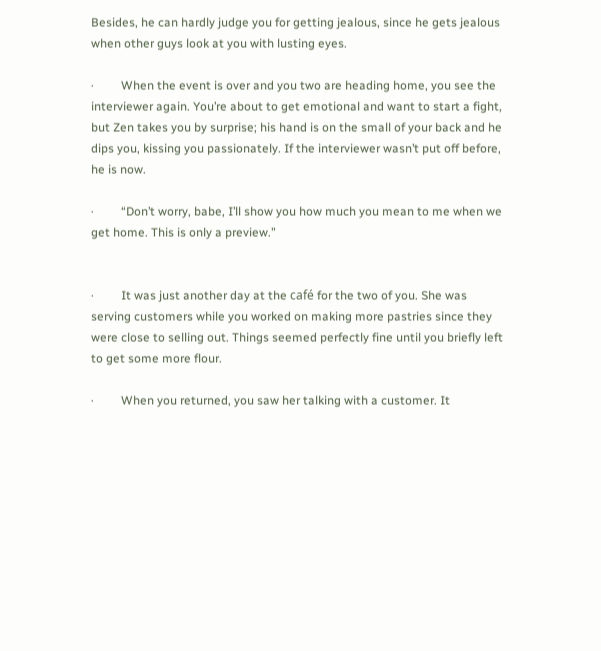Besides, he can hardly judge you for getting jealous, since he gets jealous when other guys look at you with lusting eyes.

·         When the event is over and you two are heading home, you see the interviewer again. You’re about to get emotional and want to start a fight, but Zen takes you by surprise; his hand is on the small of your back and he dips you, kissing you passionately. If the interviewer wasn’t put off before, he is now.

·         “Don’t worry, babe, I’ll show you how much you mean to me when we get home. This is only a preview.”


·         It was just another day at the café for the two of you. She was serving customers while you worked on making more pastries since they were close to selling out. Things seemed perfectly fine until you briefly left to get some more flour.

·         When you returned, you saw her talking with a customer. It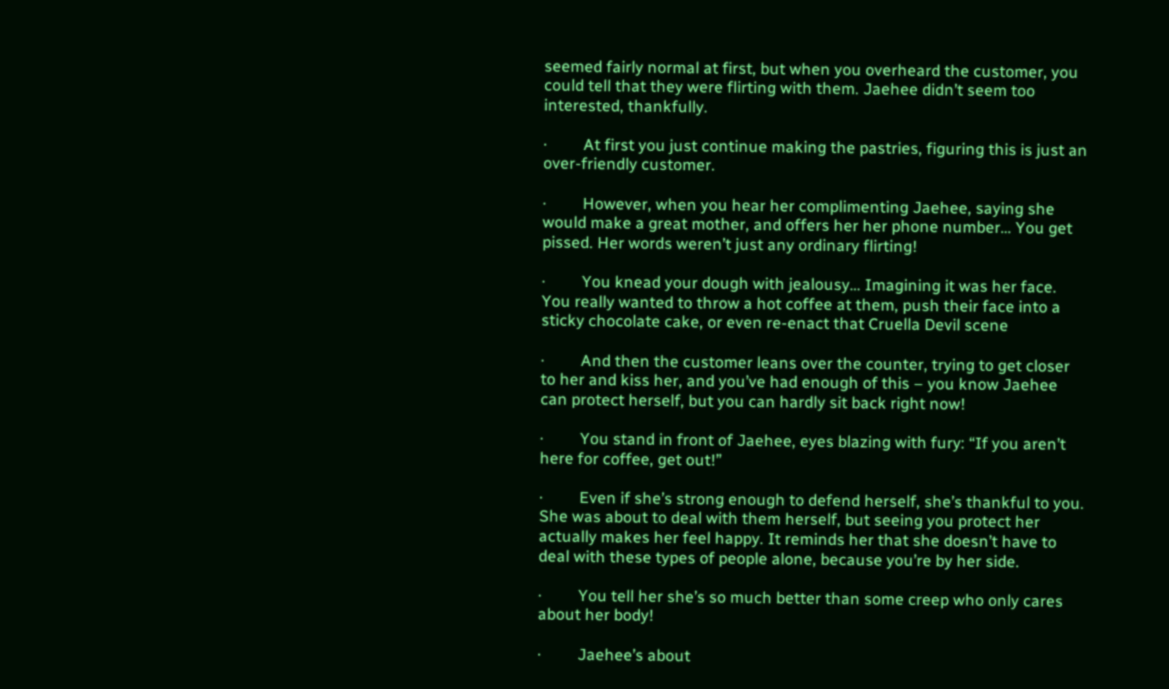seemed fairly normal at first, but when you overheard the customer, you could tell that they were flirting with them. Jaehee didn’t seem too interested, thankfully.

·         At first you just continue making the pastries, figuring this is just an over-friendly customer.

·         However, when you hear her complimenting Jaehee, saying she would make a great mother, and offers her her phone number… You get pissed. Her words weren’t just any ordinary flirting!

·         You knead your dough with jealousy… Imagining it was her face. You really wanted to throw a hot coffee at them, push their face into a sticky chocolate cake, or even re-enact that Cruella Devil scene

·         And then the customer leans over the counter, trying to get closer to her and kiss her, and you’ve had enough of this – you know Jaehee can protect herself, but you can hardly sit back right now!

·         You stand in front of Jaehee, eyes blazing with fury: “If you aren’t here for coffee, get out!”

·         Even if she’s strong enough to defend herself, she’s thankful to you. She was about to deal with them herself, but seeing you protect her actually makes her feel happy. It reminds her that she doesn’t have to deal with these types of people alone, because you’re by her side.

·         You tell her she’s so much better than some creep who only cares about her body!

·         Jaehee’s about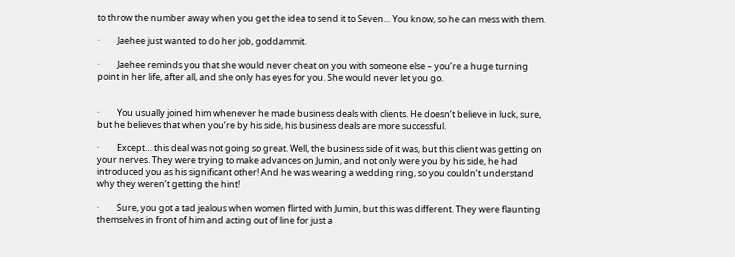to throw the number away when you get the idea to send it to Seven… You know, so he can mess with them.

·         Jaehee just wanted to do her job, goddammit.

·         Jaehee reminds you that she would never cheat on you with someone else – you’re a huge turning point in her life, after all, and she only has eyes for you. She would never let you go.


·         You usually joined him whenever he made business deals with clients. He doesn’t believe in luck, sure, but he believes that when you’re by his side, his business deals are more successful.

·         Except… this deal was not going so great. Well, the business side of it was, but this client was getting on your nerves. They were trying to make advances on Jumin, and not only were you by his side, he had introduced you as his significant other! And he was wearing a wedding ring, so you couldn’t understand why they weren’t getting the hint!

·         Sure, you got a tad jealous when women flirted with Jumin, but this was different. They were flaunting themselves in front of him and acting out of line for just a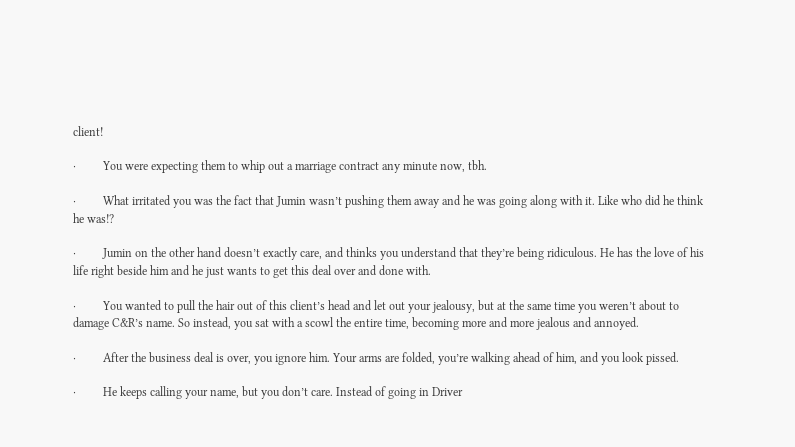client!

·         You were expecting them to whip out a marriage contract any minute now, tbh.

·         What irritated you was the fact that Jumin wasn’t pushing them away and he was going along with it. Like who did he think he was!?

·         Jumin on the other hand doesn’t exactly care, and thinks you understand that they’re being ridiculous. He has the love of his life right beside him and he just wants to get this deal over and done with.

·         You wanted to pull the hair out of this client’s head and let out your jealousy, but at the same time you weren’t about to damage C&R’s name. So instead, you sat with a scowl the entire time, becoming more and more jealous and annoyed.

·         After the business deal is over, you ignore him. Your arms are folded, you’re walking ahead of him, and you look pissed.

·         He keeps calling your name, but you don’t care. Instead of going in Driver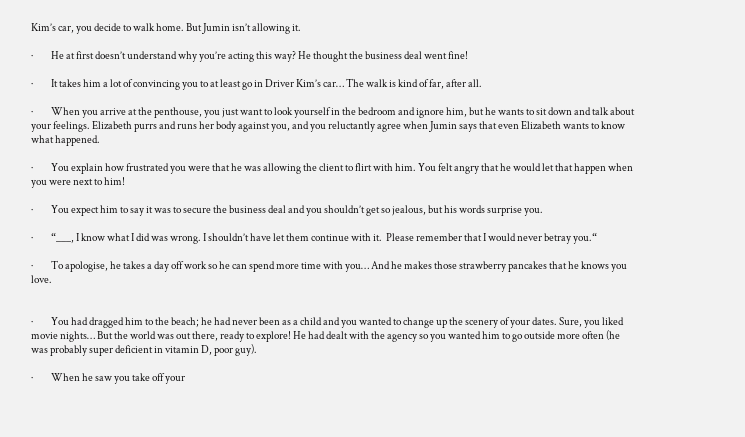Kim’s car, you decide to walk home. But Jumin isn’t allowing it.

·         He at first doesn’t understand why you’re acting this way? He thought the business deal went fine!

·         It takes him a lot of convincing you to at least go in Driver Kim’s car… The walk is kind of far, after all.

·         When you arrive at the penthouse, you just want to look yourself in the bedroom and ignore him, but he wants to sit down and talk about your feelings. Elizabeth purrs and runs her body against you, and you reluctantly agree when Jumin says that even Elizabeth wants to know what happened.

·         You explain how frustrated you were that he was allowing the client to flirt with him. You felt angry that he would let that happen when you were next to him!

·         You expect him to say it was to secure the business deal and you shouldn’t get so jealous, but his words surprise you.

·         “___, I know what I did was wrong. I shouldn’t have let them continue with it.  Please remember that I would never betray you.“

·         To apologise, he takes a day off work so he can spend more time with you… And he makes those strawberry pancakes that he knows you love.


·         You had dragged him to the beach; he had never been as a child and you wanted to change up the scenery of your dates. Sure, you liked movie nights… But the world was out there, ready to explore! He had dealt with the agency so you wanted him to go outside more often (he was probably super deficient in vitamin D, poor guy).

·         When he saw you take off your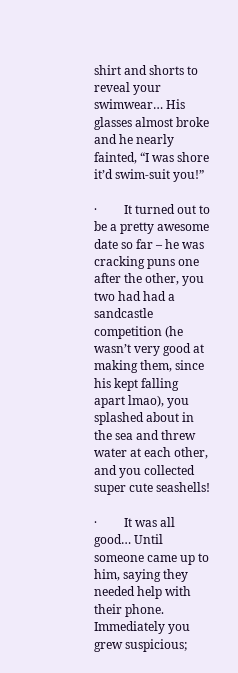shirt and shorts to reveal your swimwear… His glasses almost broke and he nearly fainted, “I was shore it’d swim-suit you!”

·         It turned out to be a pretty awesome date so far – he was cracking puns one after the other, you two had had a sandcastle competition (he wasn’t very good at making them, since his kept falling apart lmao), you splashed about in the sea and threw water at each other, and you collected super cute seashells!

·         It was all good… Until someone came up to him, saying they needed help with their phone. Immediately you grew suspicious;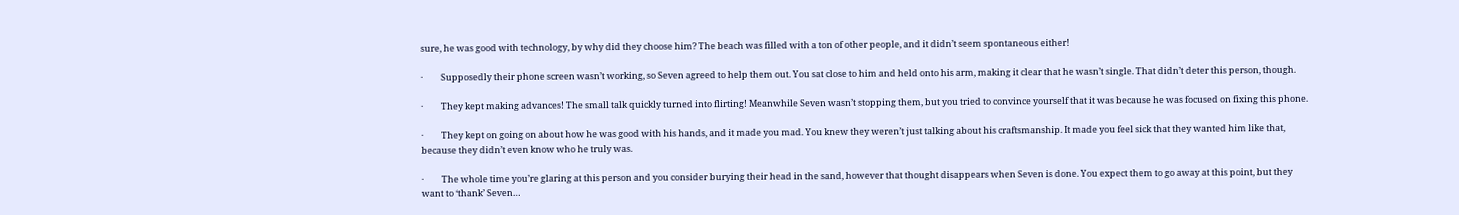sure, he was good with technology, by why did they choose him? The beach was filled with a ton of other people, and it didn’t seem spontaneous either!

·         Supposedly their phone screen wasn’t working, so Seven agreed to help them out. You sat close to him and held onto his arm, making it clear that he wasn’t single. That didn’t deter this person, though.

·         They kept making advances! The small talk quickly turned into flirting! Meanwhile Seven wasn’t stopping them, but you tried to convince yourself that it was because he was focused on fixing this phone.

·         They kept on going on about how he was good with his hands, and it made you mad. You knew they weren’t just talking about his craftsmanship. It made you feel sick that they wanted him like that, because they didn’t even know who he truly was.

·         The whole time you’re glaring at this person and you consider burying their head in the sand, however that thought disappears when Seven is done. You expect them to go away at this point, but they want to ‘thank’ Seven…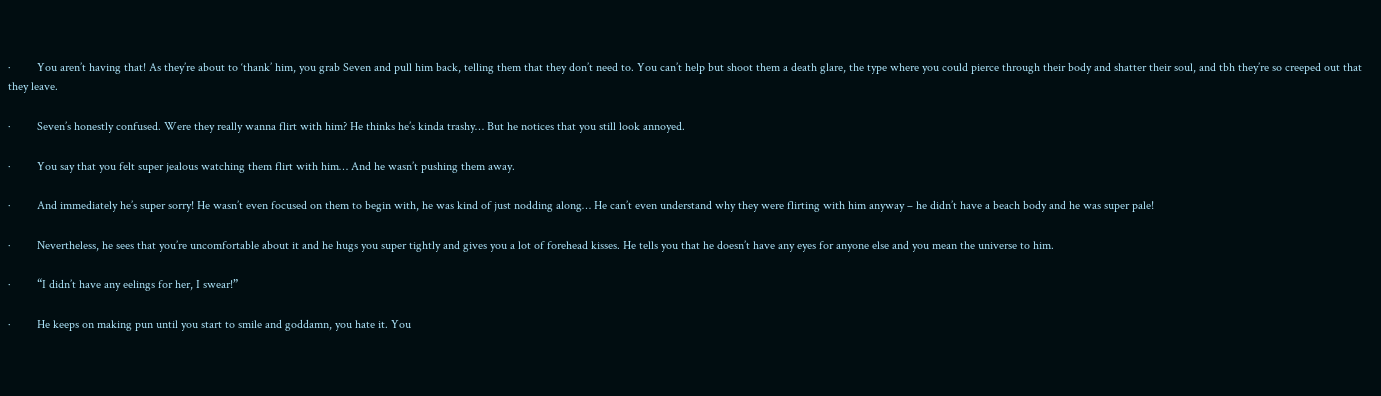·         You aren’t having that! As they’re about to ‘thank’ him, you grab Seven and pull him back, telling them that they don’t need to. You can’t help but shoot them a death glare, the type where you could pierce through their body and shatter their soul, and tbh they’re so creeped out that they leave.

·         Seven’s honestly confused. Were they really wanna flirt with him? He thinks he’s kinda trashy… But he notices that you still look annoyed.

·         You say that you felt super jealous watching them flirt with him… And he wasn’t pushing them away.

·         And immediately he’s super sorry! He wasn’t even focused on them to begin with, he was kind of just nodding along… He can’t even understand why they were flirting with him anyway – he didn’t have a beach body and he was super pale!

·         Nevertheless, he sees that you’re uncomfortable about it and he hugs you super tightly and gives you a lot of forehead kisses. He tells you that he doesn’t have any eyes for anyone else and you mean the universe to him.

·         “I didn’t have any eelings for her, I swear!”

·         He keeps on making pun until you start to smile and goddamn, you hate it. You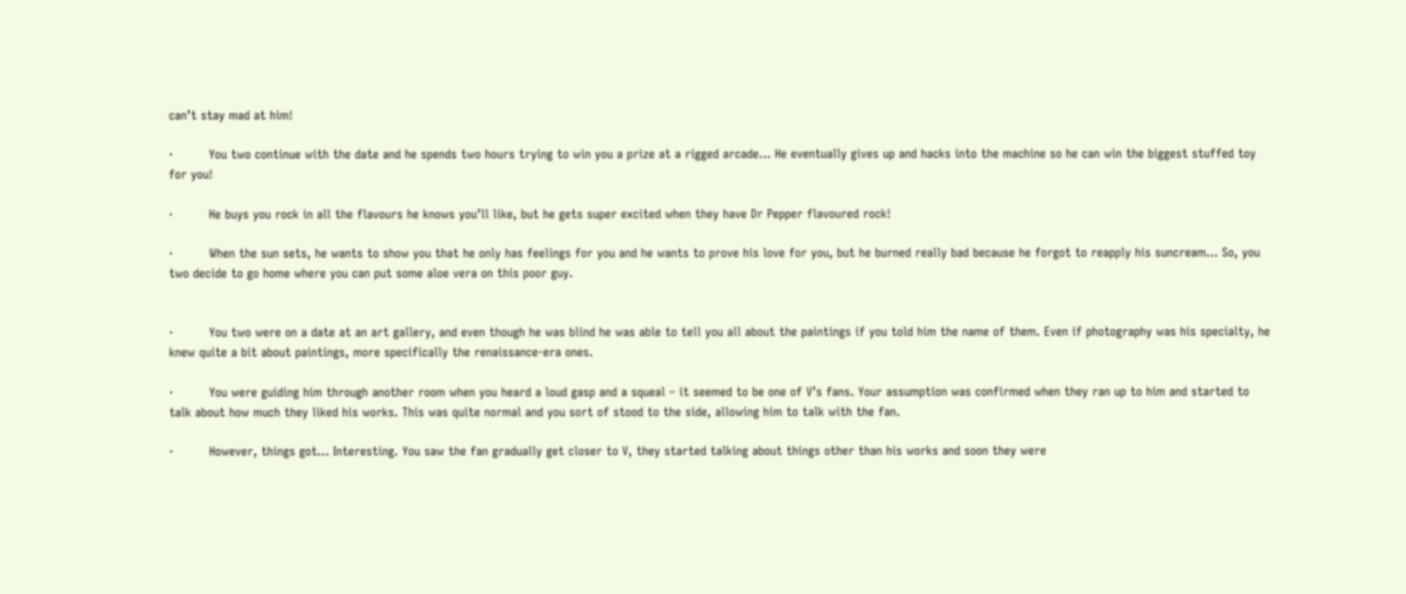can’t stay mad at him!

·         You two continue with the date and he spends two hours trying to win you a prize at a rigged arcade… He eventually gives up and hacks into the machine so he can win the biggest stuffed toy for you!

·         He buys you rock in all the flavours he knows you’ll like, but he gets super excited when they have Dr Pepper flavoured rock!

·         When the sun sets, he wants to show you that he only has feelings for you and he wants to prove his love for you, but he burned really bad because he forgot to reapply his suncream… So, you two decide to go home where you can put some aloe vera on this poor guy.


·         You two were on a date at an art gallery, and even though he was blind he was able to tell you all about the paintings if you told him the name of them. Even if photography was his specialty, he knew quite a bit about paintings, more specifically the renaissance-era ones.

·         You were guiding him through another room when you heard a loud gasp and a squeal – it seemed to be one of V’s fans. Your assumption was confirmed when they ran up to him and started to talk about how much they liked his works. This was quite normal and you sort of stood to the side, allowing him to talk with the fan.

·         However, things got… Interesting. You saw the fan gradually get closer to V, they started talking about things other than his works and soon they were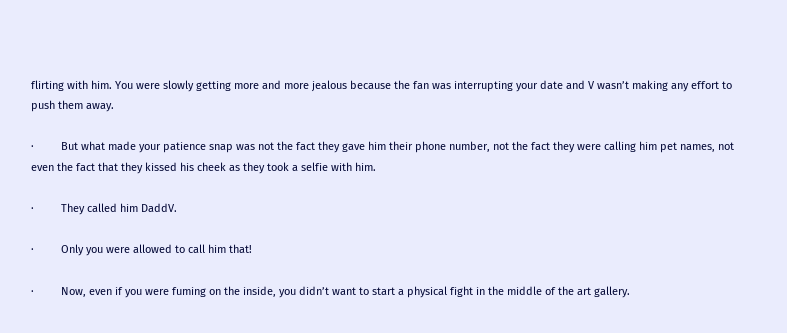flirting with him. You were slowly getting more and more jealous because the fan was interrupting your date and V wasn’t making any effort to push them away.

·         But what made your patience snap was not the fact they gave him their phone number, not the fact they were calling him pet names, not even the fact that they kissed his cheek as they took a selfie with him.

·         They called him DaddV.

·         Only you were allowed to call him that!

·         Now, even if you were fuming on the inside, you didn’t want to start a physical fight in the middle of the art gallery.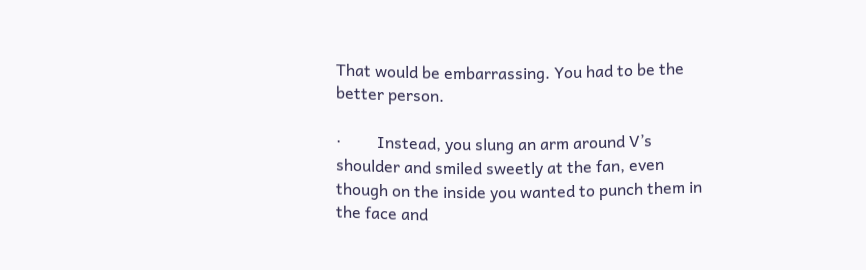That would be embarrassing. You had to be the better person.

·         Instead, you slung an arm around V’s shoulder and smiled sweetly at the fan, even though on the inside you wanted to punch them in the face and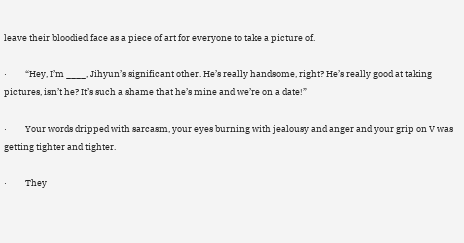leave their bloodied face as a piece of art for everyone to take a picture of.

·         “Hey, I’m ____, Jihyun’s significant other. He’s really handsome, right? He’s really good at taking pictures, isn’t he? It’s such a shame that he’s mine and we’re on a date!”

·         Your words dripped with sarcasm, your eyes burning with jealousy and anger and your grip on V was getting tighter and tighter.

·         They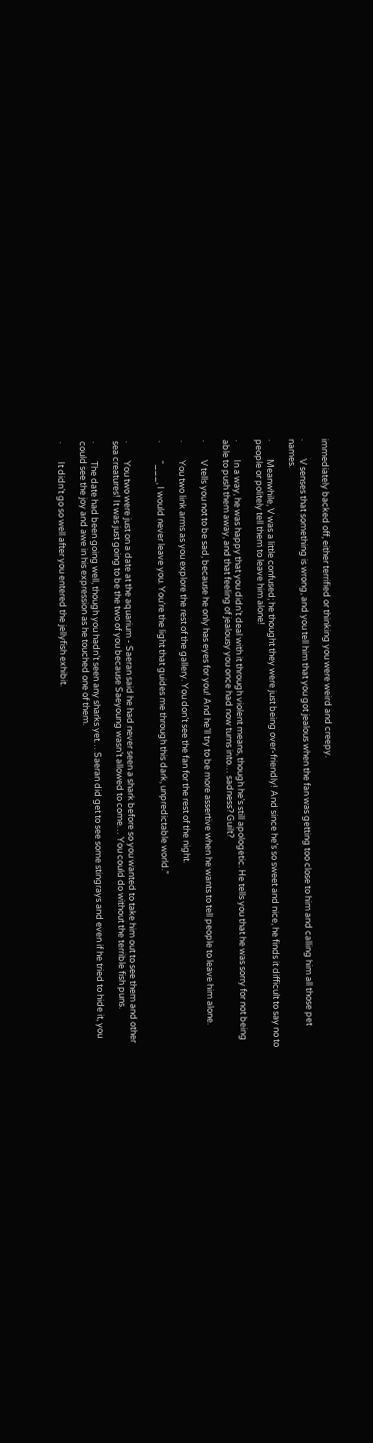immediately backed off, either terrified or thinking you were weird and creepy.

·         V senses that something is wrong, and you tell him that you got jealous when the fan was getting too close to him and calling him all those pet names.

·         Meanwhile, V was a little confused; he thought they were just being over-friendly! And since he’s so sweet and nice, he finds it difficult to say no to people or politely tell them to leave him alone!

·         In a way, he was happy that you didn’t deal with it through violent means, though he’s still apologetic. He tells you that he was sorry for not being able to push them away, and that feeling of jealousy you once had now turns into… sadness? Guilt?

·         V tells you not to be sad, because he only has eyes for you! And he’ll try to be more assertive when he wants to tell people to leave him alone.

·         You two link arms as you explore the rest of the gallery. You don’t see the fan for the rest of the night.

·         “___, I would never leave you. You’re the light that guides me through this dark, unpredictable world.”


·         You two were just on a date at the aquarium - Saeran said he had never seen a shark before so you wanted to take him out to see them and other sea creatures! It was just going to be the two of you because Saeyoung wasn’t allowed to come… You could do without the terrible fish puns.

·         The date had been going well, though you hadn’t seen any sharks yet… Saeran did get to see some stingrays and even if he tried to hide it, you could see the joy and awe in his expression as he touched one of them.

·         It didn’t go so well after you entered the jellyfish exhibit.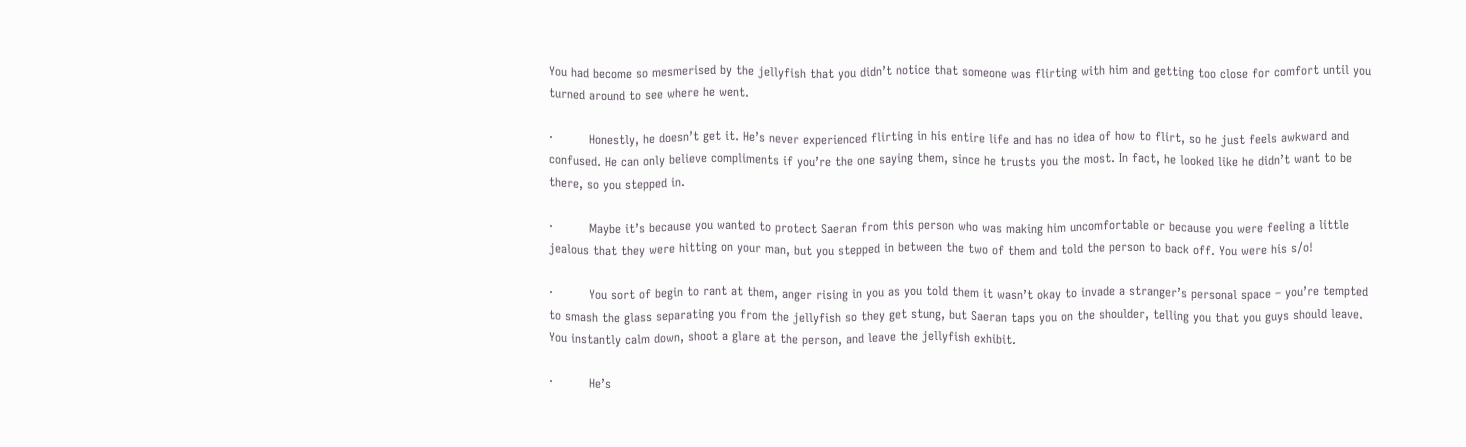You had become so mesmerised by the jellyfish that you didn’t notice that someone was flirting with him and getting too close for comfort until you turned around to see where he went.

·         Honestly, he doesn’t get it. He’s never experienced flirting in his entire life and has no idea of how to flirt, so he just feels awkward and confused. He can only believe compliments if you’re the one saying them, since he trusts you the most. In fact, he looked like he didn’t want to be there, so you stepped in.

·         Maybe it’s because you wanted to protect Saeran from this person who was making him uncomfortable or because you were feeling a little jealous that they were hitting on your man, but you stepped in between the two of them and told the person to back off. You were his s/o!

·         You sort of begin to rant at them, anger rising in you as you told them it wasn’t okay to invade a stranger’s personal space – you’re tempted to smash the glass separating you from the jellyfish so they get stung, but Saeran taps you on the shoulder, telling you that you guys should leave. You instantly calm down, shoot a glare at the person, and leave the jellyfish exhibit.

·         He’s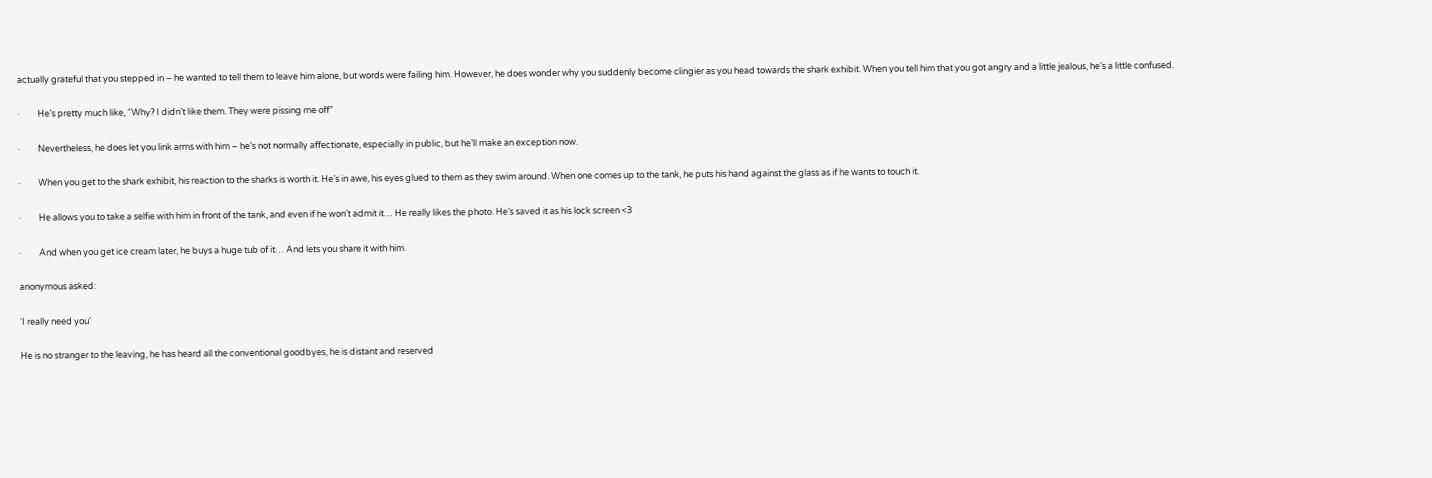actually grateful that you stepped in – he wanted to tell them to leave him alone, but words were failing him. However, he does wonder why you suddenly become clingier as you head towards the shark exhibit. When you tell him that you got angry and a little jealous, he’s a little confused.

·         He’s pretty much like, “Why? I didn’t like them. They were pissing me off”

·         Nevertheless, he does let you link arms with him – he’s not normally affectionate, especially in public, but he’ll make an exception now.

·         When you get to the shark exhibit, his reaction to the sharks is worth it. He’s in awe, his eyes glued to them as they swim around. When one comes up to the tank, he puts his hand against the glass as if he wants to touch it.

·         He allows you to take a selfie with him in front of the tank, and even if he won’t admit it… He really likes the photo. He’s saved it as his lock screen <3

·         And when you get ice cream later, he buys a huge tub of it… And lets you share it with him.

anonymous asked:

'I really need you'

He is no stranger to the leaving, he has heard all the conventional goodbyes, he is distant and reserved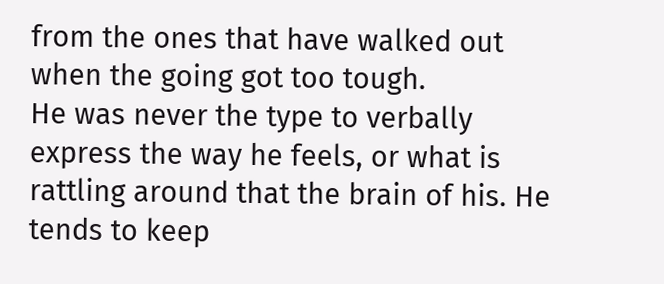from the ones that have walked out when the going got too tough.
He was never the type to verbally express the way he feels, or what is rattling around that the brain of his. He tends to keep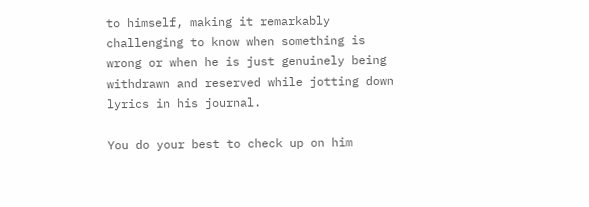to himself, making it remarkably challenging to know when something is wrong or when he is just genuinely being withdrawn and reserved while jotting down lyrics in his journal.

You do your best to check up on him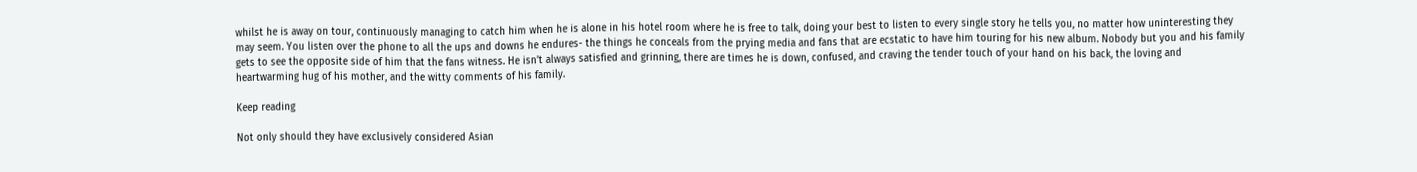whilst he is away on tour, continuously managing to catch him when he is alone in his hotel room where he is free to talk, doing your best to listen to every single story he tells you, no matter how uninteresting they may seem. You listen over the phone to all the ups and downs he endures- the things he conceals from the prying media and fans that are ecstatic to have him touring for his new album. Nobody but you and his family gets to see the opposite side of him that the fans witness. He isn’t always satisfied and grinning, there are times he is down, confused, and craving the tender touch of your hand on his back, the loving and heartwarming hug of his mother, and the witty comments of his family.

Keep reading

Not only should they have exclusively considered Asian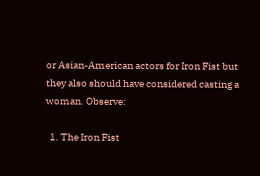or Asian-American actors for Iron Fist but they also should have considered casting a woman. Observe:

  1. The Iron Fist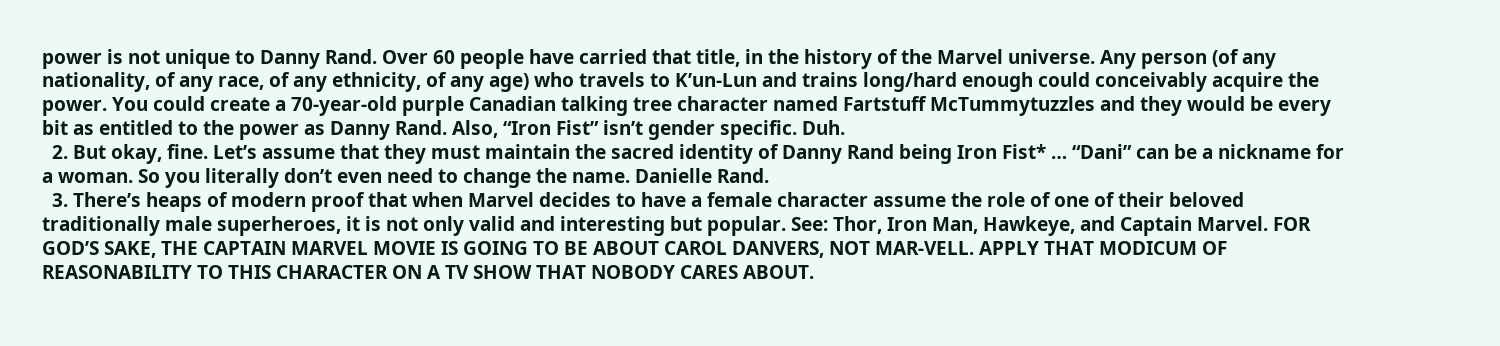power is not unique to Danny Rand. Over 60 people have carried that title, in the history of the Marvel universe. Any person (of any nationality, of any race, of any ethnicity, of any age) who travels to K’un-Lun and trains long/hard enough could conceivably acquire the power. You could create a 70-year-old purple Canadian talking tree character named Fartstuff McTummytuzzles and they would be every bit as entitled to the power as Danny Rand. Also, “Iron Fist” isn’t gender specific. Duh.
  2. But okay, fine. Let’s assume that they must maintain the sacred identity of Danny Rand being Iron Fist* … “Dani” can be a nickname for a woman. So you literally don’t even need to change the name. Danielle Rand.
  3. There’s heaps of modern proof that when Marvel decides to have a female character assume the role of one of their beloved traditionally male superheroes, it is not only valid and interesting but popular. See: Thor, Iron Man, Hawkeye, and Captain Marvel. FOR GOD’S SAKE, THE CAPTAIN MARVEL MOVIE IS GOING TO BE ABOUT CAROL DANVERS, NOT MAR-VELL. APPLY THAT MODICUM OF REASONABILITY TO THIS CHARACTER ON A TV SHOW THAT NOBODY CARES ABOUT.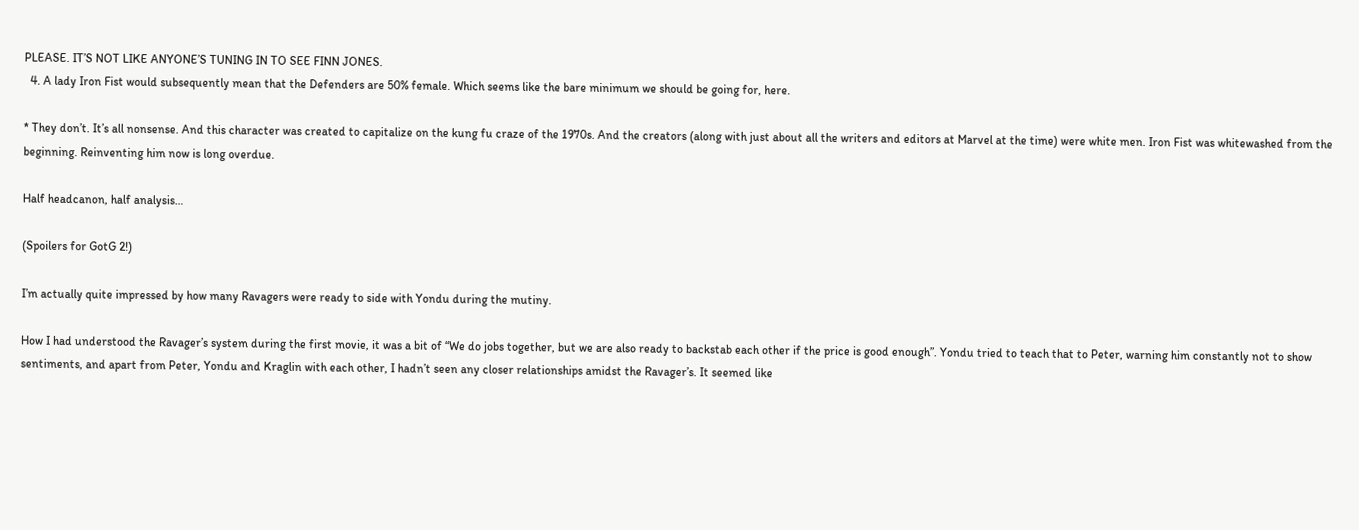PLEASE. IT’S NOT LIKE ANYONE’S TUNING IN TO SEE FINN JONES.
  4. A lady Iron Fist would subsequently mean that the Defenders are 50% female. Which seems like the bare minimum we should be going for, here.

* They don’t. It’s all nonsense. And this character was created to capitalize on the kung fu craze of the 1970s. And the creators (along with just about all the writers and editors at Marvel at the time) were white men. Iron Fist was whitewashed from the beginning. Reinventing him now is long overdue.

Half headcanon, half analysis…

(Spoilers for GotG 2!)

I’m actually quite impressed by how many Ravagers were ready to side with Yondu during the mutiny.

How I had understood the Ravager’s system during the first movie, it was a bit of “We do jobs together, but we are also ready to backstab each other if the price is good enough”. Yondu tried to teach that to Peter, warning him constantly not to show sentiments, and apart from Peter, Yondu and Kraglin with each other, I hadn’t seen any closer relationships amidst the Ravager’s. It seemed like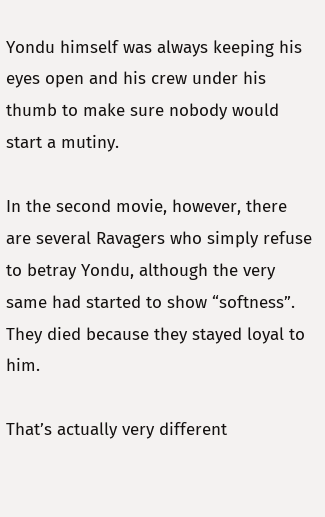Yondu himself was always keeping his eyes open and his crew under his thumb to make sure nobody would start a mutiny.

In the second movie, however, there are several Ravagers who simply refuse to betray Yondu, although the very same had started to show “softness”. They died because they stayed loyal to him.

That’s actually very different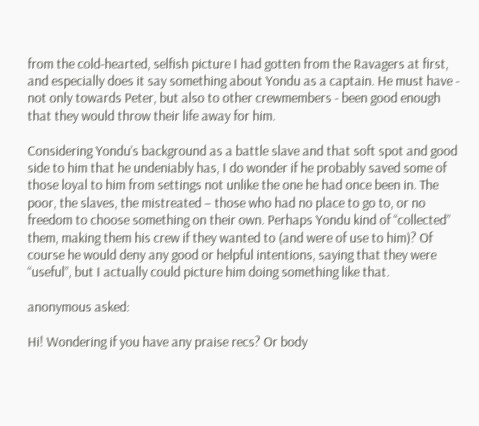from the cold-hearted, selfish picture I had gotten from the Ravagers at first, and especially does it say something about Yondu as a captain. He must have - not only towards Peter, but also to other crewmembers - been good enough that they would throw their life away for him.

Considering Yondu’s background as a battle slave and that soft spot and good side to him that he undeniably has, I do wonder if he probably saved some of those loyal to him from settings not unlike the one he had once been in. The poor, the slaves, the mistreated – those who had no place to go to, or no freedom to choose something on their own. Perhaps Yondu kind of “collected” them, making them his crew if they wanted to (and were of use to him)? Of course he would deny any good or helpful intentions, saying that they were “useful”, but I actually could picture him doing something like that.

anonymous asked:

Hi! Wondering if you have any praise recs? Or body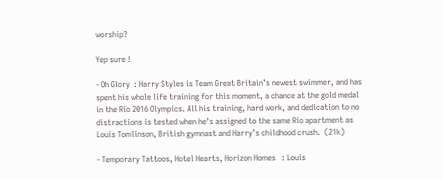worship?

Yep sure !

- Oh Glory  : Harry Styles is Team Great Britain’s newest swimmer, and has spent his whole life training for this moment, a chance at the gold medal in the Rio 2016 Olympics. All his training, hard work, and dedication to no distractions is tested when he’s assigned to the same Rio apartment as Louis Tomlinson, British gymnast and Harry’s childhood crush.  (21k)

- Temporary Tattoos, Hotel Hearts, Horizon Homes   : Louis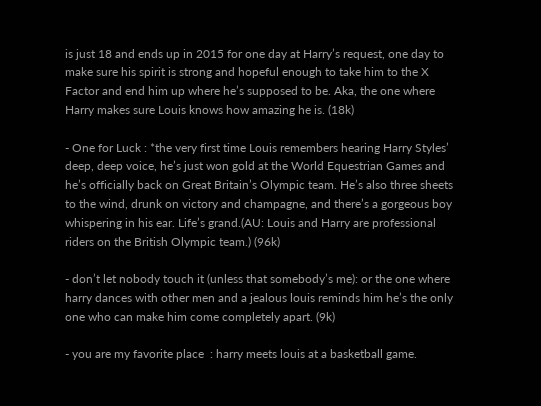is just 18 and ends up in 2015 for one day at Harry’s request, one day to make sure his spirit is strong and hopeful enough to take him to the X Factor and end him up where he’s supposed to be. Aka, the one where Harry makes sure Louis knows how amazing he is. (18k)

- One for Luck : *the very first time Louis remembers hearing Harry Styles’ deep, deep voice, he’s just won gold at the World Equestrian Games and he’s officially back on Great Britain’s Olympic team. He’s also three sheets to the wind, drunk on victory and champagne, and there’s a gorgeous boy whispering in his ear. Life’s grand.(AU: Louis and Harry are professional riders on the British Olympic team.) (96k)

- don’t let nobody touch it (unless that somebody’s me): or the one where harry dances with other men and a jealous louis reminds him he’s the only one who can make him come completely apart. (9k)

- you are my favorite place  : harry meets louis at a basketball game.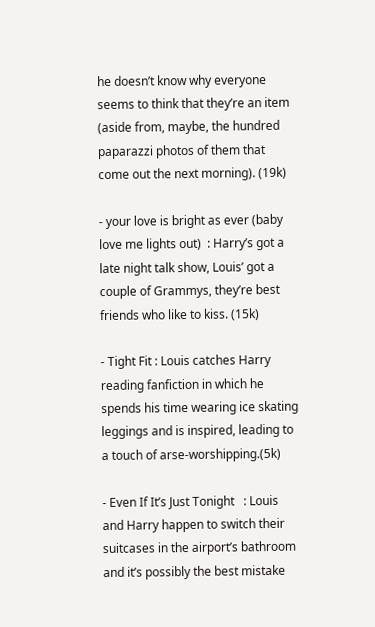he doesn’t know why everyone seems to think that they’re an item (aside from, maybe, the hundred paparazzi photos of them that come out the next morning). (19k)

- your love is bright as ever (baby love me lights out)  : Harry’s got a late night talk show, Louis’ got a couple of Grammys, they’re best friends who like to kiss. (15k)

- Tight Fit : Louis catches Harry reading fanfiction in which he spends his time wearing ice skating leggings and is inspired, leading to a touch of arse-worshipping.(5k)

- Even If It’s Just Tonight   : Louis and Harry happen to switch their suitcases in the airport’s bathroom and it’s possibly the best mistake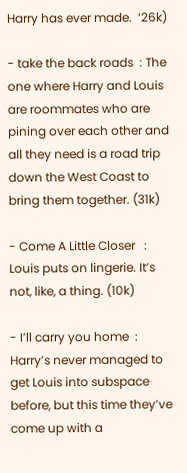Harry has ever made.  ‘26k)

- take the back roads  : The one where Harry and Louis are roommates who are pining over each other and all they need is a road trip down the West Coast to bring them together. (31k)

- Come A Little Closer   : Louis puts on lingerie. It’s not, like, a thing. (10k)

- I’ll carry you home  : Harry’s never managed to get Louis into subspace before, but this time they’ve come up with a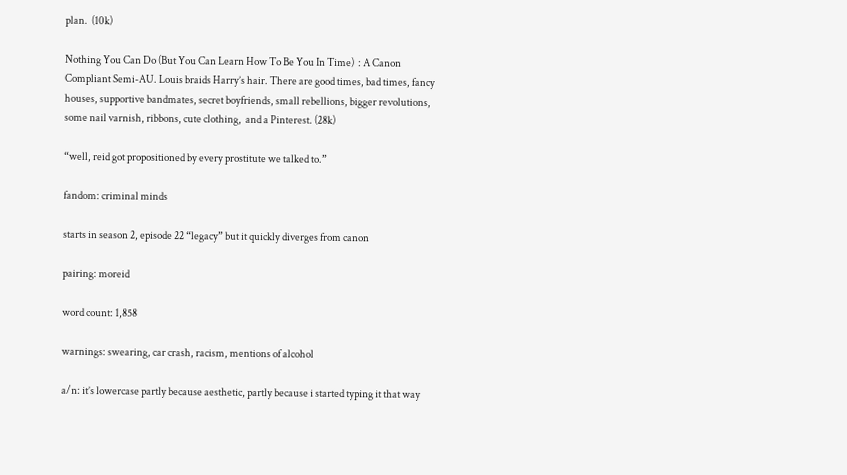plan.  (10k)

Nothing You Can Do (But You Can Learn How To Be You In Time)  : A Canon Compliant Semi-AU. Louis braids Harry’s hair. There are good times, bad times, fancy houses, supportive bandmates, secret boyfriends, small rebellions, bigger revolutions, some nail varnish, ribbons, cute clothing,  and a Pinterest. (28k)

“well, reid got propositioned by every prostitute we talked to.”

fandom: criminal minds

starts in season 2, episode 22 “legacy” but it quickly diverges from canon

pairing: moreid

word count: 1,858

warnings: swearing, car crash, racism, mentions of alcohol

a/n: it’s lowercase partly because aesthetic, partly because i started typing it that way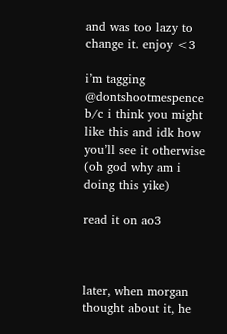and was too lazy to change it. enjoy <3

i’m tagging @dontshootmespence b/c i think you might like this and idk how you’ll see it otherwise (oh god why am i doing this yike)

read it on ao3



later, when morgan thought about it, he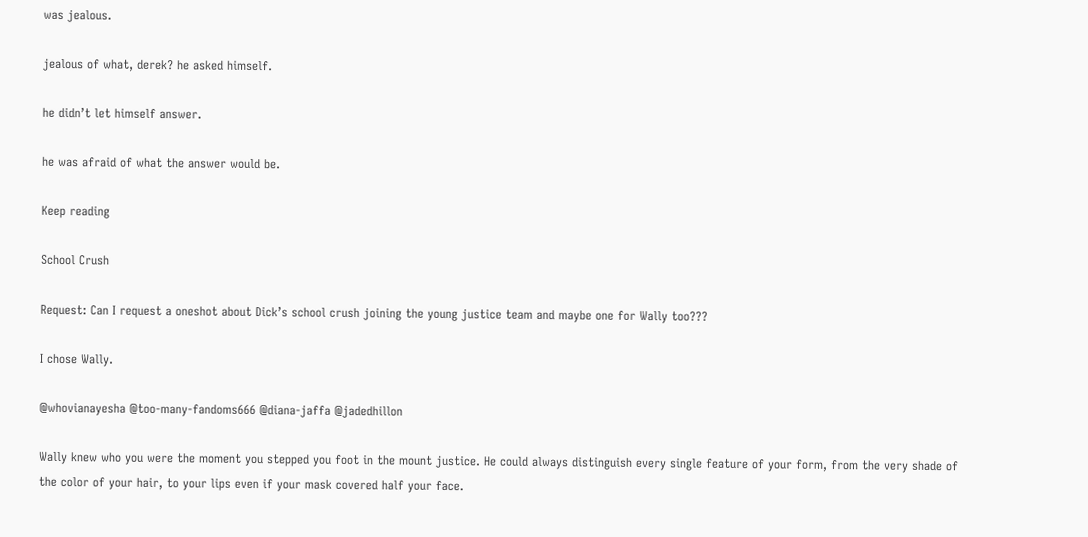was jealous.

jealous of what, derek? he asked himself.

he didn’t let himself answer.

he was afraid of what the answer would be.

Keep reading

School Crush

Request: Can I request a oneshot about Dick’s school crush joining the young justice team and maybe one for Wally too???

I chose Wally.

@whovianayesha @too-many-fandoms666 @diana-jaffa @jadedhillon

Wally knew who you were the moment you stepped you foot in the mount justice. He could always distinguish every single feature of your form, from the very shade of the color of your hair, to your lips even if your mask covered half your face.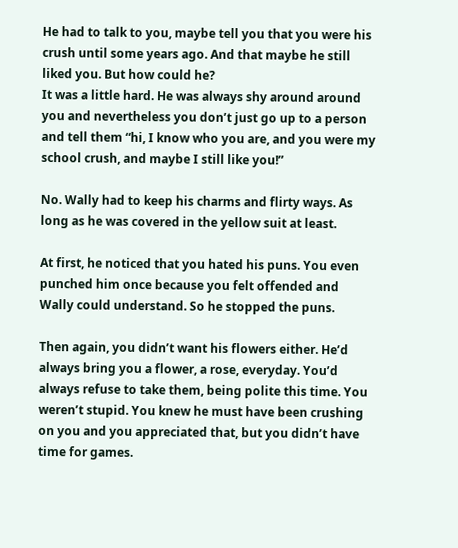He had to talk to you, maybe tell you that you were his crush until some years ago. And that maybe he still liked you. But how could he?
It was a little hard. He was always shy around around you and nevertheless you don’t just go up to a person and tell them “hi, I know who you are, and you were my school crush, and maybe I still like you!”

No. Wally had to keep his charms and flirty ways. As long as he was covered in the yellow suit at least.

At first, he noticed that you hated his puns. You even punched him once because you felt offended and Wally could understand. So he stopped the puns.

Then again, you didn’t want his flowers either. He’d always bring you a flower, a rose, everyday. You’d always refuse to take them, being polite this time. You weren’t stupid. You knew he must have been crushing on you and you appreciated that, but you didn’t have time for games.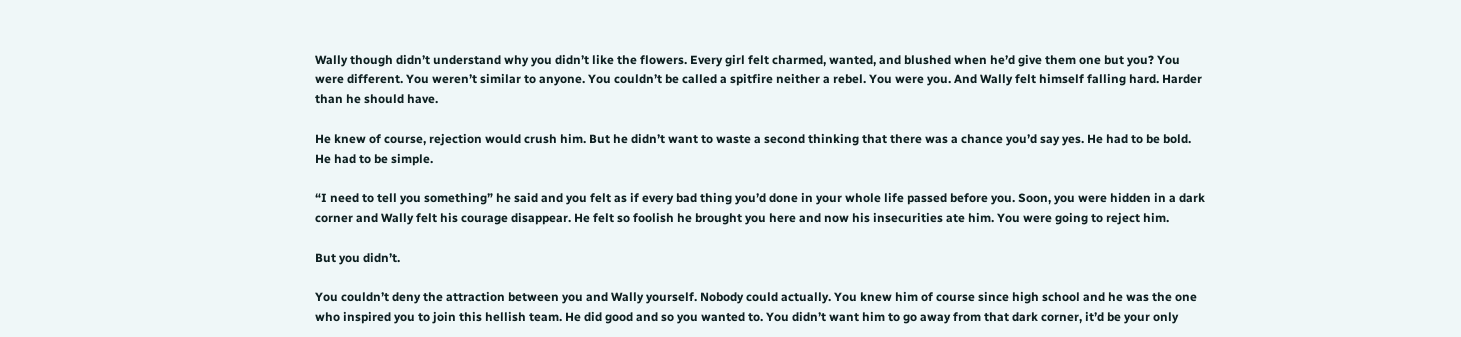Wally though didn’t understand why you didn’t like the flowers. Every girl felt charmed, wanted, and blushed when he’d give them one but you? You were different. You weren’t similar to anyone. You couldn’t be called a spitfire neither a rebel. You were you. And Wally felt himself falling hard. Harder than he should have.

He knew of course, rejection would crush him. But he didn’t want to waste a second thinking that there was a chance you’d say yes. He had to be bold. He had to be simple.

“I need to tell you something” he said and you felt as if every bad thing you’d done in your whole life passed before you. Soon, you were hidden in a dark corner and Wally felt his courage disappear. He felt so foolish he brought you here and now his insecurities ate him. You were going to reject him.

But you didn’t.

You couldn’t deny the attraction between you and Wally yourself. Nobody could actually. You knew him of course since high school and he was the one who inspired you to join this hellish team. He did good and so you wanted to. You didn’t want him to go away from that dark corner, it’d be your only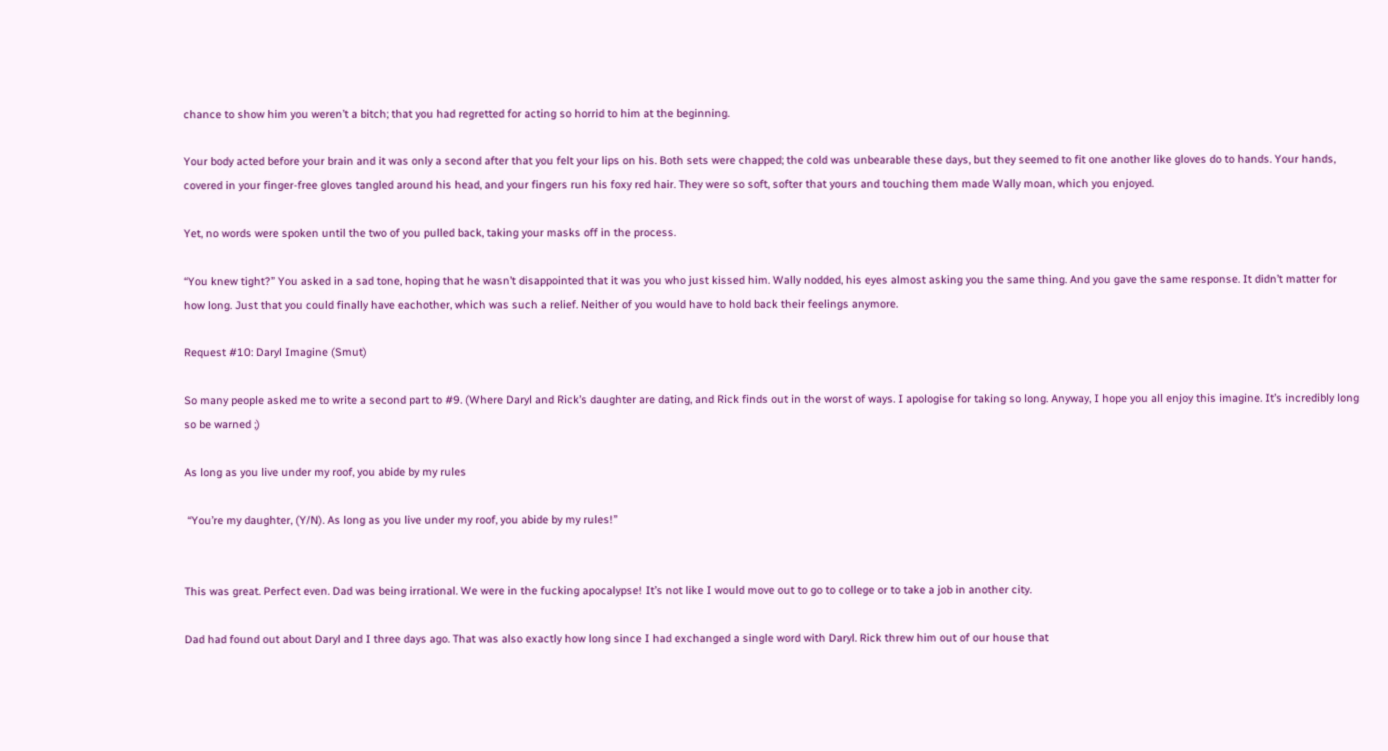chance to show him you weren’t a bitch; that you had regretted for acting so horrid to him at the beginning.

Your body acted before your brain and it was only a second after that you felt your lips on his. Both sets were chapped; the cold was unbearable these days, but they seemed to fit one another like gloves do to hands. Your hands, covered in your finger-free gloves tangled around his head, and your fingers run his foxy red hair. They were so soft, softer that yours and touching them made Wally moan, which you enjoyed.

Yet, no words were spoken until the two of you pulled back, taking your masks off in the process.

“You knew tight?” You asked in a sad tone, hoping that he wasn’t disappointed that it was you who just kissed him. Wally nodded, his eyes almost asking you the same thing. And you gave the same response. It didn’t matter for how long. Just that you could finally have eachother, which was such a relief. Neither of you would have to hold back their feelings anymore.

Request #10: Daryl Imagine (Smut)

So many people asked me to write a second part to #9. (Where Daryl and Rick’s daughter are dating, and Rick finds out in the worst of ways. I apologise for taking so long. Anyway, I hope you all enjoy this imagine. It’s incredibly long so be warned ;)

As long as you live under my roof, you abide by my rules

 “You’re my daughter, (Y/N). As long as you live under my roof, you abide by my rules!”


This was great. Perfect even. Dad was being irrational. We were in the fucking apocalypse! It’s not like I would move out to go to college or to take a job in another city.

Dad had found out about Daryl and I three days ago. That was also exactly how long since I had exchanged a single word with Daryl. Rick threw him out of our house that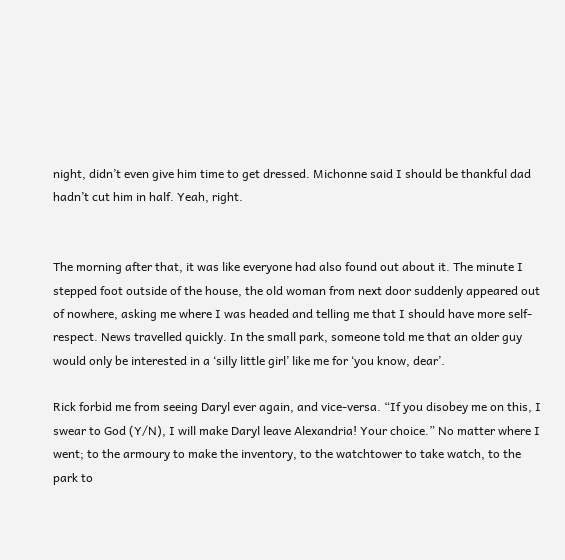night, didn’t even give him time to get dressed. Michonne said I should be thankful dad hadn’t cut him in half. Yeah, right.


The morning after that, it was like everyone had also found out about it. The minute I stepped foot outside of the house, the old woman from next door suddenly appeared out of nowhere, asking me where I was headed and telling me that I should have more self-respect. News travelled quickly. In the small park, someone told me that an older guy would only be interested in a ‘silly little girl’ like me for ‘you know, dear’.

Rick forbid me from seeing Daryl ever again, and vice-versa. “If you disobey me on this, I swear to God (Y/N), I will make Daryl leave Alexandria! Your choice.” No matter where I went; to the armoury to make the inventory, to the watchtower to take watch, to the park to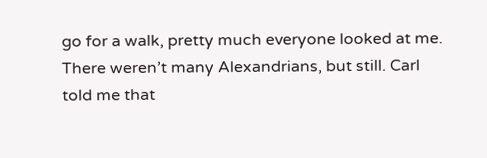go for a walk, pretty much everyone looked at me. There weren’t many Alexandrians, but still. Carl told me that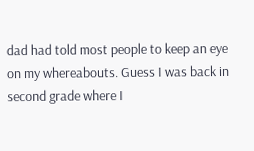dad had told most people to keep an eye on my whereabouts. Guess I was back in second grade where I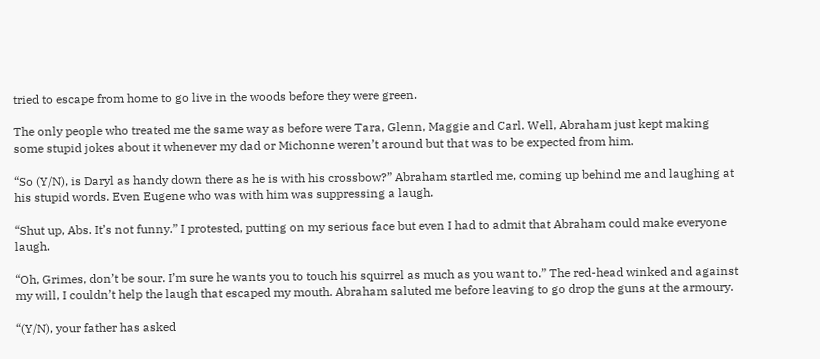tried to escape from home to go live in the woods before they were green.

The only people who treated me the same way as before were Tara, Glenn, Maggie and Carl. Well, Abraham just kept making some stupid jokes about it whenever my dad or Michonne weren’t around but that was to be expected from him.

“So (Y/N), is Daryl as handy down there as he is with his crossbow?” Abraham startled me, coming up behind me and laughing at his stupid words. Even Eugene who was with him was suppressing a laugh.

“Shut up, Abs. It’s not funny.” I protested, putting on my serious face but even I had to admit that Abraham could make everyone laugh.

“Oh, Grimes, don’t be sour. I’m sure he wants you to touch his squirrel as much as you want to.” The red-head winked and against my will, I couldn’t help the laugh that escaped my mouth. Abraham saluted me before leaving to go drop the guns at the armoury.

“(Y/N), your father has asked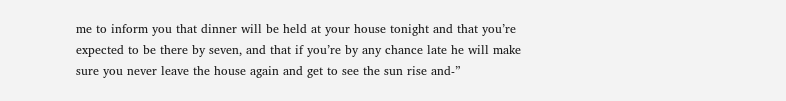me to inform you that dinner will be held at your house tonight and that you’re expected to be there by seven, and that if you’re by any chance late he will make sure you never leave the house again and get to see the sun rise and-”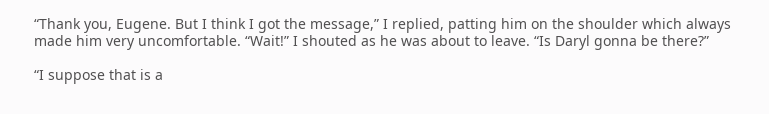“Thank you, Eugene. But I think I got the message,” I replied, patting him on the shoulder which always made him very uncomfortable. “Wait!” I shouted as he was about to leave. “Is Daryl gonna be there?”

“I suppose that is a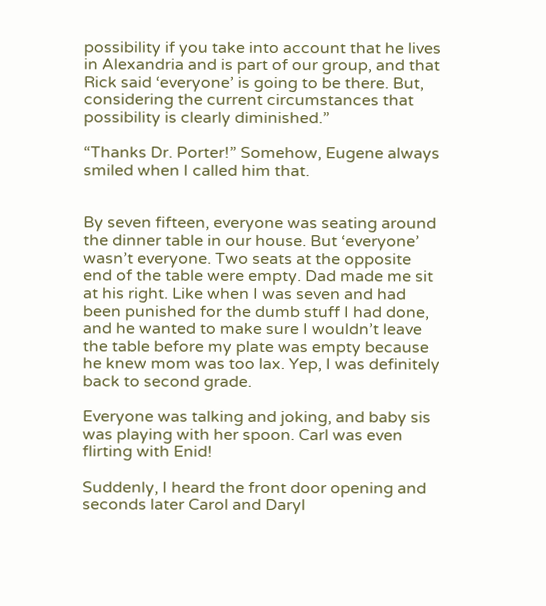possibility if you take into account that he lives in Alexandria and is part of our group, and that Rick said ‘everyone’ is going to be there. But, considering the current circumstances that possibility is clearly diminished.”

“Thanks Dr. Porter!” Somehow, Eugene always smiled when I called him that.


By seven fifteen, everyone was seating around the dinner table in our house. But ‘everyone’ wasn’t everyone. Two seats at the opposite end of the table were empty. Dad made me sit at his right. Like when I was seven and had been punished for the dumb stuff I had done, and he wanted to make sure I wouldn’t leave the table before my plate was empty because he knew mom was too lax. Yep, I was definitely back to second grade.

Everyone was talking and joking, and baby sis was playing with her spoon. Carl was even flirting with Enid!

Suddenly, I heard the front door opening and seconds later Carol and Daryl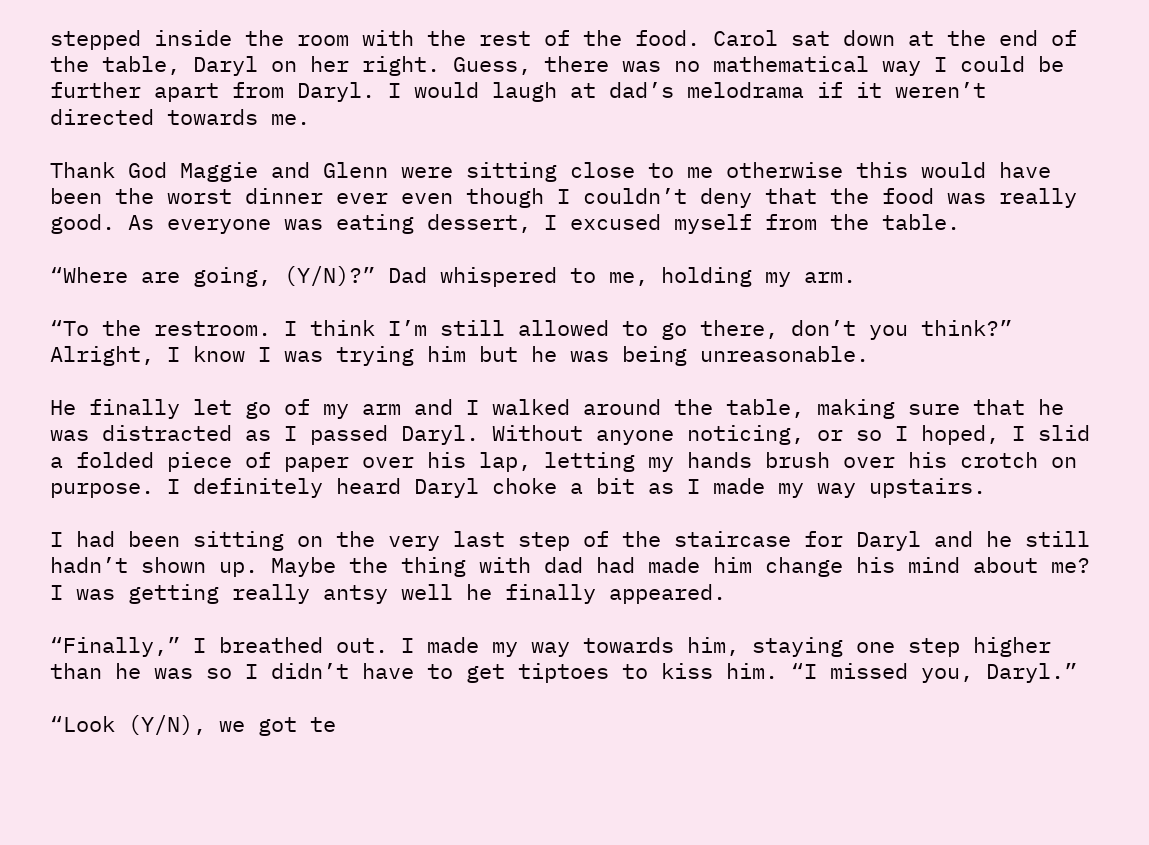stepped inside the room with the rest of the food. Carol sat down at the end of the table, Daryl on her right. Guess, there was no mathematical way I could be further apart from Daryl. I would laugh at dad’s melodrama if it weren’t directed towards me.

Thank God Maggie and Glenn were sitting close to me otherwise this would have been the worst dinner ever even though I couldn’t deny that the food was really good. As everyone was eating dessert, I excused myself from the table.

“Where are going, (Y/N)?” Dad whispered to me, holding my arm.

“To the restroom. I think I’m still allowed to go there, don’t you think?” Alright, I know I was trying him but he was being unreasonable.

He finally let go of my arm and I walked around the table, making sure that he was distracted as I passed Daryl. Without anyone noticing, or so I hoped, I slid a folded piece of paper over his lap, letting my hands brush over his crotch on purpose. I definitely heard Daryl choke a bit as I made my way upstairs.

I had been sitting on the very last step of the staircase for Daryl and he still hadn’t shown up. Maybe the thing with dad had made him change his mind about me? I was getting really antsy well he finally appeared.

“Finally,” I breathed out. I made my way towards him, staying one step higher than he was so I didn’t have to get tiptoes to kiss him. “I missed you, Daryl.”

“Look (Y/N), we got te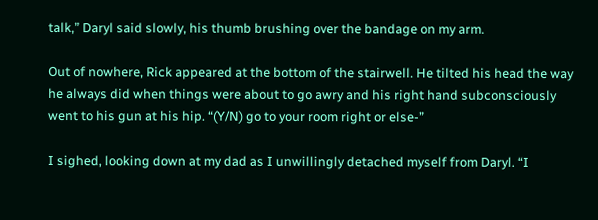talk,” Daryl said slowly, his thumb brushing over the bandage on my arm.

Out of nowhere, Rick appeared at the bottom of the stairwell. He tilted his head the way he always did when things were about to go awry and his right hand subconsciously went to his gun at his hip. “(Y/N) go to your room right or else-”

I sighed, looking down at my dad as I unwillingly detached myself from Daryl. “I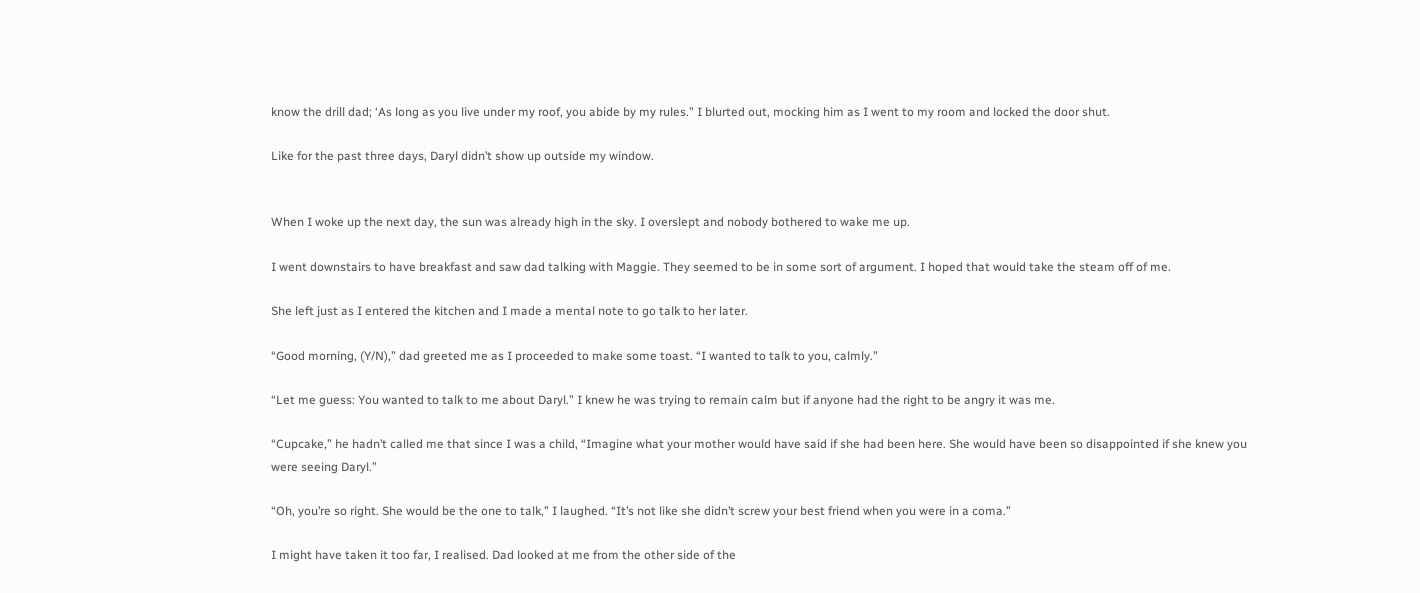know the drill dad; ‘As long as you live under my roof, you abide by my rules.” I blurted out, mocking him as I went to my room and locked the door shut.

Like for the past three days, Daryl didn’t show up outside my window.


When I woke up the next day, the sun was already high in the sky. I overslept and nobody bothered to wake me up.

I went downstairs to have breakfast and saw dad talking with Maggie. They seemed to be in some sort of argument. I hoped that would take the steam off of me.

She left just as I entered the kitchen and I made a mental note to go talk to her later.

“Good morning, (Y/N),” dad greeted me as I proceeded to make some toast. “I wanted to talk to you, calmly.”

“Let me guess: You wanted to talk to me about Daryl.” I knew he was trying to remain calm but if anyone had the right to be angry it was me.

“Cupcake,” he hadn’t called me that since I was a child, “Imagine what your mother would have said if she had been here. She would have been so disappointed if she knew you were seeing Daryl.”

“Oh, you’re so right. She would be the one to talk,” I laughed. “It’s not like she didn’t screw your best friend when you were in a coma.”

I might have taken it too far, I realised. Dad looked at me from the other side of the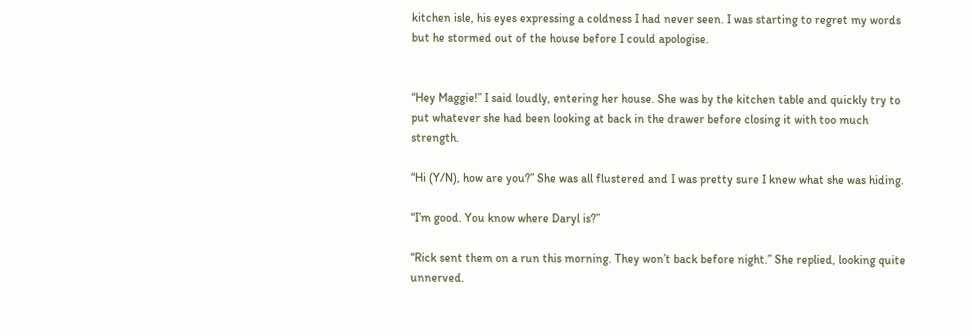kitchen isle, his eyes expressing a coldness I had never seen. I was starting to regret my words but he stormed out of the house before I could apologise.


“Hey Maggie!” I said loudly, entering her house. She was by the kitchen table and quickly try to put whatever she had been looking at back in the drawer before closing it with too much strength.

“Hi (Y/N), how are you?” She was all flustered and I was pretty sure I knew what she was hiding.

“I’m good. You know where Daryl is?”

“Rick sent them on a run this morning. They won’t back before night.” She replied, looking quite unnerved.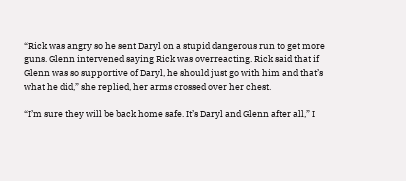“Rick was angry so he sent Daryl on a stupid dangerous run to get more guns. Glenn intervened saying Rick was overreacting. Rick said that if Glenn was so supportive of Daryl, he should just go with him and that’s what he did,” she replied, her arms crossed over her chest.

“I’m sure they will be back home safe. It’s Daryl and Glenn after all,” I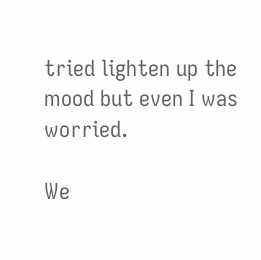tried lighten up the mood but even I was worried.

We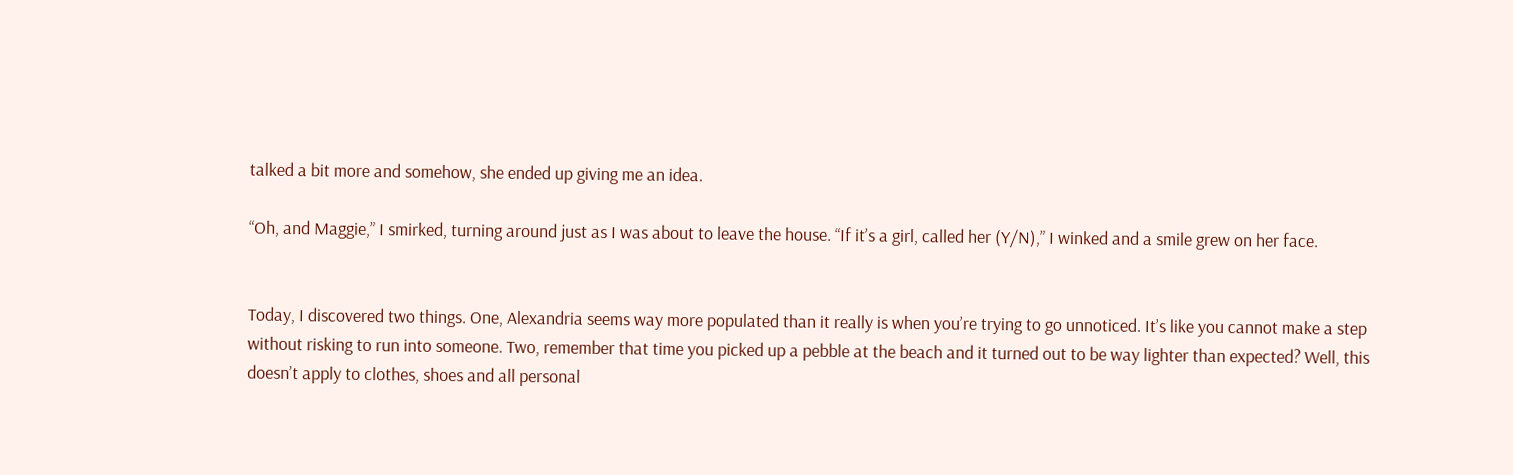talked a bit more and somehow, she ended up giving me an idea.

“Oh, and Maggie,” I smirked, turning around just as I was about to leave the house. “If it’s a girl, called her (Y/N),” I winked and a smile grew on her face.


Today, I discovered two things. One, Alexandria seems way more populated than it really is when you’re trying to go unnoticed. It’s like you cannot make a step without risking to run into someone. Two, remember that time you picked up a pebble at the beach and it turned out to be way lighter than expected? Well, this doesn’t apply to clothes, shoes and all personal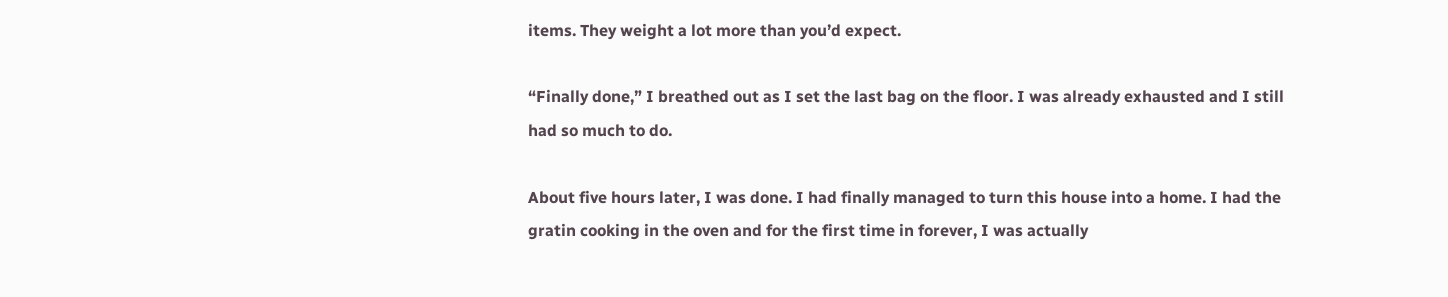items. They weight a lot more than you’d expect.

“Finally done,” I breathed out as I set the last bag on the floor. I was already exhausted and I still had so much to do.

About five hours later, I was done. I had finally managed to turn this house into a home. I had the gratin cooking in the oven and for the first time in forever, I was actually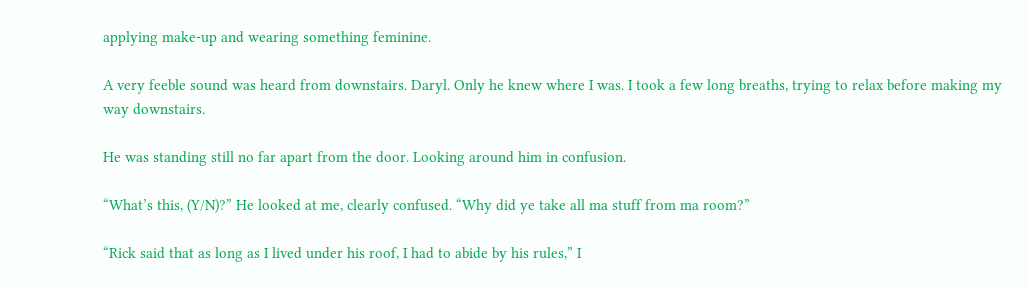applying make-up and wearing something feminine.

A very feeble sound was heard from downstairs. Daryl. Only he knew where I was. I took a few long breaths, trying to relax before making my way downstairs.

He was standing still no far apart from the door. Looking around him in confusion.

“What’s this, (Y/N)?” He looked at me, clearly confused. “Why did ye take all ma stuff from ma room?”

“Rick said that as long as I lived under his roof, I had to abide by his rules,” I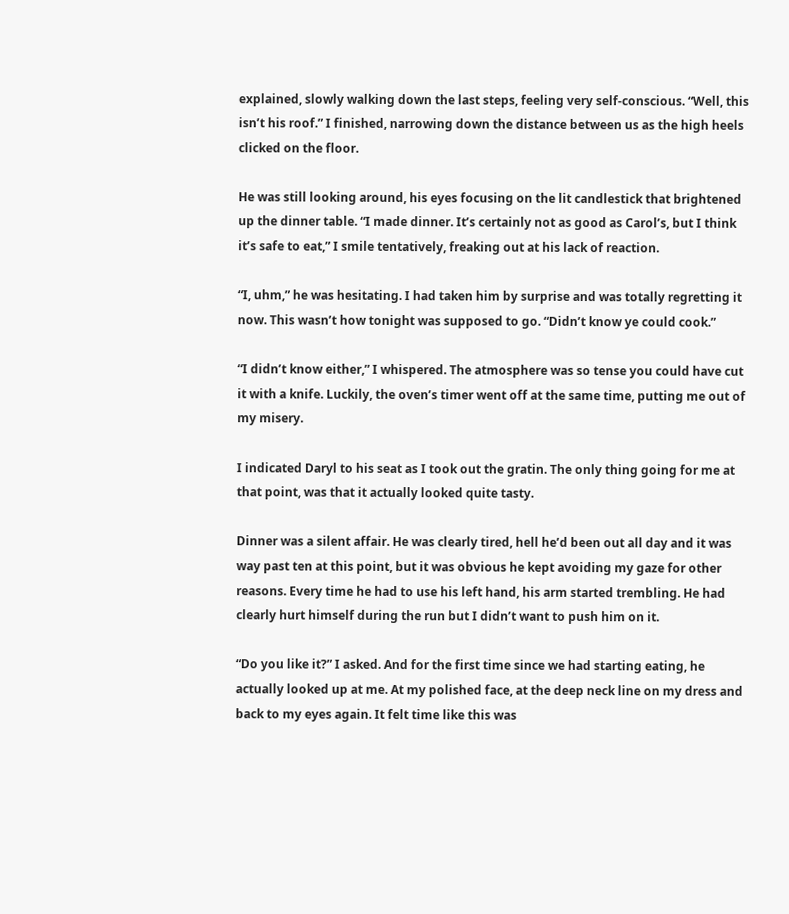explained, slowly walking down the last steps, feeling very self-conscious. “Well, this isn’t his roof.” I finished, narrowing down the distance between us as the high heels clicked on the floor.

He was still looking around, his eyes focusing on the lit candlestick that brightened up the dinner table. “I made dinner. It’s certainly not as good as Carol’s, but I think it’s safe to eat,” I smile tentatively, freaking out at his lack of reaction.

“I, uhm,” he was hesitating. I had taken him by surprise and was totally regretting it now. This wasn’t how tonight was supposed to go. “Didn’t know ye could cook.”

“I didn’t know either,” I whispered. The atmosphere was so tense you could have cut it with a knife. Luckily, the oven’s timer went off at the same time, putting me out of my misery.

I indicated Daryl to his seat as I took out the gratin. The only thing going for me at that point, was that it actually looked quite tasty.

Dinner was a silent affair. He was clearly tired, hell he’d been out all day and it was way past ten at this point, but it was obvious he kept avoiding my gaze for other reasons. Every time he had to use his left hand, his arm started trembling. He had clearly hurt himself during the run but I didn’t want to push him on it.

“Do you like it?” I asked. And for the first time since we had starting eating, he actually looked up at me. At my polished face, at the deep neck line on my dress and back to my eyes again. It felt time like this was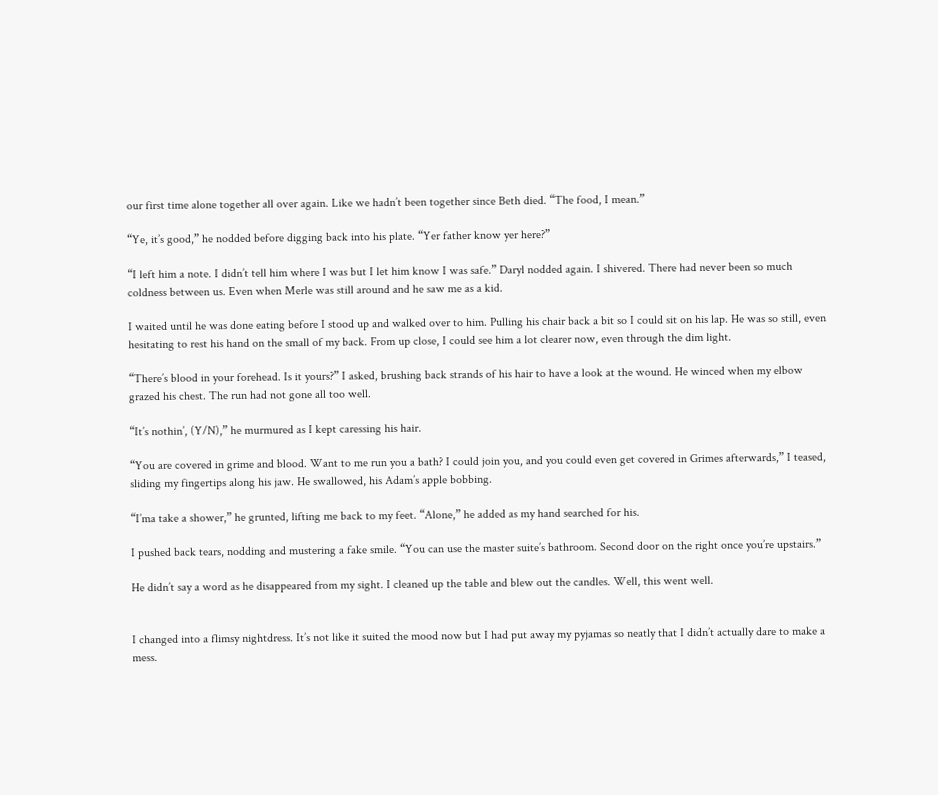our first time alone together all over again. Like we hadn’t been together since Beth died. “The food, I mean.”

“Ye, it’s good,” he nodded before digging back into his plate. “Yer father know yer here?”

“I left him a note. I didn’t tell him where I was but I let him know I was safe.” Daryl nodded again. I shivered. There had never been so much coldness between us. Even when Merle was still around and he saw me as a kid.

I waited until he was done eating before I stood up and walked over to him. Pulling his chair back a bit so I could sit on his lap. He was so still, even hesitating to rest his hand on the small of my back. From up close, I could see him a lot clearer now, even through the dim light.

“There’s blood in your forehead. Is it yours?” I asked, brushing back strands of his hair to have a look at the wound. He winced when my elbow grazed his chest. The run had not gone all too well.

“It’s nothin’, (Y/N),” he murmured as I kept caressing his hair.

“You are covered in grime and blood. Want to me run you a bath? I could join you, and you could even get covered in Grimes afterwards,” I teased, sliding my fingertips along his jaw. He swallowed, his Adam’s apple bobbing.

“I’ma take a shower,” he grunted, lifting me back to my feet. “Alone,” he added as my hand searched for his.

I pushed back tears, nodding and mustering a fake smile. “You can use the master suite’s bathroom. Second door on the right once you’re upstairs.”

He didn’t say a word as he disappeared from my sight. I cleaned up the table and blew out the candles. Well, this went well.


I changed into a flimsy nightdress. It’s not like it suited the mood now but I had put away my pyjamas so neatly that I didn’t actually dare to make a mess.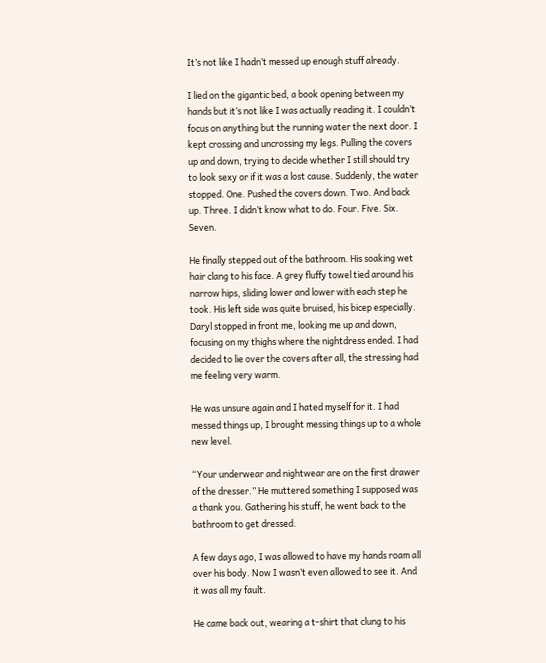It’s not like I hadn’t messed up enough stuff already.

I lied on the gigantic bed, a book opening between my hands but it’s not like I was actually reading it. I couldn’t focus on anything but the running water the next door. I kept crossing and uncrossing my legs. Pulling the covers up and down, trying to decide whether I still should try to look sexy or if it was a lost cause. Suddenly, the water stopped. One. Pushed the covers down. Two. And back up. Three. I didn’t know what to do. Four. Five. Six. Seven.

He finally stepped out of the bathroom. His soaking wet hair clang to his face. A grey fluffy towel tied around his narrow hips, sliding lower and lower with each step he took. His left side was quite bruised, his bicep especially. Daryl stopped in front me, looking me up and down, focusing on my thighs where the nightdress ended. I had decided to lie over the covers after all, the stressing had me feeling very warm.

He was unsure again and I hated myself for it. I had messed things up, I brought messing things up to a whole new level.

“Your underwear and nightwear are on the first drawer of the dresser.” He muttered something I supposed was a thank you. Gathering his stuff, he went back to the bathroom to get dressed.

A few days ago, I was allowed to have my hands roam all over his body. Now I wasn’t even allowed to see it. And it was all my fault.

He came back out, wearing a t-shirt that clung to his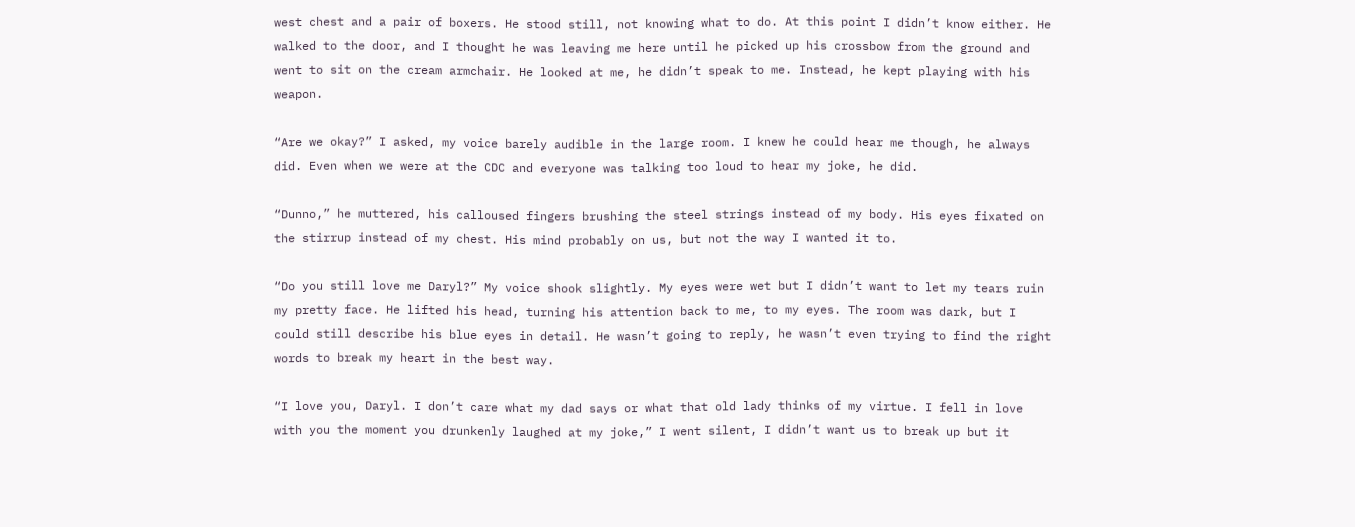west chest and a pair of boxers. He stood still, not knowing what to do. At this point I didn’t know either. He walked to the door, and I thought he was leaving me here until he picked up his crossbow from the ground and went to sit on the cream armchair. He looked at me, he didn’t speak to me. Instead, he kept playing with his weapon.

“Are we okay?” I asked, my voice barely audible in the large room. I knew he could hear me though, he always did. Even when we were at the CDC and everyone was talking too loud to hear my joke, he did.

“Dunno,” he muttered, his calloused fingers brushing the steel strings instead of my body. His eyes fixated on the stirrup instead of my chest. His mind probably on us, but not the way I wanted it to.

“Do you still love me Daryl?” My voice shook slightly. My eyes were wet but I didn’t want to let my tears ruin my pretty face. He lifted his head, turning his attention back to me, to my eyes. The room was dark, but I could still describe his blue eyes in detail. He wasn’t going to reply, he wasn’t even trying to find the right words to break my heart in the best way.

“I love you, Daryl. I don’t care what my dad says or what that old lady thinks of my virtue. I fell in love with you the moment you drunkenly laughed at my joke,” I went silent, I didn’t want us to break up but it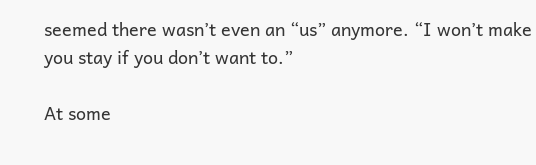seemed there wasn’t even an “us” anymore. “I won’t make you stay if you don’t want to.”

At some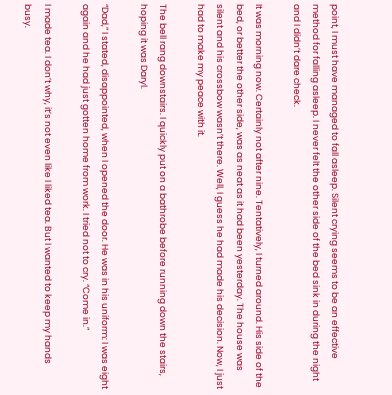point, I must have managed to fall asleep. Silent crying seems to be an effective method for falling asleep. I never felt the other side of the bed sink in during the night and I didn’t dare check.

It was morning now. Certainly not after nine. Tentatively, I turned around. His side of the bed, or better the other side, was as neat as it had been yesterday. The house was silent and his crossbow wasn’t there. Well, I guess he had made his decision. Now, I just had to make my peace with it.

The bell rang downstairs. I quickly put on a bathrobe before running down the stairs, hoping it was Daryl.

“Dad,” I stated, disappointed, when I opened the door. He was in his uniform: I was eight again and he had just gotten home from work. I tried not to cry. “Come in.”

I made tea. I don’t why, it’s not even like I liked tea. But I wanted to keep my hands busy.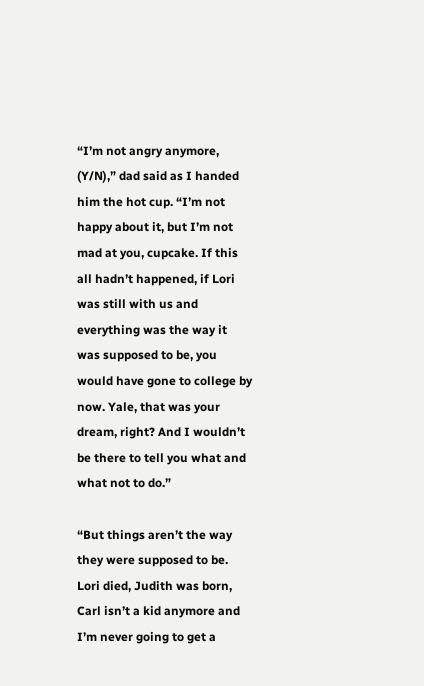“I’m not angry anymore, (Y/N),” dad said as I handed him the hot cup. “I’m not happy about it, but I’m not mad at you, cupcake. If this all hadn’t happened, if Lori was still with us and everything was the way it was supposed to be, you would have gone to college by now. Yale, that was your dream, right? And I wouldn’t be there to tell you what and what not to do.”

“But things aren’t the way they were supposed to be. Lori died, Judith was born, Carl isn’t a kid anymore and I’m never going to get a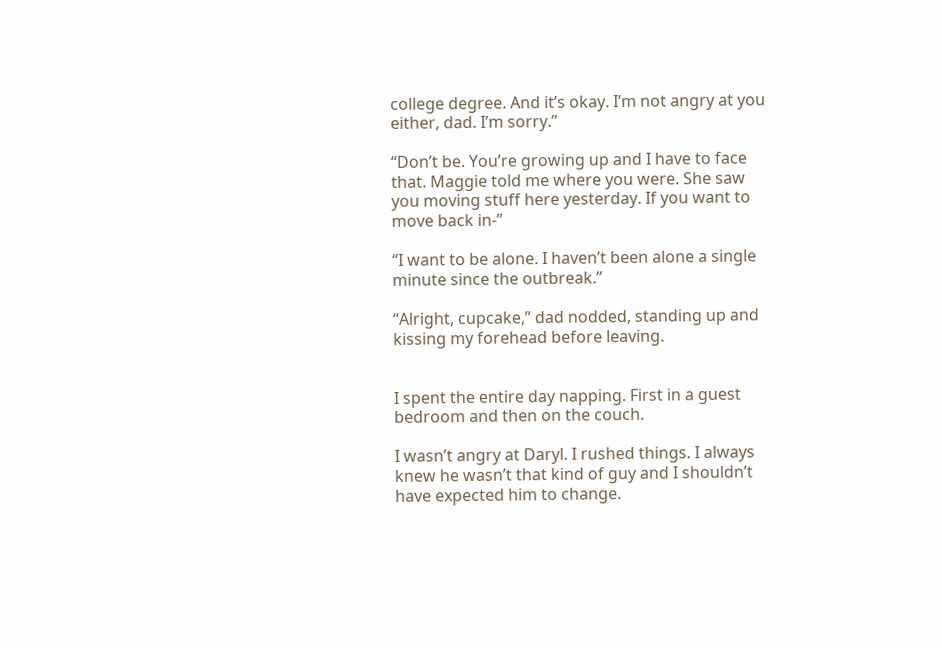college degree. And it’s okay. I’m not angry at you either, dad. I’m sorry.”

“Don’t be. You’re growing up and I have to face that. Maggie told me where you were. She saw you moving stuff here yesterday. If you want to move back in-”

“I want to be alone. I haven’t been alone a single minute since the outbreak.”

“Alright, cupcake,” dad nodded, standing up and kissing my forehead before leaving.


I spent the entire day napping. First in a guest bedroom and then on the couch.

I wasn’t angry at Daryl. I rushed things. I always knew he wasn’t that kind of guy and I shouldn’t have expected him to change.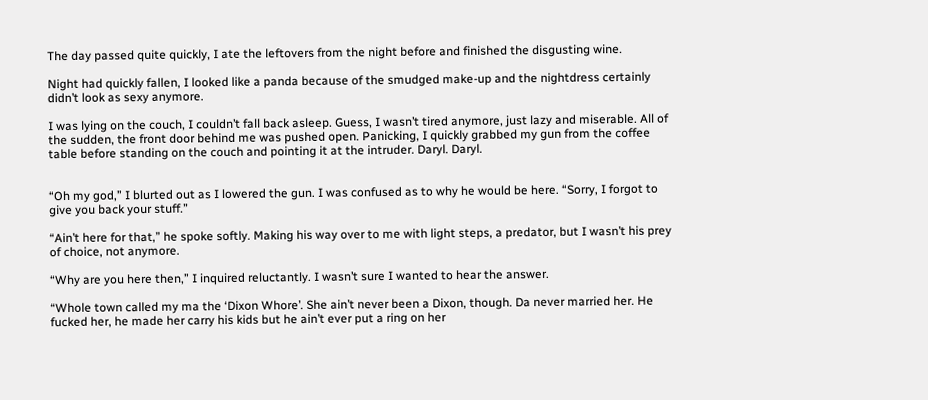The day passed quite quickly, I ate the leftovers from the night before and finished the disgusting wine.

Night had quickly fallen, I looked like a panda because of the smudged make-up and the nightdress certainly didn’t look as sexy anymore.

I was lying on the couch, I couldn’t fall back asleep. Guess, I wasn’t tired anymore, just lazy and miserable. All of the sudden, the front door behind me was pushed open. Panicking, I quickly grabbed my gun from the coffee table before standing on the couch and pointing it at the intruder. Daryl. Daryl.


“Oh my god,” I blurted out as I lowered the gun. I was confused as to why he would be here. “Sorry, I forgot to give you back your stuff.”

“Ain’t here for that,” he spoke softly. Making his way over to me with light steps, a predator, but I wasn’t his prey of choice, not anymore.

“Why are you here then,” I inquired reluctantly. I wasn’t sure I wanted to hear the answer.

“Whole town called my ma the ‘Dixon Whore’. She ain’t never been a Dixon, though. Da never married her. He fucked her, he made her carry his kids but he ain’t ever put a ring on her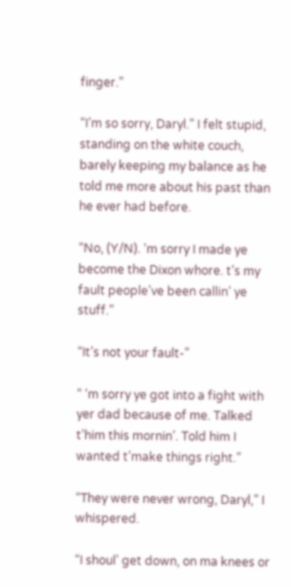finger.”

“I’m so sorry, Daryl.” I felt stupid, standing on the white couch, barely keeping my balance as he told me more about his past than he ever had before.

“No, (Y/N). ‘m sorry I made ye become the Dixon whore. t’s my fault people’ve been callin’ ye stuff.”

“It’s not your fault-”

“ ‘m sorry ye got into a fight with yer dad because of me. Talked t’him this mornin’. Told him I wanted t’make things right.”

“They were never wrong, Daryl,” I whispered.

“I shoul’ get down, on ma knees or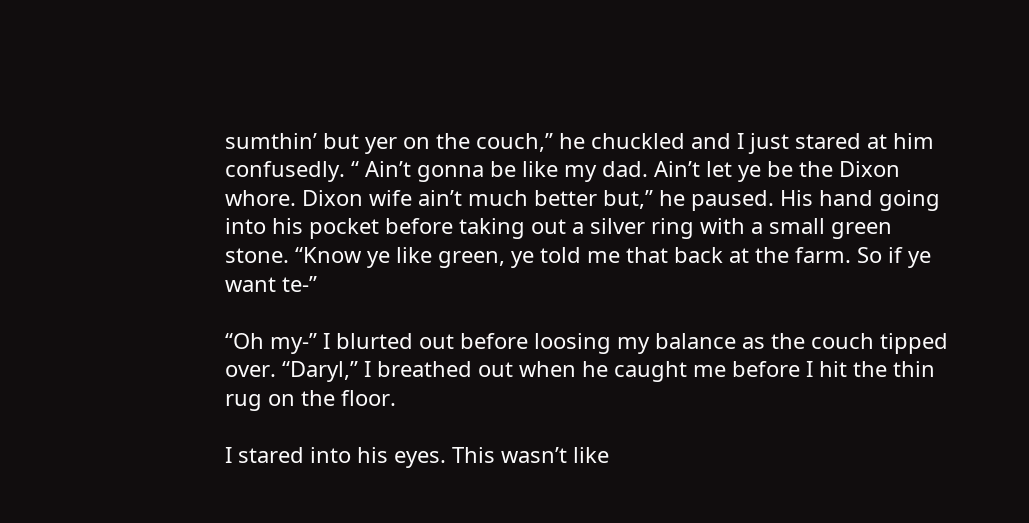sumthin’ but yer on the couch,” he chuckled and I just stared at him confusedly. “ Ain’t gonna be like my dad. Ain’t let ye be the Dixon whore. Dixon wife ain’t much better but,” he paused. His hand going into his pocket before taking out a silver ring with a small green stone. “Know ye like green, ye told me that back at the farm. So if ye want te-”

“Oh my-” I blurted out before loosing my balance as the couch tipped over. “Daryl,” I breathed out when he caught me before I hit the thin rug on the floor.

I stared into his eyes. This wasn’t like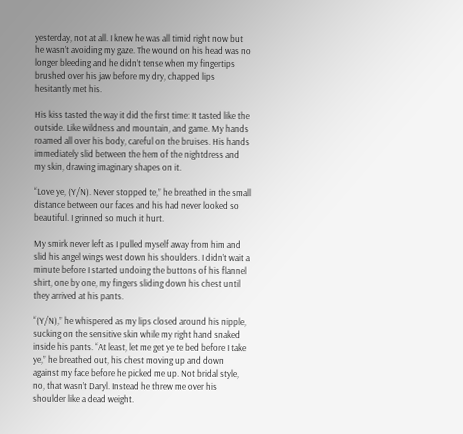yesterday, not at all. I knew he was all timid right now but he wasn’t avoiding my gaze. The wound on his head was no longer bleeding and he didn’t tense when my fingertips brushed over his jaw before my dry, chapped lips hesitantly met his.

His kiss tasted the way it did the first time: It tasted like the outside. Like wildness and mountain, and game. My hands roamed all over his body, careful on the bruises. His hands immediately slid between the hem of the nightdress and my skin, drawing imaginary shapes on it.

“Love ye, (Y/N). Never stopped te,” he breathed in the small distance between our faces and his had never looked so beautiful. I grinned so much it hurt.

My smirk never left as I pulled myself away from him and slid his angel wings west down his shoulders. I didn’t wait a minute before I started undoing the buttons of his flannel shirt, one by one, my fingers sliding down his chest until they arrived at his pants.

“(Y/N),” he whispered as my lips closed around his nipple, sucking on the sensitive skin while my right hand snaked inside his pants. “At least, let me get ye te bed before I take ye,” he breathed out, his chest moving up and down against my face before he picked me up. Not bridal style, no, that wasn’t Daryl. Instead he threw me over his shoulder like a dead weight.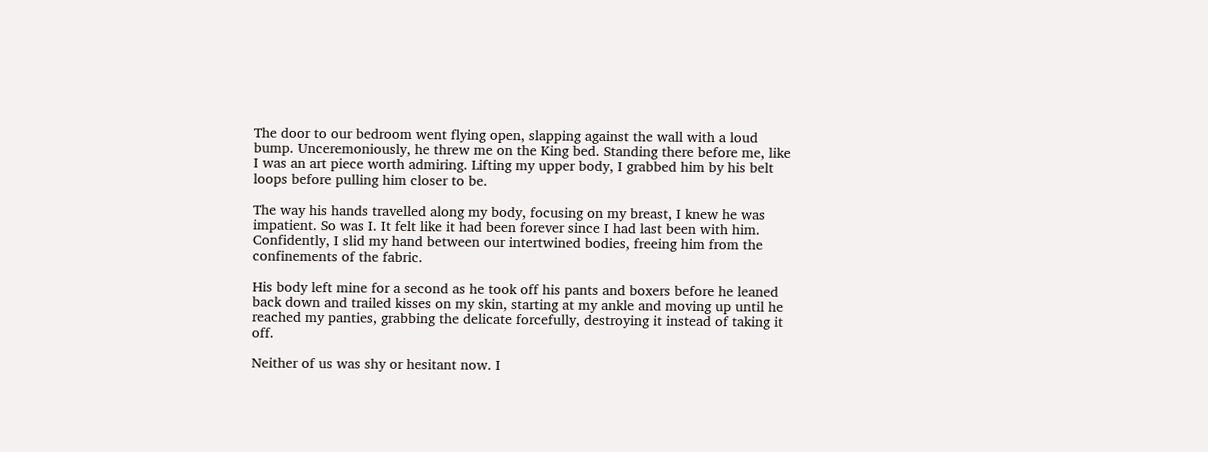The door to our bedroom went flying open, slapping against the wall with a loud bump. Unceremoniously, he threw me on the King bed. Standing there before me, like I was an art piece worth admiring. Lifting my upper body, I grabbed him by his belt loops before pulling him closer to be.

The way his hands travelled along my body, focusing on my breast, I knew he was impatient. So was I. It felt like it had been forever since I had last been with him. Confidently, I slid my hand between our intertwined bodies, freeing him from the confinements of the fabric.

His body left mine for a second as he took off his pants and boxers before he leaned back down and trailed kisses on my skin, starting at my ankle and moving up until he reached my panties, grabbing the delicate forcefully, destroying it instead of taking it off.

Neither of us was shy or hesitant now. I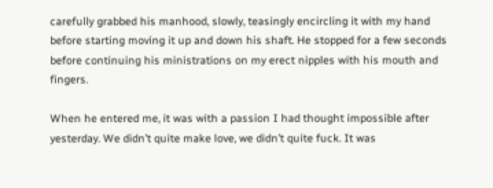carefully grabbed his manhood, slowly, teasingly encircling it with my hand before starting moving it up and down his shaft. He stopped for a few seconds before continuing his ministrations on my erect nipples with his mouth and fingers.

When he entered me, it was with a passion I had thought impossible after yesterday. We didn’t quite make love, we didn’t quite fuck. It was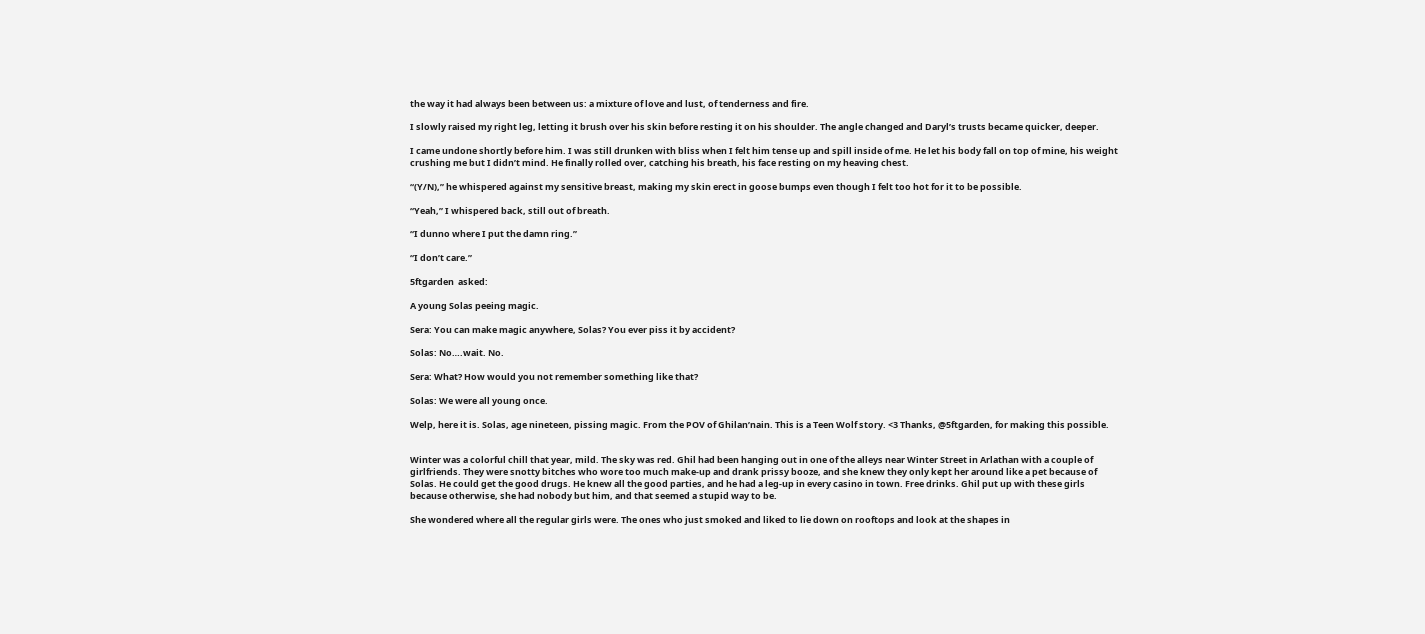the way it had always been between us: a mixture of love and lust, of tenderness and fire.

I slowly raised my right leg, letting it brush over his skin before resting it on his shoulder. The angle changed and Daryl’s trusts became quicker, deeper.

I came undone shortly before him. I was still drunken with bliss when I felt him tense up and spill inside of me. He let his body fall on top of mine, his weight crushing me but I didn’t mind. He finally rolled over, catching his breath, his face resting on my heaving chest.

“(Y/N),” he whispered against my sensitive breast, making my skin erect in goose bumps even though I felt too hot for it to be possible.

“Yeah,” I whispered back, still out of breath.

“I dunno where I put the damn ring.”

“I don’t care.”

5ftgarden  asked:

A young Solas peeing magic.

Sera: You can make magic anywhere, Solas? You ever piss it by accident?

Solas: No….wait. No.

Sera: What? How would you not remember something like that?

Solas: We were all young once.

Welp, here it is. Solas, age nineteen, pissing magic. From the POV of Ghilan’nain. This is a Teen Wolf story. <3 Thanks, @5ftgarden, for making this possible.


Winter was a colorful chill that year, mild. The sky was red. Ghil had been hanging out in one of the alleys near Winter Street in Arlathan with a couple of girlfriends. They were snotty bitches who wore too much make-up and drank prissy booze, and she knew they only kept her around like a pet because of Solas. He could get the good drugs. He knew all the good parties, and he had a leg-up in every casino in town. Free drinks. Ghil put up with these girls because otherwise, she had nobody but him, and that seemed a stupid way to be.

She wondered where all the regular girls were. The ones who just smoked and liked to lie down on rooftops and look at the shapes in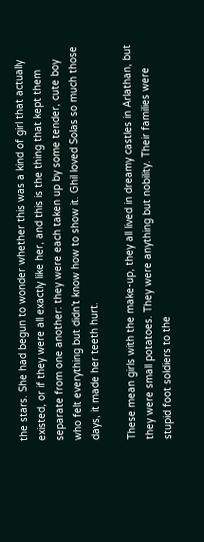the stars. She had begun to wonder whether this was a kind of girl that actually existed, or if they were all exactly like her, and this is the thing that kept them separate from one another: they were each taken up by some tender, cute boy who felt everything but didn’t know how to show it. Ghil loved Solas so much those days, it made her teeth hurt.

These mean girls with the make-up, they all lived in dreamy castles in Arlathan, but they were small potatoes. They were anything but nobility. Their families were stupid foot soldiers to the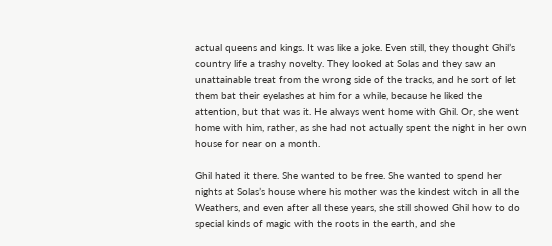actual queens and kings. It was like a joke. Even still, they thought Ghil’s country life a trashy novelty. They looked at Solas and they saw an unattainable treat from the wrong side of the tracks, and he sort of let them bat their eyelashes at him for a while, because he liked the attention, but that was it. He always went home with Ghil. Or, she went home with him, rather, as she had not actually spent the night in her own house for near on a month.

Ghil hated it there. She wanted to be free. She wanted to spend her nights at Solas’s house where his mother was the kindest witch in all the Weathers, and even after all these years, she still showed Ghil how to do special kinds of magic with the roots in the earth, and she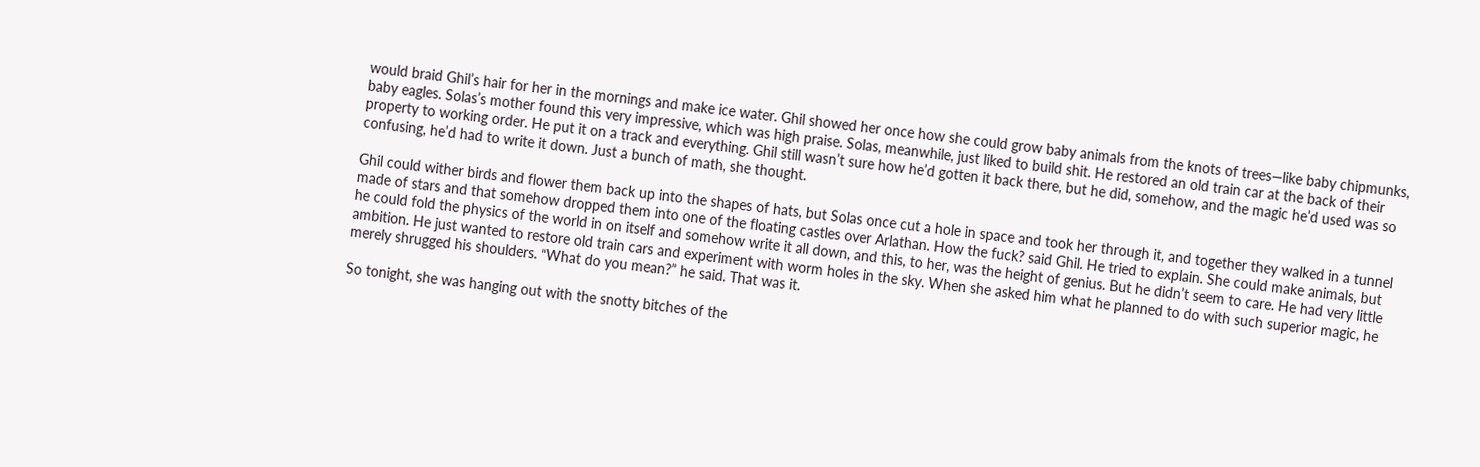would braid Ghil’s hair for her in the mornings and make ice water. Ghil showed her once how she could grow baby animals from the knots of trees—like baby chipmunks, baby eagles. Solas’s mother found this very impressive, which was high praise. Solas, meanwhile, just liked to build shit. He restored an old train car at the back of their property to working order. He put it on a track and everything. Ghil still wasn’t sure how he’d gotten it back there, but he did, somehow, and the magic he’d used was so confusing, he’d had to write it down. Just a bunch of math, she thought.

Ghil could wither birds and flower them back up into the shapes of hats, but Solas once cut a hole in space and took her through it, and together they walked in a tunnel made of stars and that somehow dropped them into one of the floating castles over Arlathan. How the fuck? said Ghil. He tried to explain. She could make animals, but he could fold the physics of the world in on itself and somehow write it all down, and this, to her, was the height of genius. But he didn’t seem to care. He had very little ambition. He just wanted to restore old train cars and experiment with worm holes in the sky. When she asked him what he planned to do with such superior magic, he merely shrugged his shoulders. “What do you mean?” he said. That was it.

So tonight, she was hanging out with the snotty bitches of the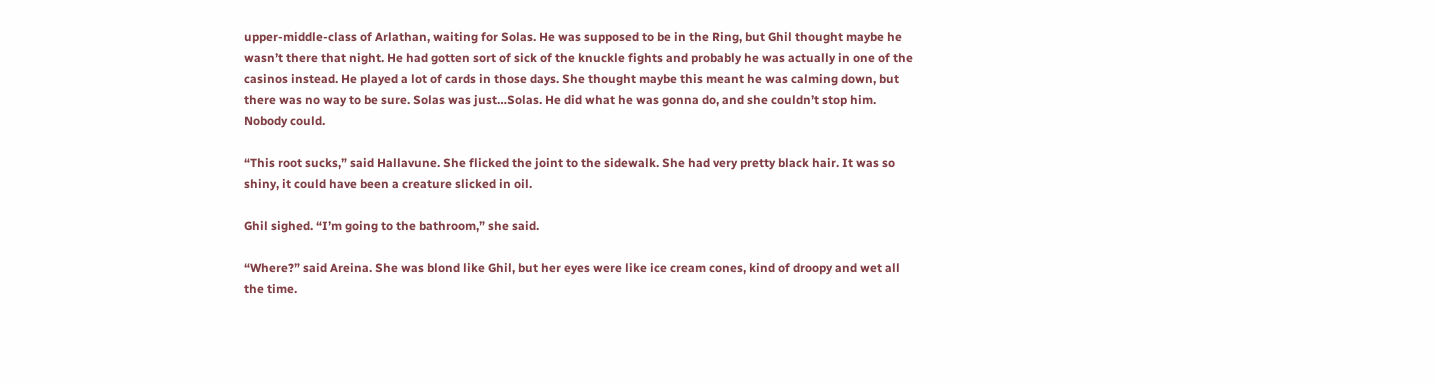upper-middle-class of Arlathan, waiting for Solas. He was supposed to be in the Ring, but Ghil thought maybe he wasn’t there that night. He had gotten sort of sick of the knuckle fights and probably he was actually in one of the casinos instead. He played a lot of cards in those days. She thought maybe this meant he was calming down, but there was no way to be sure. Solas was just…Solas. He did what he was gonna do, and she couldn’t stop him. Nobody could.

“This root sucks,” said Hallavune. She flicked the joint to the sidewalk. She had very pretty black hair. It was so shiny, it could have been a creature slicked in oil.

Ghil sighed. “I’m going to the bathroom,” she said.

“Where?” said Areina. She was blond like Ghil, but her eyes were like ice cream cones, kind of droopy and wet all the time.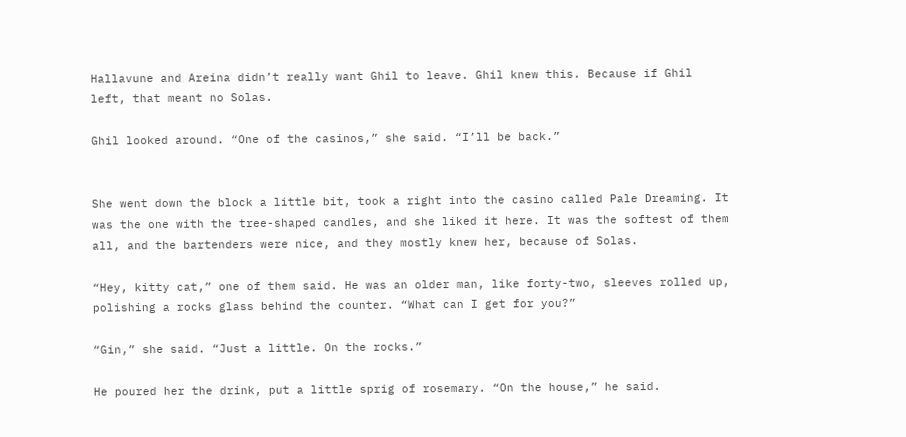Hallavune and Areina didn’t really want Ghil to leave. Ghil knew this. Because if Ghil left, that meant no Solas.

Ghil looked around. “One of the casinos,” she said. “I’ll be back.”


She went down the block a little bit, took a right into the casino called Pale Dreaming. It was the one with the tree-shaped candles, and she liked it here. It was the softest of them all, and the bartenders were nice, and they mostly knew her, because of Solas.

“Hey, kitty cat,” one of them said. He was an older man, like forty-two, sleeves rolled up, polishing a rocks glass behind the counter. “What can I get for you?”

“Gin,” she said. “Just a little. On the rocks.”

He poured her the drink, put a little sprig of rosemary. “On the house,” he said.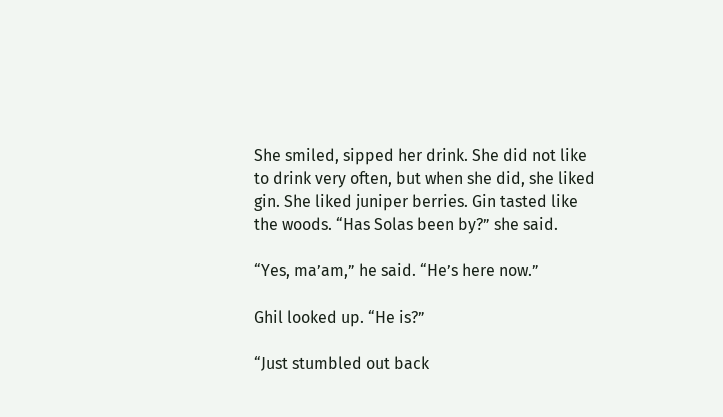She smiled, sipped her drink. She did not like to drink very often, but when she did, she liked gin. She liked juniper berries. Gin tasted like the woods. “Has Solas been by?” she said.

“Yes, ma’am,” he said. “He’s here now.”

Ghil looked up. “He is?”

“Just stumbled out back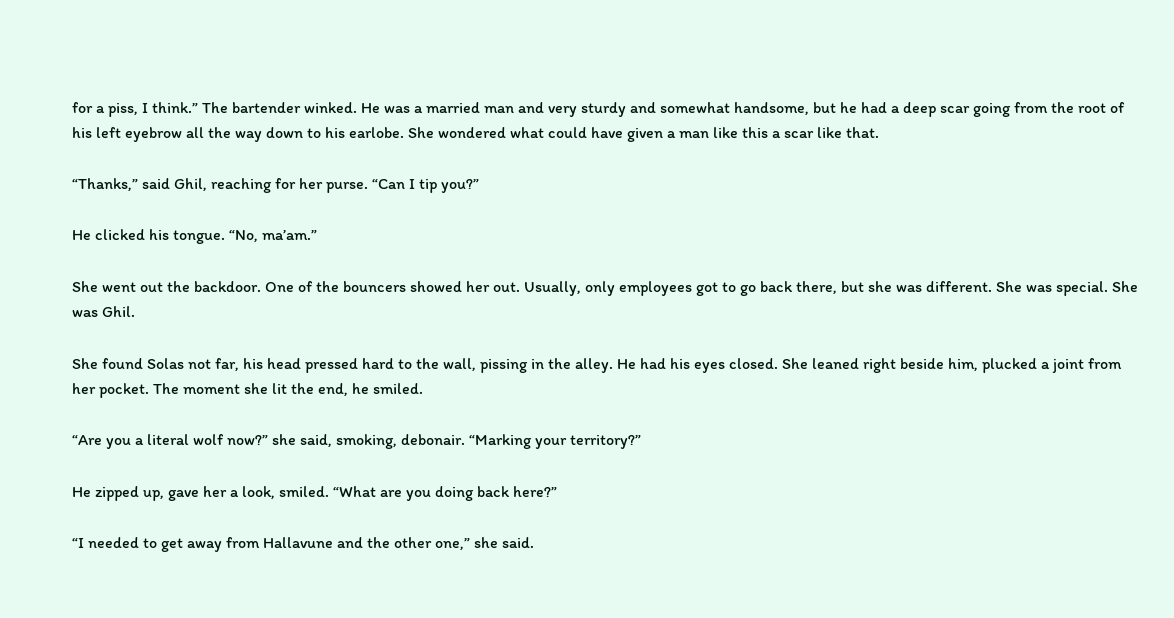for a piss, I think.” The bartender winked. He was a married man and very sturdy and somewhat handsome, but he had a deep scar going from the root of his left eyebrow all the way down to his earlobe. She wondered what could have given a man like this a scar like that.

“Thanks,” said Ghil, reaching for her purse. “Can I tip you?”

He clicked his tongue. “No, ma’am.”

She went out the backdoor. One of the bouncers showed her out. Usually, only employees got to go back there, but she was different. She was special. She was Ghil.

She found Solas not far, his head pressed hard to the wall, pissing in the alley. He had his eyes closed. She leaned right beside him, plucked a joint from her pocket. The moment she lit the end, he smiled.

“Are you a literal wolf now?” she said, smoking, debonair. “Marking your territory?”

He zipped up, gave her a look, smiled. “What are you doing back here?”

“I needed to get away from Hallavune and the other one,” she said.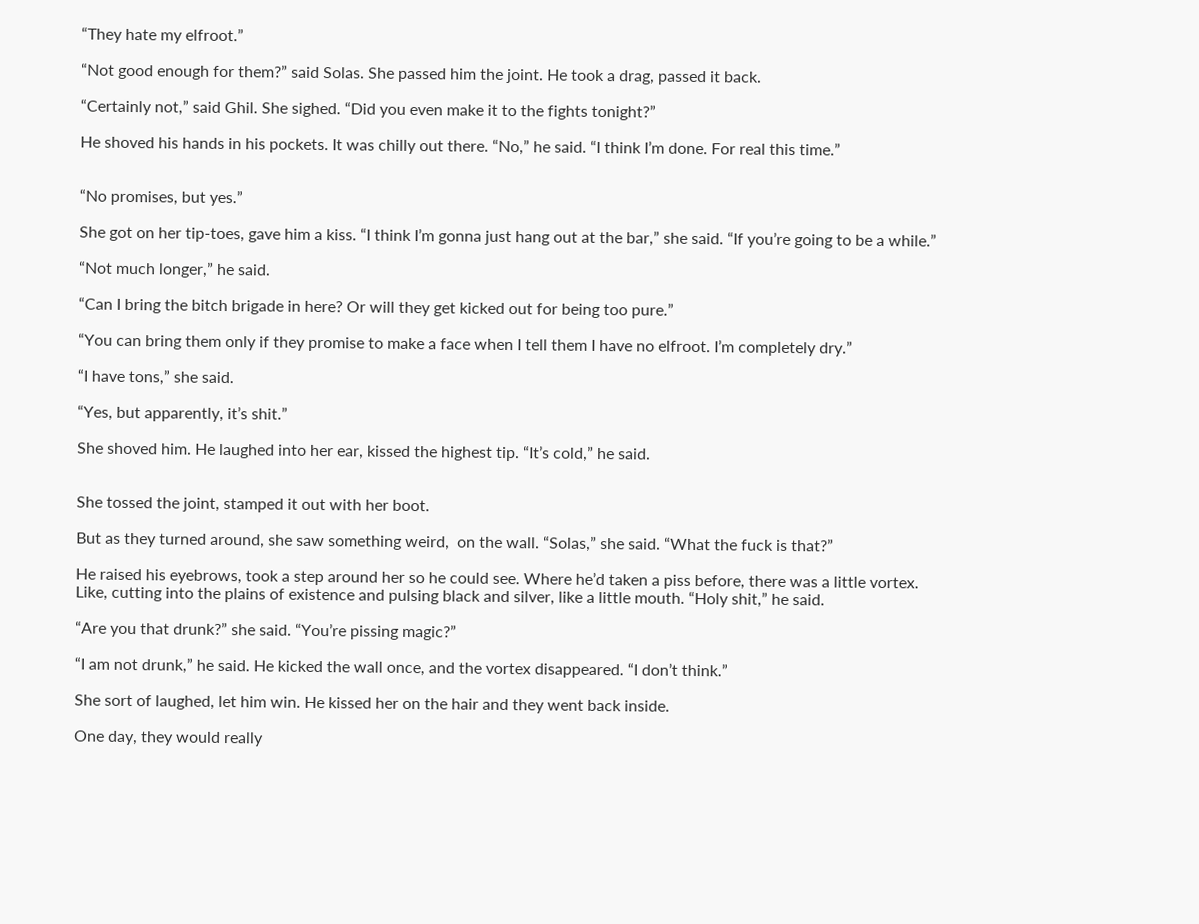“They hate my elfroot.”

“Not good enough for them?” said Solas. She passed him the joint. He took a drag, passed it back.

“Certainly not,” said Ghil. She sighed. “Did you even make it to the fights tonight?”

He shoved his hands in his pockets. It was chilly out there. “No,” he said. “I think I’m done. For real this time.”


“No promises, but yes.”

She got on her tip-toes, gave him a kiss. “I think I’m gonna just hang out at the bar,” she said. “If you’re going to be a while.”

“Not much longer,” he said.

“Can I bring the bitch brigade in here? Or will they get kicked out for being too pure.”

“You can bring them only if they promise to make a face when I tell them I have no elfroot. I’m completely dry.”

“I have tons,” she said.

“Yes, but apparently, it’s shit.”

She shoved him. He laughed into her ear, kissed the highest tip. “It’s cold,” he said.


She tossed the joint, stamped it out with her boot.

But as they turned around, she saw something weird,  on the wall. “Solas,” she said. “What the fuck is that?”

He raised his eyebrows, took a step around her so he could see. Where he’d taken a piss before, there was a little vortex. Like, cutting into the plains of existence and pulsing black and silver, like a little mouth. “Holy shit,” he said.

“Are you that drunk?” she said. “You’re pissing magic?”

“I am not drunk,” he said. He kicked the wall once, and the vortex disappeared. “I don’t think.”

She sort of laughed, let him win. He kissed her on the hair and they went back inside.

One day, they would really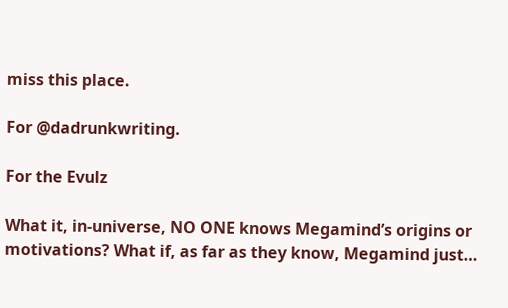miss this place.

For @dadrunkwriting.

For the Evulz

What it, in-universe, NO ONE knows Megamind’s origins or motivations? What if, as far as they know, Megamind just…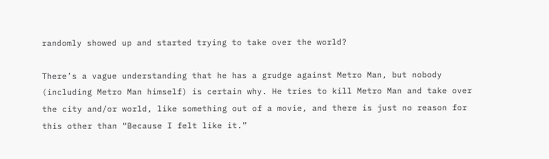randomly showed up and started trying to take over the world?

There’s a vague understanding that he has a grudge against Metro Man, but nobody (including Metro Man himself) is certain why. He tries to kill Metro Man and take over the city and/or world, like something out of a movie, and there is just no reason for this other than “Because I felt like it.”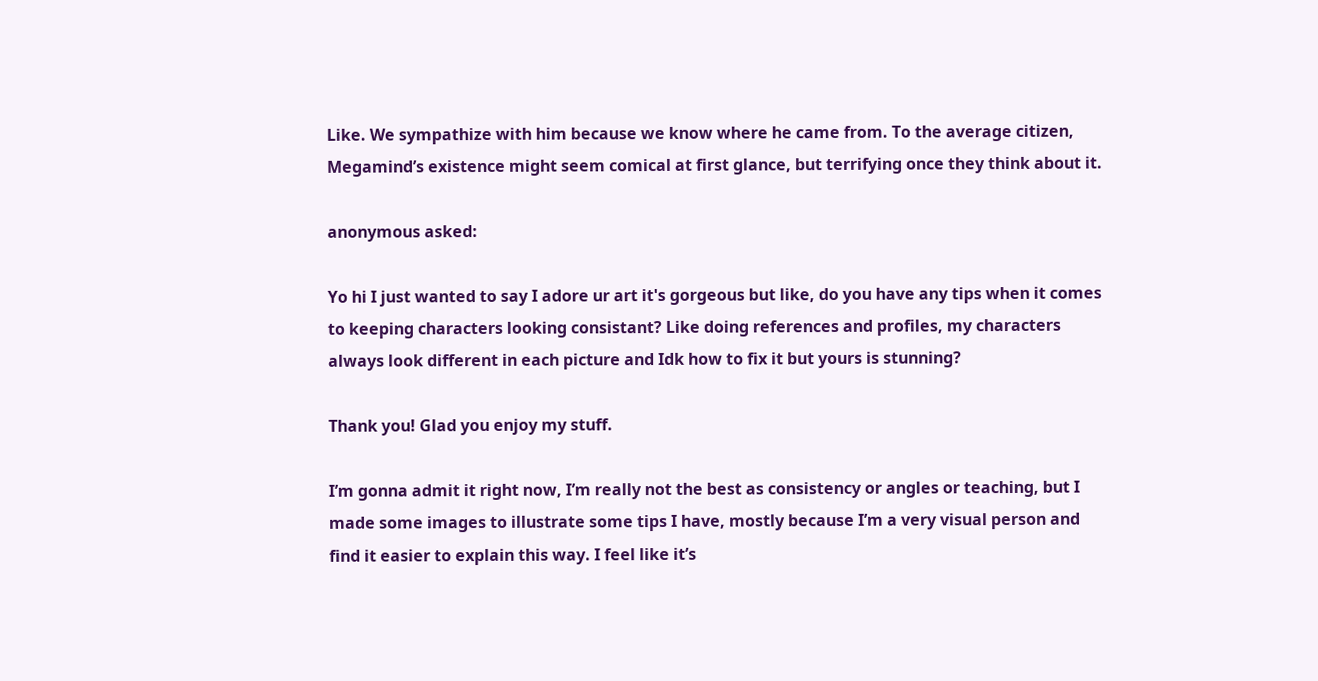Like. We sympathize with him because we know where he came from. To the average citizen, Megamind’s existence might seem comical at first glance, but terrifying once they think about it.

anonymous asked:

Yo hi I just wanted to say I adore ur art it's gorgeous but like, do you have any tips when it comes to keeping characters looking consistant? Like doing references and profiles, my characters always look different in each picture and Idk how to fix it but yours is stunning?

Thank you! Glad you enjoy my stuff.

I’m gonna admit it right now, I’m really not the best as consistency or angles or teaching, but I made some images to illustrate some tips I have, mostly because I’m a very visual person and find it easier to explain this way. I feel like it’s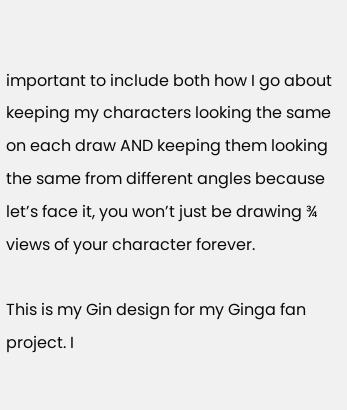important to include both how I go about keeping my characters looking the same on each draw AND keeping them looking the same from different angles because let’s face it, you won’t just be drawing ¾ views of your character forever.

This is my Gin design for my Ginga fan project. I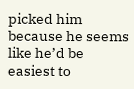picked him because he seems like he’d be easiest to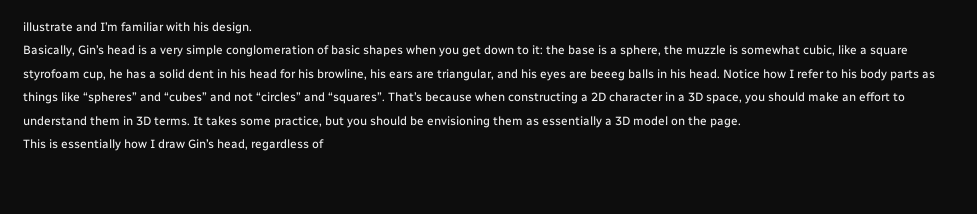illustrate and I’m familiar with his design.
Basically, Gin’s head is a very simple conglomeration of basic shapes when you get down to it: the base is a sphere, the muzzle is somewhat cubic, like a square styrofoam cup, he has a solid dent in his head for his browline, his ears are triangular, and his eyes are beeeg balls in his head. Notice how I refer to his body parts as things like “spheres” and “cubes” and not “circles” and “squares”. That’s because when constructing a 2D character in a 3D space, you should make an effort to understand them in 3D terms. It takes some practice, but you should be envisioning them as essentially a 3D model on the page.
This is essentially how I draw Gin’s head, regardless of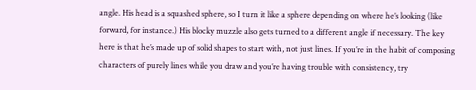angle. His head is a squashed sphere, so I turn it like a sphere depending on where he’s looking (like forward, for instance.) His blocky muzzle also gets turned to a different angle if necessary. The key here is that he’s made up of solid shapes to start with, not just lines. If you’re in the habit of composing characters of purely lines while you draw and you’re having trouble with consistency, try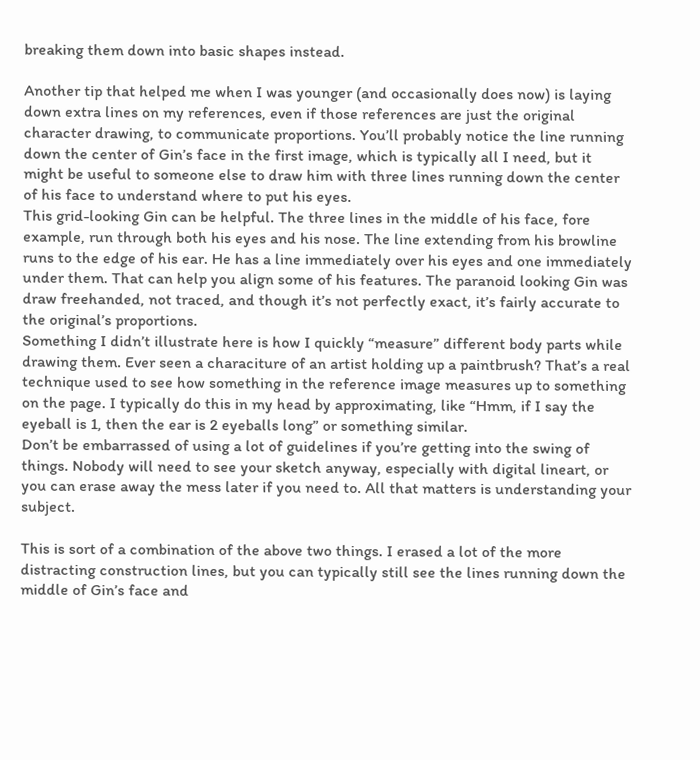breaking them down into basic shapes instead.

Another tip that helped me when I was younger (and occasionally does now) is laying down extra lines on my references, even if those references are just the original character drawing, to communicate proportions. You’ll probably notice the line running down the center of Gin’s face in the first image, which is typically all I need, but it might be useful to someone else to draw him with three lines running down the center of his face to understand where to put his eyes.
This grid-looking Gin can be helpful. The three lines in the middle of his face, fore example, run through both his eyes and his nose. The line extending from his browline runs to the edge of his ear. He has a line immediately over his eyes and one immediately under them. That can help you align some of his features. The paranoid looking Gin was draw freehanded, not traced, and though it’s not perfectly exact, it’s fairly accurate to the original’s proportions.
Something I didn’t illustrate here is how I quickly “measure” different body parts while drawing them. Ever seen a characiture of an artist holding up a paintbrush? That’s a real technique used to see how something in the reference image measures up to something on the page. I typically do this in my head by approximating, like “Hmm, if I say the eyeball is 1, then the ear is 2 eyeballs long” or something similar.
Don’t be embarrassed of using a lot of guidelines if you’re getting into the swing of things. Nobody will need to see your sketch anyway, especially with digital lineart, or you can erase away the mess later if you need to. All that matters is understanding your subject.

This is sort of a combination of the above two things. I erased a lot of the more distracting construction lines, but you can typically still see the lines running down the middle of Gin’s face and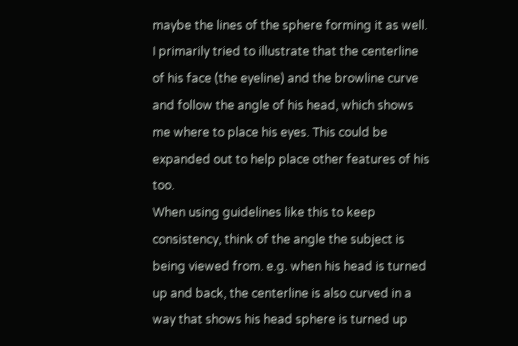maybe the lines of the sphere forming it as well. I primarily tried to illustrate that the centerline of his face (the eyeline) and the browline curve and follow the angle of his head, which shows me where to place his eyes. This could be expanded out to help place other features of his too.
When using guidelines like this to keep consistency, think of the angle the subject is being viewed from. e.g. when his head is turned up and back, the centerline is also curved in a way that shows his head sphere is turned up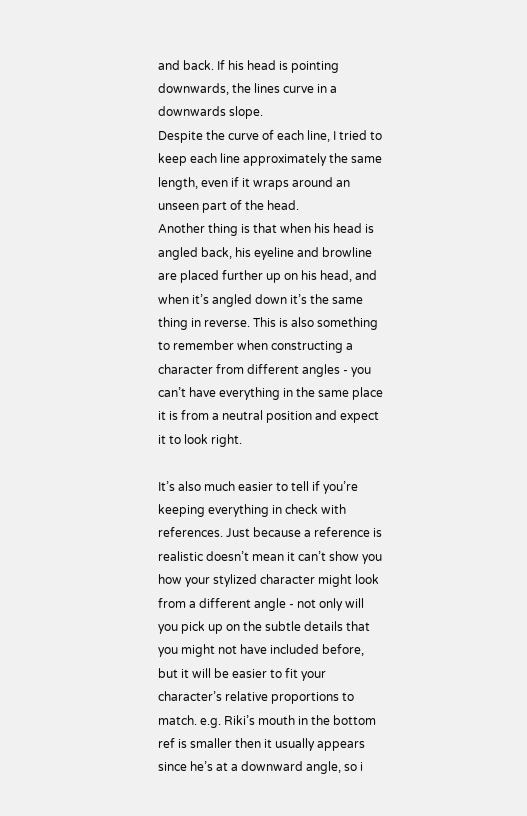and back. If his head is pointing downwards, the lines curve in a downwards slope.
Despite the curve of each line, I tried to keep each line approximately the same length, even if it wraps around an unseen part of the head.
Another thing is that when his head is angled back, his eyeline and browline are placed further up on his head, and when it’s angled down it’s the same thing in reverse. This is also something to remember when constructing a character from different angles - you can’t have everything in the same place it is from a neutral position and expect it to look right.

It’s also much easier to tell if you’re keeping everything in check with references. Just because a reference is realistic doesn’t mean it can’t show you how your stylized character might look from a different angle - not only will you pick up on the subtle details that you might not have included before, but it will be easier to fit your character’s relative proportions to match. e.g. Riki’s mouth in the bottom ref is smaller then it usually appears since he’s at a downward angle, so i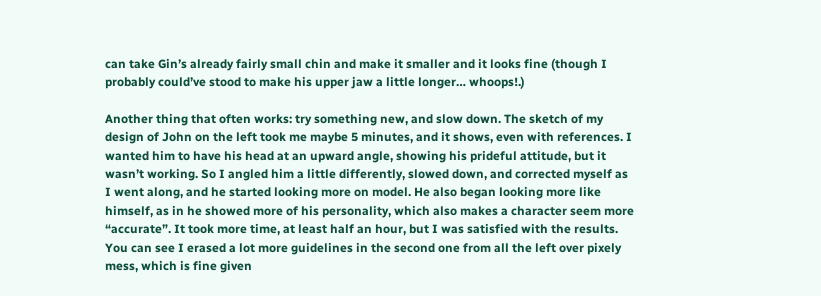can take Gin’s already fairly small chin and make it smaller and it looks fine (though I probably could’ve stood to make his upper jaw a little longer… whoops!.)

Another thing that often works: try something new, and slow down. The sketch of my design of John on the left took me maybe 5 minutes, and it shows, even with references. I wanted him to have his head at an upward angle, showing his prideful attitude, but it wasn’t working. So I angled him a little differently, slowed down, and corrected myself as I went along, and he started looking more on model. He also began looking more like himself, as in he showed more of his personality, which also makes a character seem more “accurate”. It took more time, at least half an hour, but I was satisfied with the results. You can see I erased a lot more guidelines in the second one from all the left over pixely mess, which is fine given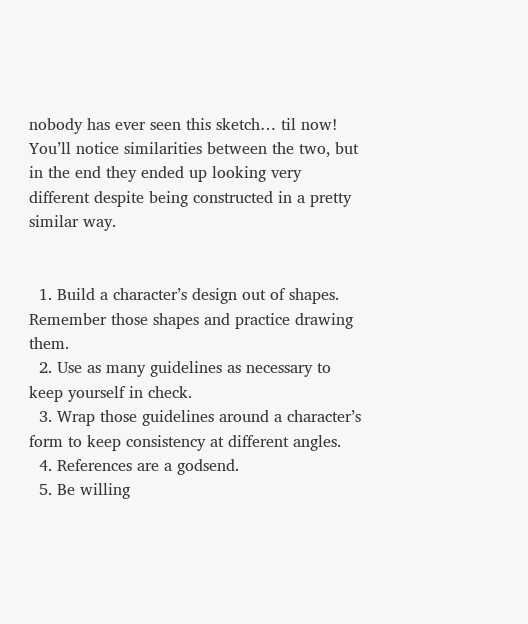nobody has ever seen this sketch… til now!
You’ll notice similarities between the two, but in the end they ended up looking very different despite being constructed in a pretty similar way.


  1. Build a character’s design out of shapes. Remember those shapes and practice drawing them.
  2. Use as many guidelines as necessary to keep yourself in check.
  3. Wrap those guidelines around a character’s form to keep consistency at different angles.
  4. References are a godsend.
  5. Be willing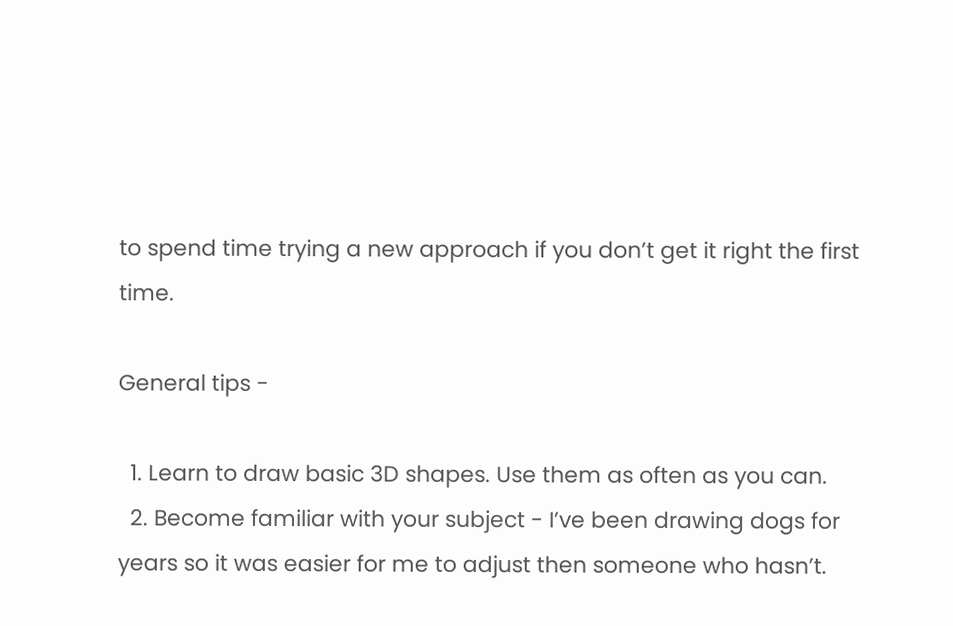to spend time trying a new approach if you don’t get it right the first time.

General tips -

  1. Learn to draw basic 3D shapes. Use them as often as you can.
  2. Become familiar with your subject - I’ve been drawing dogs for years so it was easier for me to adjust then someone who hasn’t.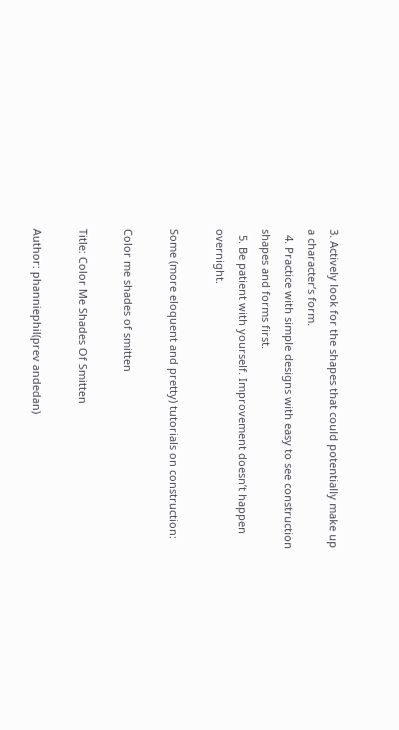3. Actively look for the shapes that could potentially make up a character’s form.
  4. Practice with simple designs with easy to see construction shapes and forms first.
  5. Be patient with yourself. Improvement doesn’t happen overnight.

Some (more eloquent and pretty) tutorials on construction:

Color me shades of smitten

Title: Color Me Shades Of Smitten

Author: phanniephil(prev andedan)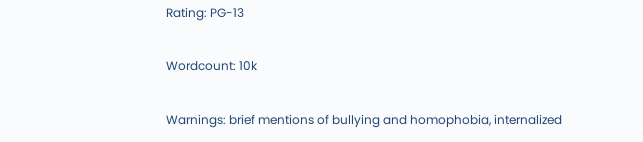Rating: PG-13

Wordcount: 10k

Warnings: brief mentions of bullying and homophobia, internalized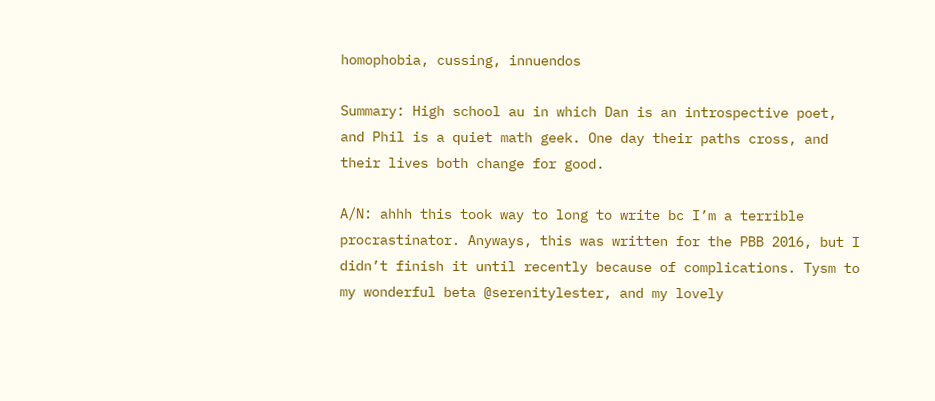homophobia, cussing, innuendos

Summary: High school au in which Dan is an introspective poet, and Phil is a quiet math geek. One day their paths cross, and their lives both change for good.

A/N: ahhh this took way to long to write bc I’m a terrible procrastinator. Anyways, this was written for the PBB 2016, but I didn’t finish it until recently because of complications. Tysm to my wonderful beta @serenitylester, and my lovely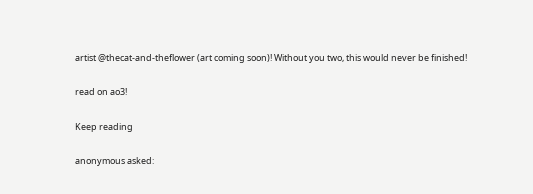artist @thecat-and-theflower (art coming soon)! Without you two, this would never be finished!

read on ao3!

Keep reading

anonymous asked: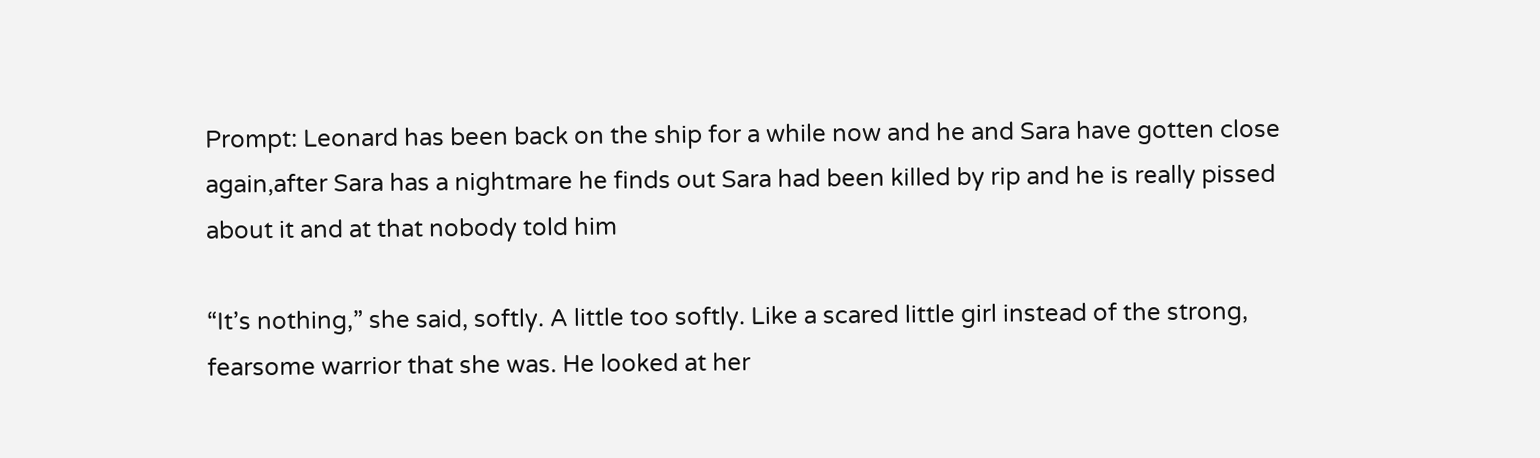Prompt: Leonard has been back on the ship for a while now and he and Sara have gotten close again,after Sara has a nightmare he finds out Sara had been killed by rip and he is really pissed about it and at that nobody told him

“It’s nothing,” she said, softly. A little too softly. Like a scared little girl instead of the strong, fearsome warrior that she was. He looked at her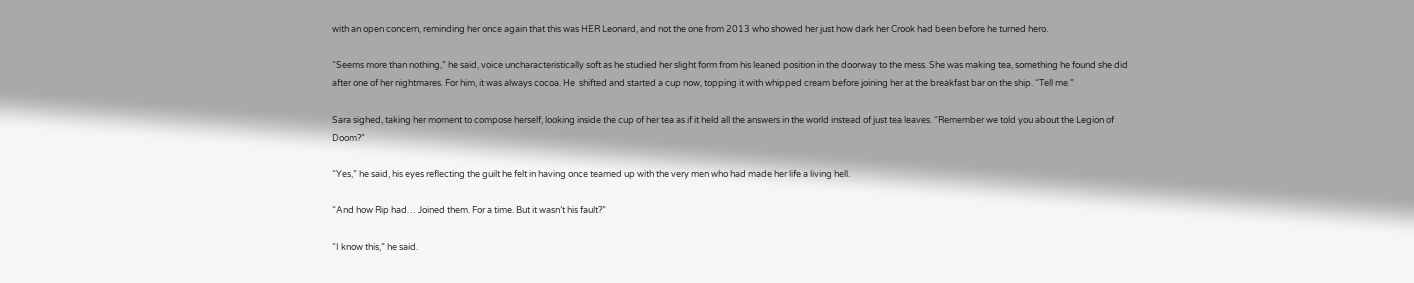with an open concern, reminding her once again that this was HER Leonard, and not the one from 2013 who showed her just how dark her Crook had been before he turned hero.

“Seems more than nothing,” he said, voice uncharacteristically soft as he studied her slight form from his leaned position in the doorway to the mess. She was making tea, something he found she did after one of her nightmares. For him, it was always cocoa. He  shifted and started a cup now, topping it with whipped cream before joining her at the breakfast bar on the ship. “Tell me.”

Sara sighed, taking her moment to compose herself, looking inside the cup of her tea as if it held all the answers in the world instead of just tea leaves. “Remember we told you about the Legion of Doom?”

“Yes,” he said, his eyes reflecting the guilt he felt in having once teamed up with the very men who had made her life a living hell.

“And how Rip had… Joined them. For a time. But it wasn’t his fault?”

“I know this,” he said.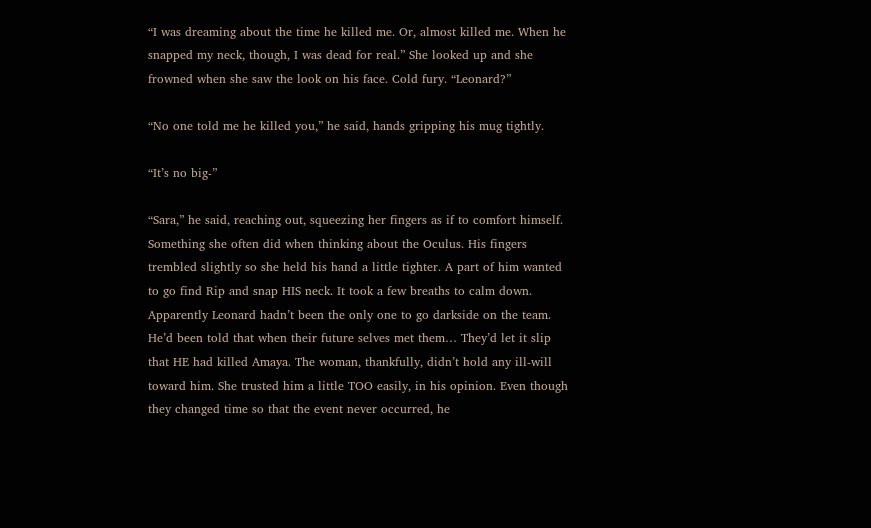“I was dreaming about the time he killed me. Or, almost killed me. When he snapped my neck, though, I was dead for real.” She looked up and she frowned when she saw the look on his face. Cold fury. “Leonard?”

“No one told me he killed you,” he said, hands gripping his mug tightly.

“It’s no big-”

“Sara,” he said, reaching out, squeezing her fingers as if to comfort himself. Something she often did when thinking about the Oculus. His fingers trembled slightly so she held his hand a little tighter. A part of him wanted to go find Rip and snap HIS neck. It took a few breaths to calm down. Apparently Leonard hadn’t been the only one to go darkside on the team. He’d been told that when their future selves met them… They’d let it slip that HE had killed Amaya. The woman, thankfully, didn’t hold any ill-will toward him. She trusted him a little TOO easily, in his opinion. Even though they changed time so that the event never occurred, he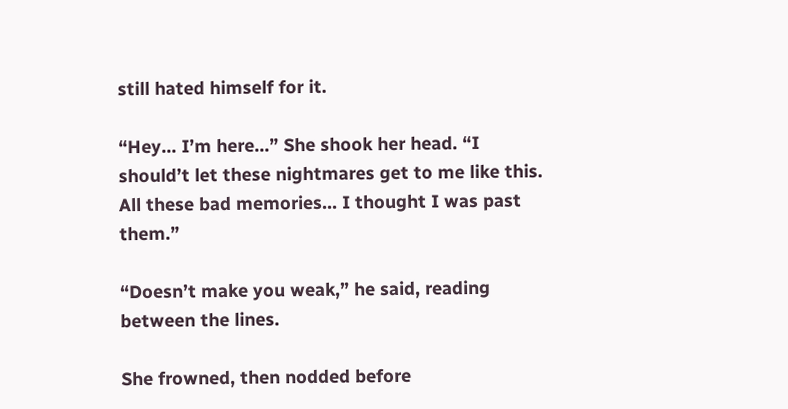still hated himself for it.

“Hey… I’m here…” She shook her head. “I should’t let these nightmares get to me like this. All these bad memories… I thought I was past them.”

“Doesn’t make you weak,” he said, reading between the lines.

She frowned, then nodded before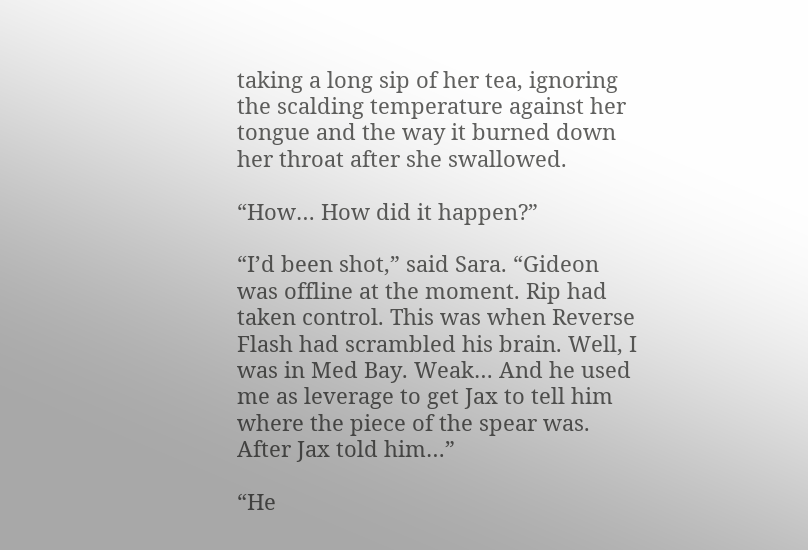taking a long sip of her tea, ignoring the scalding temperature against her tongue and the way it burned down her throat after she swallowed.

“How… How did it happen?”

“I’d been shot,” said Sara. “Gideon was offline at the moment. Rip had taken control. This was when Reverse Flash had scrambled his brain. Well, I was in Med Bay. Weak… And he used me as leverage to get Jax to tell him where the piece of the spear was. After Jax told him…”

“He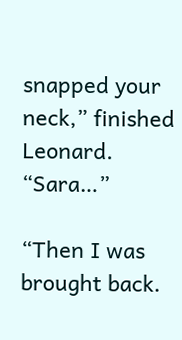snapped your neck,” finished Leonard. “Sara…”

“Then I was brought back.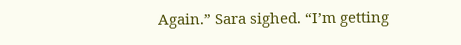Again.” Sara sighed. “I’m getting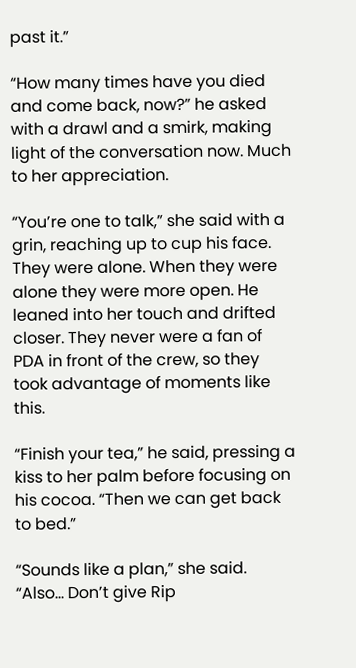past it.”

“How many times have you died and come back, now?” he asked with a drawl and a smirk, making light of the conversation now. Much to her appreciation.

“You’re one to talk,” she said with a grin, reaching up to cup his face. They were alone. When they were alone they were more open. He leaned into her touch and drifted closer. They never were a fan of PDA in front of the crew, so they took advantage of moments like this.

“Finish your tea,” he said, pressing a kiss to her palm before focusing on his cocoa. “Then we can get back to bed.”

“Sounds like a plan,” she said. “Also… Don’t give Rip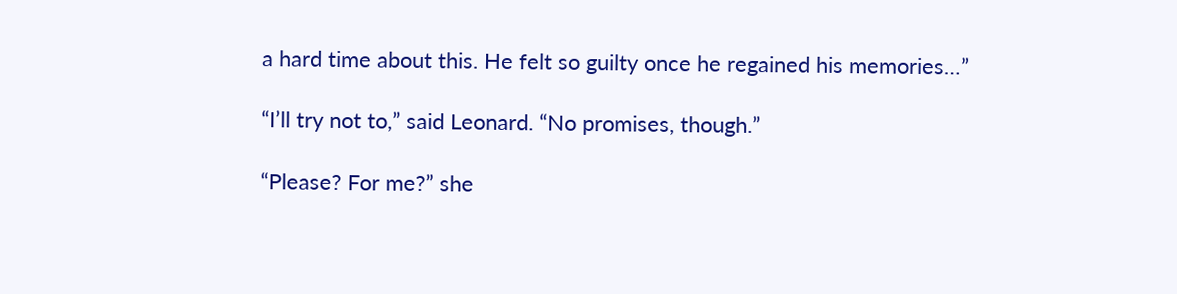a hard time about this. He felt so guilty once he regained his memories…”

“I’ll try not to,” said Leonard. “No promises, though.”

“Please? For me?” she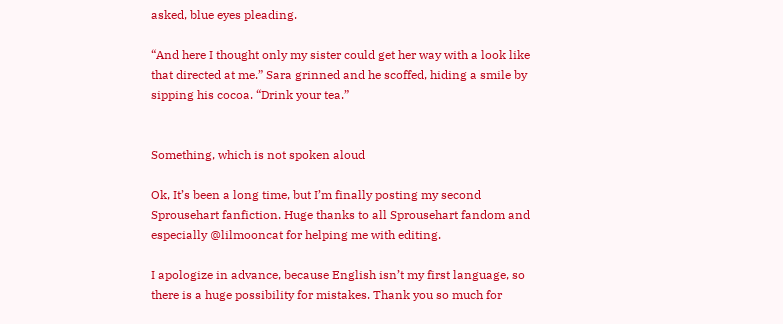asked, blue eyes pleading.

“And here I thought only my sister could get her way with a look like that directed at me.” Sara grinned and he scoffed, hiding a smile by sipping his cocoa. “Drink your tea.”


Something, which is not spoken aloud

Ok, It’s been a long time, but I’m finally posting my second Sprousehart fanfiction. Huge thanks to all Sprousehart fandom and especially @lilmooncat for helping me with editing.

I apologize in advance, because English isn’t my first language, so there is a huge possibility for mistakes. Thank you so much for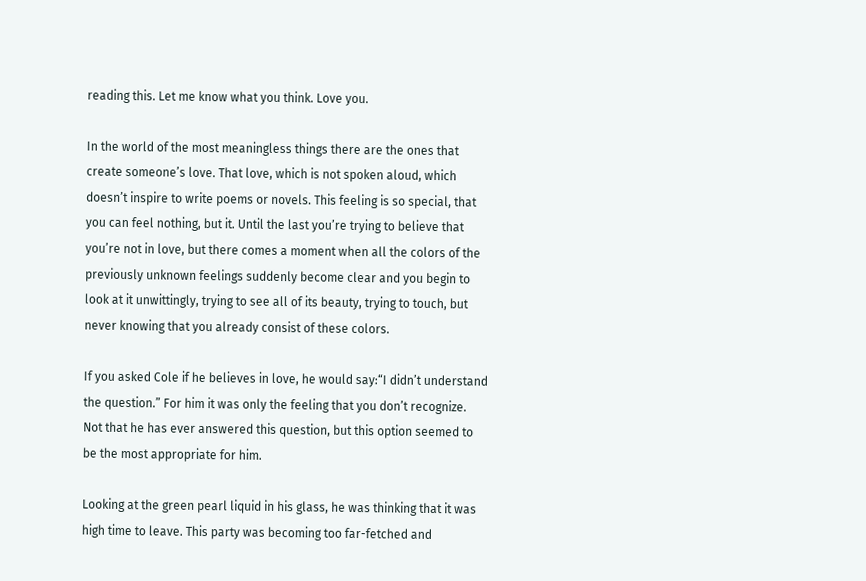reading this. Let me know what you think. Love you.

In the world of the most meaningless things there are the ones that create someone’s love. That love, which is not spoken aloud, which doesn’t inspire to write poems or novels. This feeling is so special, that you can feel nothing, but it. Until the last you’re trying to believe that you’re not in love, but there comes a moment when all the colors of the previously unknown feelings suddenly become clear and you begin to look at it unwittingly, trying to see all of its beauty, trying to touch, but never knowing that you already consist of these colors.

If you asked Cole if he believes in love, he would say:“I didn’t understand the question.” For him it was only the feeling that you don’t recognize. Not that he has ever answered this question, but this option seemed to be the most appropriate for him.

Looking at the green pearl liquid in his glass, he was thinking that it was high time to leave. This party was becoming too far-fetched and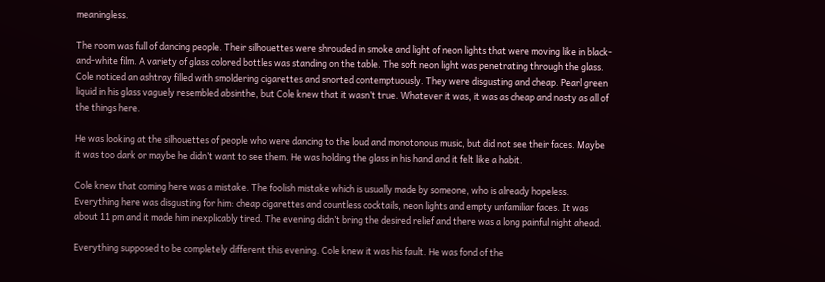meaningless.

The room was full of dancing people. Their silhouettes were shrouded in smoke and light of neon lights that were moving like in black-and-white film. A variety of glass colored bottles was standing on the table. The soft neon light was penetrating through the glass. Cole noticed an ashtray filled with smoldering cigarettes and snorted contemptuously. They were disgusting and cheap. Pearl green liquid in his glass vaguely resembled absinthe, but Cole knew that it wasn’t true. Whatever it was, it was as cheap and nasty as all of the things here.

He was looking at the silhouettes of people who were dancing to the loud and monotonous music, but did not see their faces. Maybe it was too dark or maybe he didn’t want to see them. He was holding the glass in his hand and it felt like a habit.

Cole knew that coming here was a mistake. The foolish mistake which is usually made by someone, who is already hopeless. Everything here was disgusting for him: cheap cigarettes and countless cocktails, neon lights and empty unfamiliar faces. It was about 11 pm and it made him inexplicably tired. The evening didn’t bring the desired relief and there was a long painful night ahead.

Everything supposed to be completely different this evening. Cole knew it was his fault. He was fond of the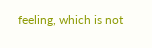feeling, which is not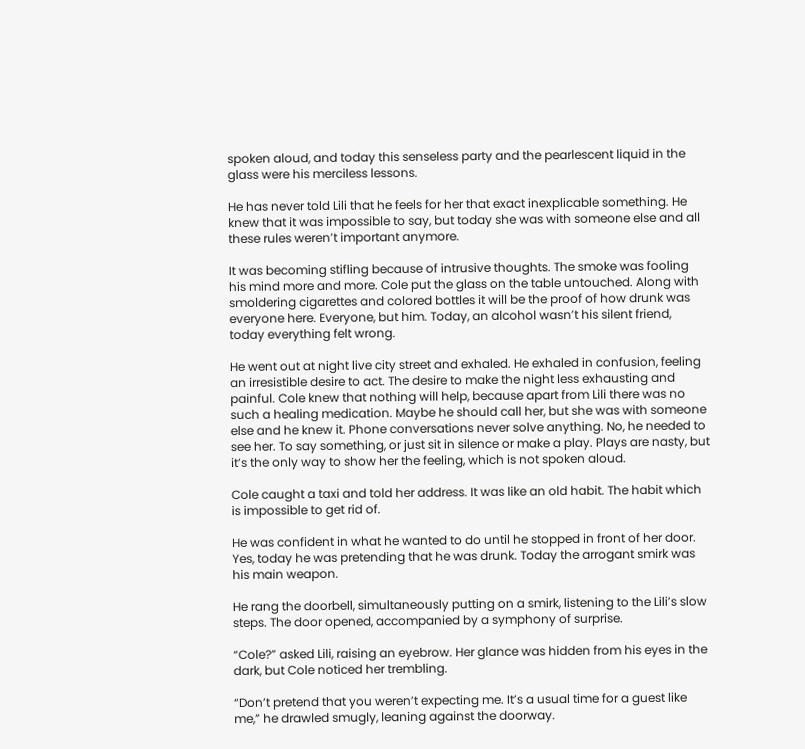spoken aloud, and today this senseless party and the pearlescent liquid in the glass were his merciless lessons.

He has never told Lili that he feels for her that exact inexplicable something. He knew that it was impossible to say, but today she was with someone else and all these rules weren’t important anymore.

It was becoming stifling because of intrusive thoughts. The smoke was fooling his mind more and more. Cole put the glass on the table untouched. Along with smoldering cigarettes and colored bottles it will be the proof of how drunk was everyone here. Everyone, but him. Today, an alcohol wasn’t his silent friend, today everything felt wrong.

He went out at night live city street and exhaled. He exhaled in confusion, feeling an irresistible desire to act. The desire to make the night less exhausting and painful. Cole knew that nothing will help, because apart from Lili there was no such a healing medication. Maybe he should call her, but she was with someone else and he knew it. Phone conversations never solve anything. No, he needed to see her. To say something, or just sit in silence or make a play. Plays are nasty, but it’s the only way to show her the feeling, which is not spoken aloud.

Cole caught a taxi and told her address. It was like an old habit. The habit which is impossible to get rid of.

He was confident in what he wanted to do until he stopped in front of her door. Yes, today he was pretending that he was drunk. Today the arrogant smirk was his main weapon.

He rang the doorbell, simultaneously putting on a smirk, listening to the Lili’s slow steps. The door opened, accompanied by a symphony of surprise.

“Cole?” asked Lili, raising an eyebrow. Her glance was hidden from his eyes in the dark, but Cole noticed her trembling.

“Don’t pretend that you weren’t expecting me. It’s a usual time for a guest like me,” he drawled smugly, leaning against the doorway.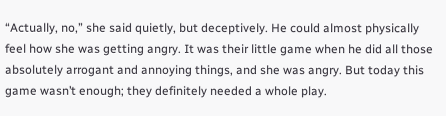“Actually, no,” she said quietly, but deceptively. He could almost physically feel how she was getting angry. It was their little game when he did all those absolutely arrogant and annoying things, and she was angry. But today this game wasn’t enough; they definitely needed a whole play.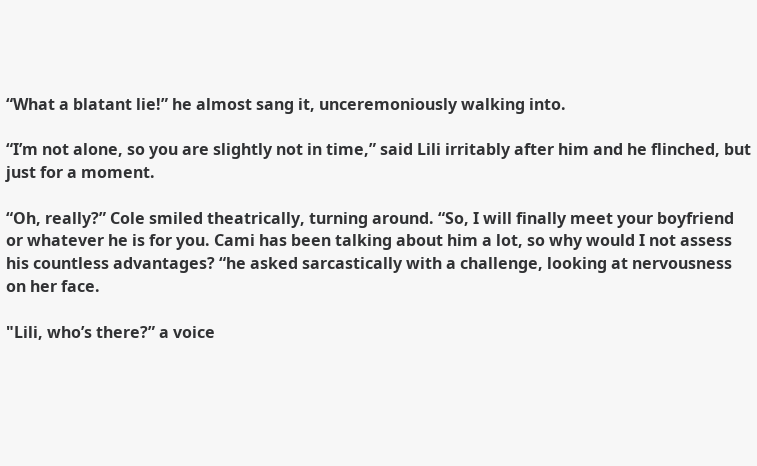“What a blatant lie!” he almost sang it, unceremoniously walking into.

“I’m not alone, so you are slightly not in time,” said Lili irritably after him and he flinched, but just for a moment.

“Oh, really?” Cole smiled theatrically, turning around. “So, I will finally meet your boyfriend or whatever he is for you. Cami has been talking about him a lot, so why would I not assess his countless advantages? “he asked sarcastically with a challenge, looking at nervousness on her face.

"Lili, who’s there?” a voice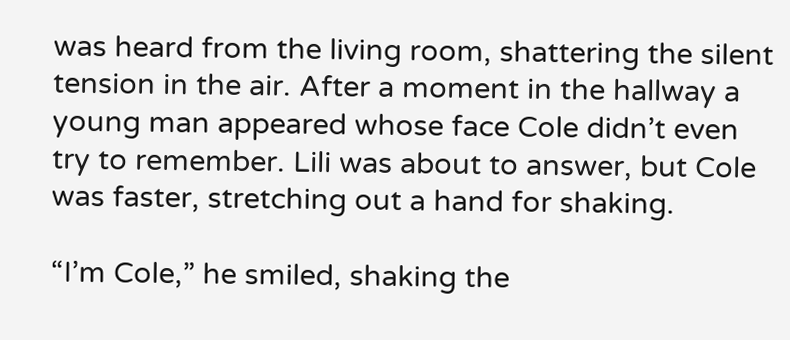was heard from the living room, shattering the silent tension in the air. After a moment in the hallway a young man appeared whose face Cole didn’t even try to remember. Lili was about to answer, but Cole was faster, stretching out a hand for shaking.

“I’m Cole,” he smiled, shaking the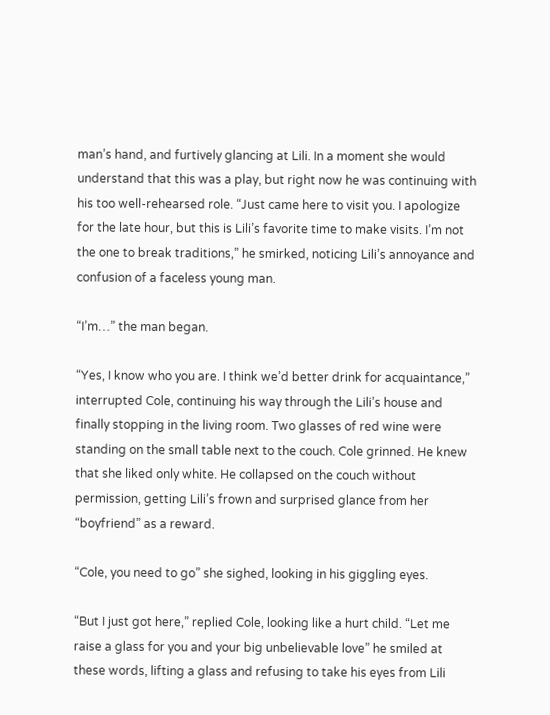man’s hand, and furtively glancing at Lili. In a moment she would understand that this was a play, but right now he was continuing with his too well-rehearsed role. “Just came here to visit you. I apologize for the late hour, but this is Lili’s favorite time to make visits. I’m not the one to break traditions,” he smirked, noticing Lili’s annoyance and confusion of a faceless young man.

“I’m…” the man began.

“Yes, I know who you are. I think we’d better drink for acquaintance,” interrupted Cole, continuing his way through the Lili’s house and finally stopping in the living room. Two glasses of red wine were standing on the small table next to the couch. Cole grinned. He knew that she liked only white. He collapsed on the couch without permission, getting Lili’s frown and surprised glance from her “boyfriend” as a reward.

“Cole, you need to go” she sighed, looking in his giggling eyes.

“But I just got here,” replied Cole, looking like a hurt child. “Let me raise a glass for you and your big unbelievable love” he smiled at these words, lifting a glass and refusing to take his eyes from Lili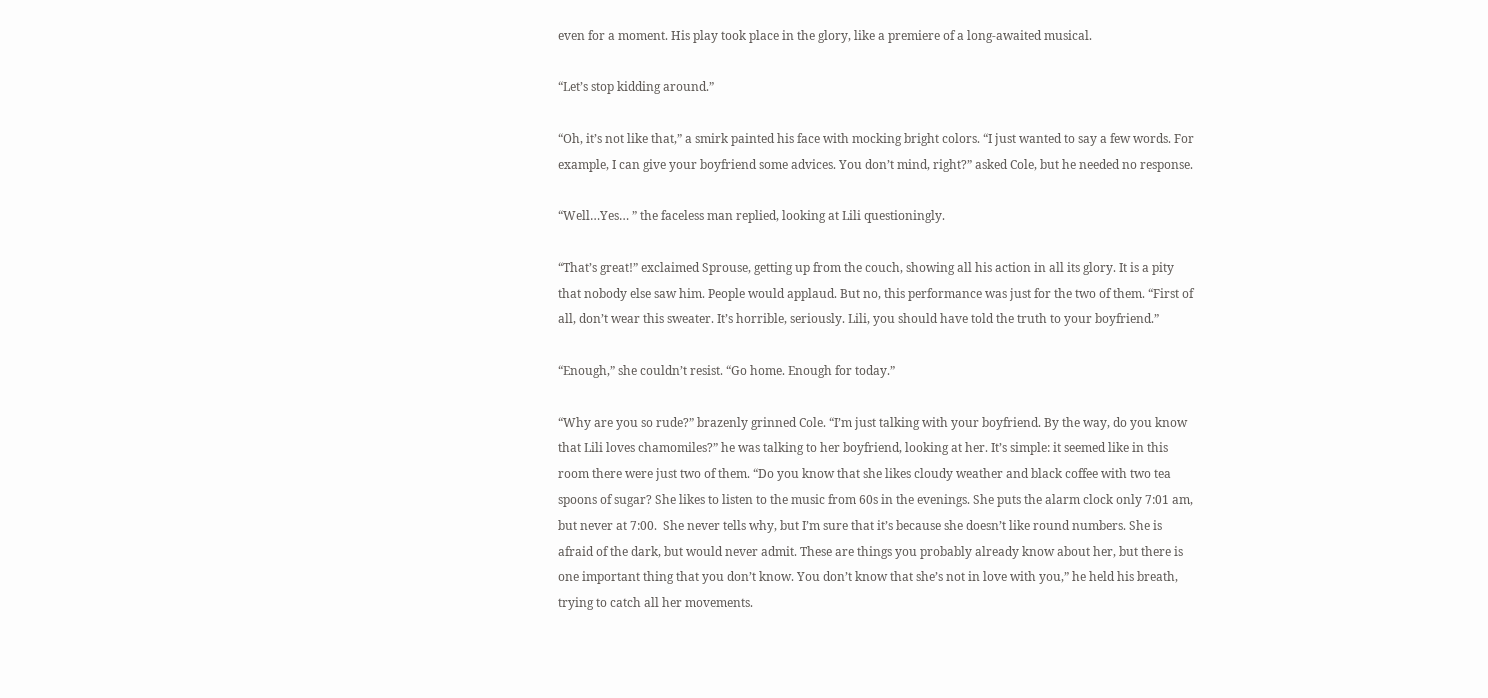even for a moment. His play took place in the glory, like a premiere of a long-awaited musical.

“Let’s stop kidding around.”

“Oh, it’s not like that,” a smirk painted his face with mocking bright colors. “I just wanted to say a few words. For example, I can give your boyfriend some advices. You don’t mind, right?” asked Cole, but he needed no response.

“Well…Yes… ” the faceless man replied, looking at Lili questioningly.

“That’s great!” exclaimed Sprouse, getting up from the couch, showing all his action in all its glory. It is a pity that nobody else saw him. People would applaud. But no, this performance was just for the two of them. “First of all, don’t wear this sweater. It’s horrible, seriously. Lili, you should have told the truth to your boyfriend.”

“Enough,” she couldn’t resist. “Go home. Enough for today.”

“Why are you so rude?” brazenly grinned Cole. “I’m just talking with your boyfriend. By the way, do you know that Lili loves chamomiles?” he was talking to her boyfriend, looking at her. It’s simple: it seemed like in this room there were just two of them. “Do you know that she likes cloudy weather and black coffee with two tea spoons of sugar? She likes to listen to the music from 60s in the evenings. She puts the alarm clock only 7:01 am, but never at 7:00.  She never tells why, but I’m sure that it’s because she doesn’t like round numbers. She is afraid of the dark, but would never admit. These are things you probably already know about her, but there is one important thing that you don’t know. You don’t know that she’s not in love with you,” he held his breath, trying to catch all her movements.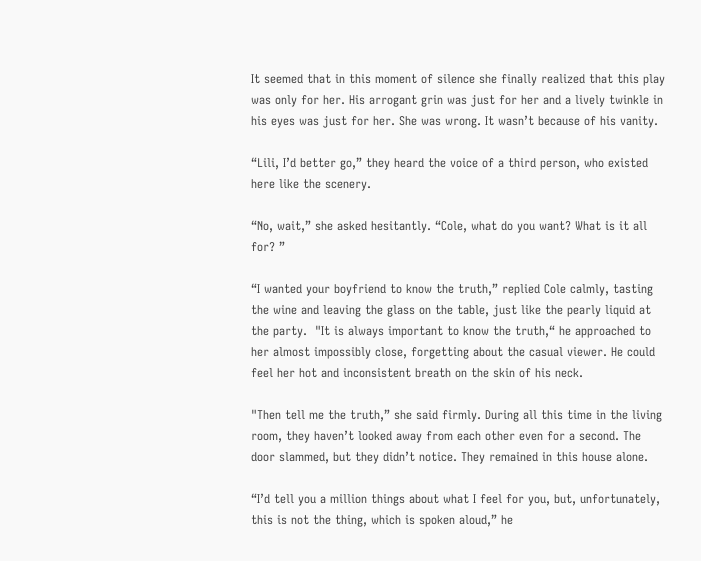It seemed that in this moment of silence she finally realized that this play was only for her. His arrogant grin was just for her and a lively twinkle in his eyes was just for her. She was wrong. It wasn’t because of his vanity.

“Lili, I’d better go,” they heard the voice of a third person, who existed here like the scenery.

“No, wait,” she asked hesitantly. “Cole, what do you want? What is it all for? ”

“I wanted your boyfriend to know the truth,” replied Cole calmly, tasting the wine and leaving the glass on the table, just like the pearly liquid at the party.  "It is always important to know the truth,“ he approached to her almost impossibly close, forgetting about the casual viewer. He could feel her hot and inconsistent breath on the skin of his neck.

"Then tell me the truth,” she said firmly. During all this time in the living room, they haven’t looked away from each other even for a second. The door slammed, but they didn’t notice. They remained in this house alone.

“I’d tell you a million things about what I feel for you, but, unfortunately, this is not the thing, which is spoken aloud,” he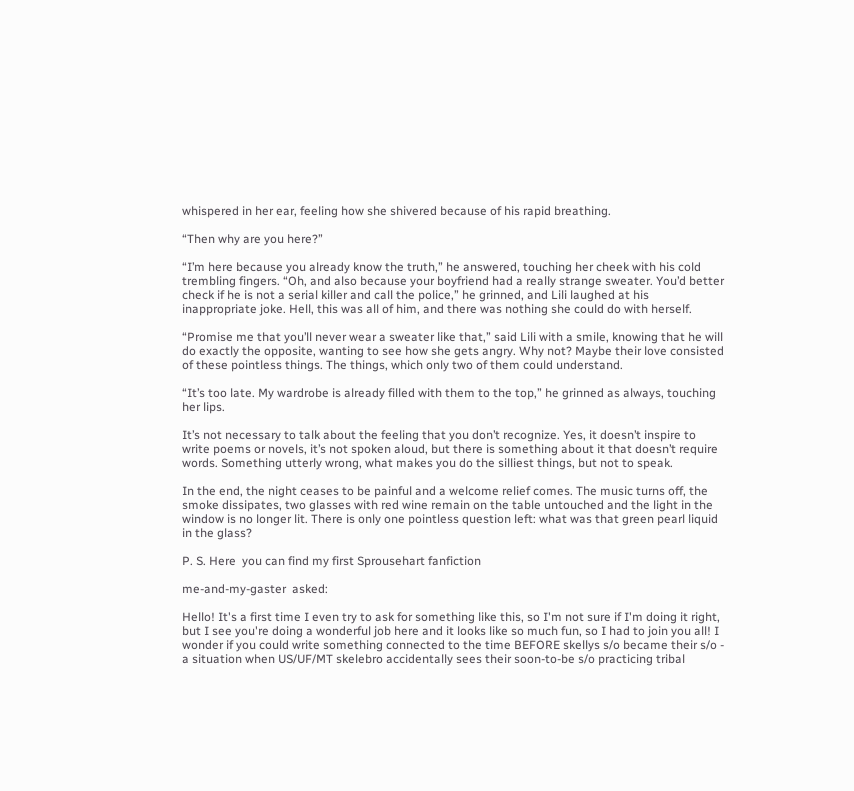whispered in her ear, feeling how she shivered because of his rapid breathing.

“Then why are you here?”

“I’m here because you already know the truth,” he answered, touching her cheek with his cold trembling fingers. “Oh, and also because your boyfriend had a really strange sweater. You’d better check if he is not a serial killer and call the police,” he grinned, and Lili laughed at his inappropriate joke. Hell, this was all of him, and there was nothing she could do with herself.

“Promise me that you’ll never wear a sweater like that,” said Lili with a smile, knowing that he will do exactly the opposite, wanting to see how she gets angry. Why not? Maybe their love consisted of these pointless things. The things, which only two of them could understand.

“It’s too late. My wardrobe is already filled with them to the top,” he grinned as always, touching her lips.

It’s not necessary to talk about the feeling that you don’t recognize. Yes, it doesn’t inspire to write poems or novels, it’s not spoken aloud, but there is something about it that doesn’t require words. Something utterly wrong, what makes you do the silliest things, but not to speak.

In the end, the night ceases to be painful and a welcome relief comes. The music turns off, the smoke dissipates, two glasses with red wine remain on the table untouched and the light in the window is no longer lit. There is only one pointless question left: what was that green pearl liquid in the glass?

P. S. Here  you can find my first Sprousehart fanfiction

me-and-my-gaster  asked:

Hello! It's a first time I even try to ask for something like this, so I'm not sure if I'm doing it right, but I see you're doing a wonderful job here and it looks like so much fun, so I had to join you all! I wonder if you could write something connected to the time BEFORE skellys s/o became their s/o - a situation when US/UF/MT skelebro accidentally sees their soon-to-be s/o practicing tribal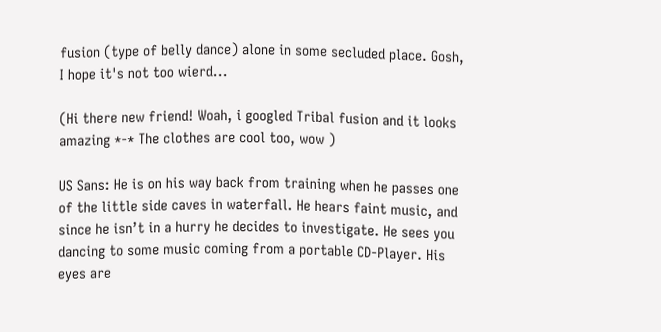fusion (type of belly dance) alone in some secluded place. Gosh, I hope it's not too wierd...

(Hi there new friend! Woah, i googled Tribal fusion and it looks amazing *-* The clothes are cool too, wow )

US Sans: He is on his way back from training when he passes one of the little side caves in waterfall. He hears faint music, and since he isn’t in a hurry he decides to investigate. He sees you dancing to some music coming from a portable CD-Player. His eyes are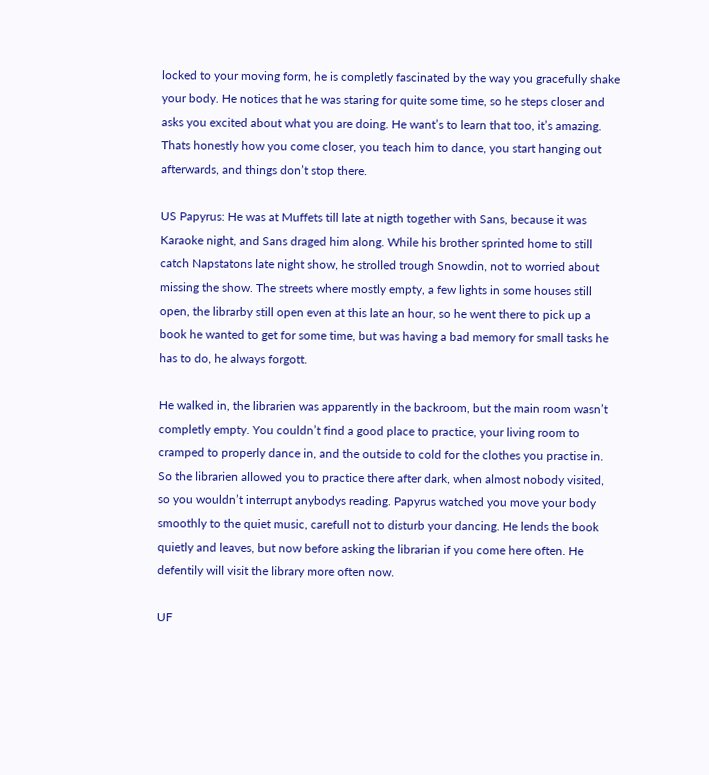locked to your moving form, he is completly fascinated by the way you gracefully shake your body. He notices that he was staring for quite some time, so he steps closer and asks you excited about what you are doing. He want’s to learn that too, it’s amazing. Thats honestly how you come closer, you teach him to dance, you start hanging out afterwards, and things don’t stop there.

US Papyrus: He was at Muffets till late at nigth together with Sans, because it was Karaoke night, and Sans draged him along. While his brother sprinted home to still catch Napstatons late night show, he strolled trough Snowdin, not to worried about missing the show. The streets where mostly empty, a few lights in some houses still open, the librarby still open even at this late an hour, so he went there to pick up a book he wanted to get for some time, but was having a bad memory for small tasks he has to do, he always forgott.

He walked in, the librarien was apparently in the backroom, but the main room wasn’t completly empty. You couldn’t find a good place to practice, your living room to cramped to properly dance in, and the outside to cold for the clothes you practise in. So the librarien allowed you to practice there after dark, when almost nobody visited, so you wouldn’t interrupt anybodys reading. Papyrus watched you move your body smoothly to the quiet music, carefull not to disturb your dancing. He lends the book quietly and leaves, but now before asking the librarian if you come here often. He defentily will visit the library more often now.

UF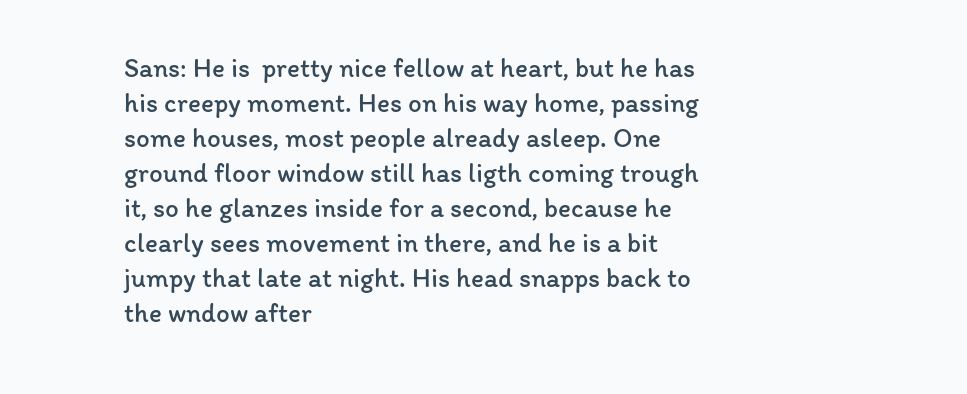Sans: He is  pretty nice fellow at heart, but he has his creepy moment. Hes on his way home, passing some houses, most people already asleep. One ground floor window still has ligth coming trough it, so he glanzes inside for a second, because he clearly sees movement in there, and he is a bit jumpy that late at night. His head snapps back to the wndow after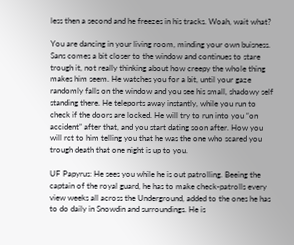less then a second and he freezes in his tracks. Woah, wait what?

You are dancing in your living room, minding your own buisness. Sans comes a bit closer to the window and continues to stare trough it, not really thinking about how creepy the whole thing makes him seem. He watches you for a bit, until your gaze randomly falls on the window and you see his small, shadowy self standing there. He teleports away instantly, while you run to check if the doors are locked. He will try to run into you “on accident” after that, and you start dating soon after. How you will rct to him telling you that he was the one who scared you trough death that one night is up to you.

UF Papyrus: He sees you while he is out patrolling. Beeing the captain of the royal guard, he has to make check-patrolls every view weeks all across the Underground, added to the ones he has to do daily in Snowdin and surroundings. He is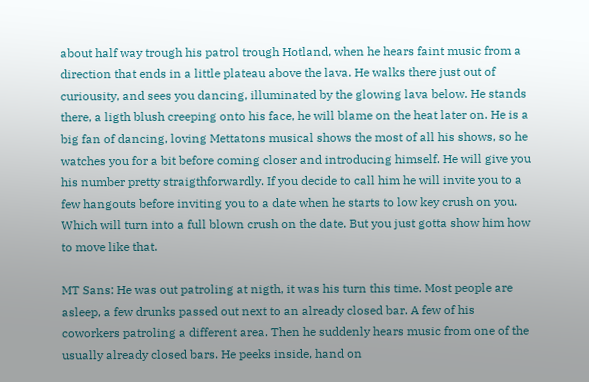about half way trough his patrol trough Hotland, when he hears faint music from a direction that ends in a little plateau above the lava. He walks there just out of curiousity, and sees you dancing, illuminated by the glowing lava below. He stands there, a ligth blush creeping onto his face, he will blame on the heat later on. He is a big fan of dancing, loving Mettatons musical shows the most of all his shows, so he watches you for a bit before coming closer and introducing himself. He will give you his number pretty straigthforwardly. If you decide to call him he will invite you to a few hangouts before inviting you to a date when he starts to low key crush on you. Which will turn into a full blown crush on the date. But you just gotta show him how to move like that.

MT Sans: He was out patroling at nigth, it was his turn this time. Most people are asleep, a few drunks passed out next to an already closed bar. A few of his coworkers patroling a different area. Then he suddenly hears music from one of the usually already closed bars. He peeks inside, hand on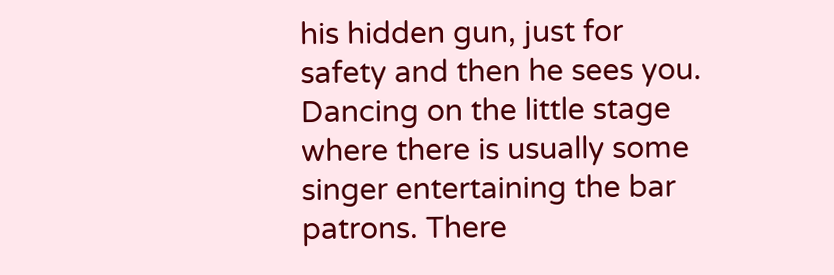his hidden gun, just for safety and then he sees you. Dancing on the little stage where there is usually some singer entertaining the bar patrons. There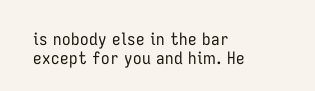is nobody else in the bar except for you and him. He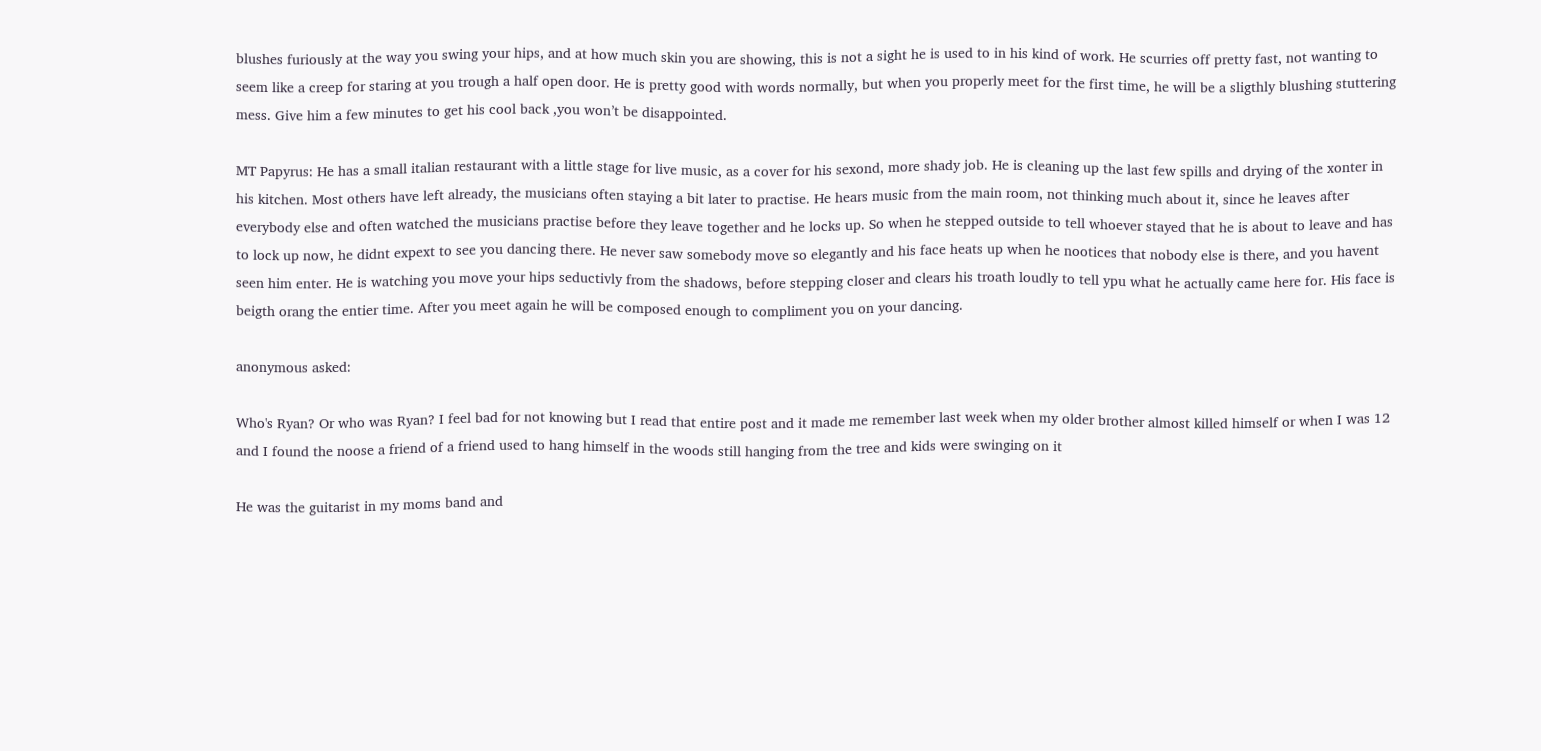blushes furiously at the way you swing your hips, and at how much skin you are showing, this is not a sight he is used to in his kind of work. He scurries off pretty fast, not wanting to seem like a creep for staring at you trough a half open door. He is pretty good with words normally, but when you properly meet for the first time, he will be a sligthly blushing stuttering mess. Give him a few minutes to get his cool back ,you won’t be disappointed.

MT Papyrus: He has a small italian restaurant with a little stage for live music, as a cover for his sexond, more shady job. He is cleaning up the last few spills and drying of the xonter in his kitchen. Most others have left already, the musicians often staying a bit later to practise. He hears music from the main room, not thinking much about it, since he leaves after everybody else and often watched the musicians practise before they leave together and he locks up. So when he stepped outside to tell whoever stayed that he is about to leave and has to lock up now, he didnt expext to see you dancing there. He never saw somebody move so elegantly and his face heats up when he nootices that nobody else is there, and you havent seen him enter. He is watching you move your hips seductivly from the shadows, before stepping closer and clears his troath loudly to tell ypu what he actually came here for. His face is beigth orang the entier time. After you meet again he will be composed enough to compliment you on your dancing.

anonymous asked:

Who's Ryan? Or who was Ryan? I feel bad for not knowing but I read that entire post and it made me remember last week when my older brother almost killed himself or when I was 12 and I found the noose a friend of a friend used to hang himself in the woods still hanging from the tree and kids were swinging on it

He was the guitarist in my moms band and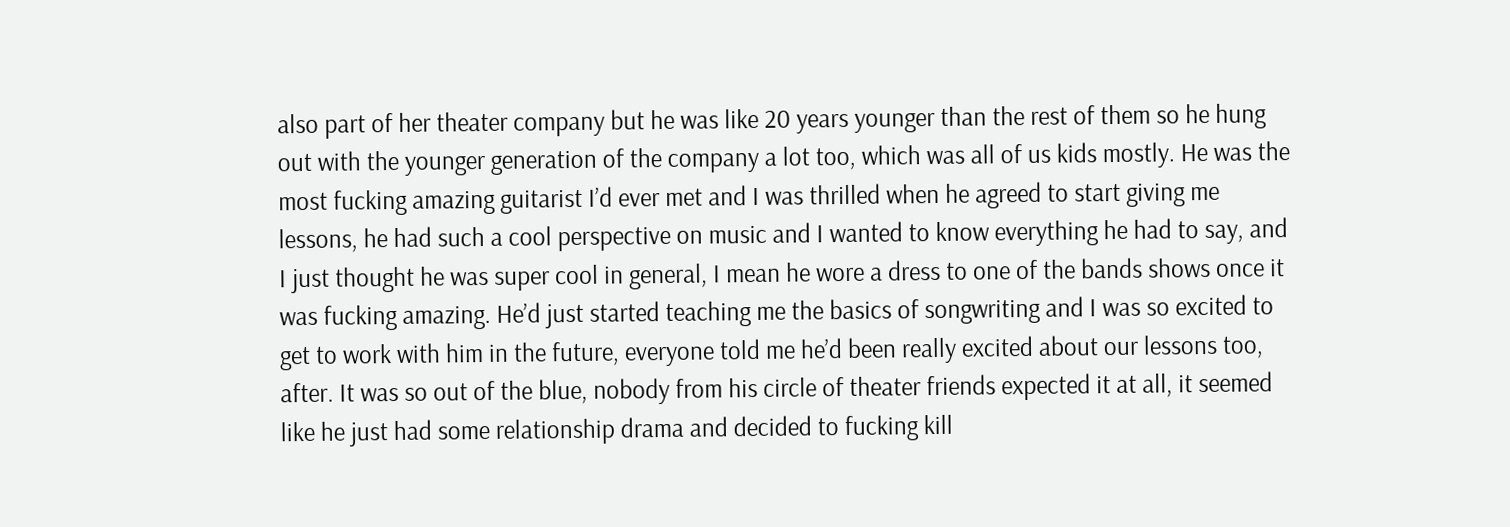also part of her theater company but he was like 20 years younger than the rest of them so he hung out with the younger generation of the company a lot too, which was all of us kids mostly. He was the most fucking amazing guitarist I’d ever met and I was thrilled when he agreed to start giving me lessons, he had such a cool perspective on music and I wanted to know everything he had to say, and I just thought he was super cool in general, I mean he wore a dress to one of the bands shows once it was fucking amazing. He’d just started teaching me the basics of songwriting and I was so excited to get to work with him in the future, everyone told me he’d been really excited about our lessons too, after. It was so out of the blue, nobody from his circle of theater friends expected it at all, it seemed like he just had some relationship drama and decided to fucking kill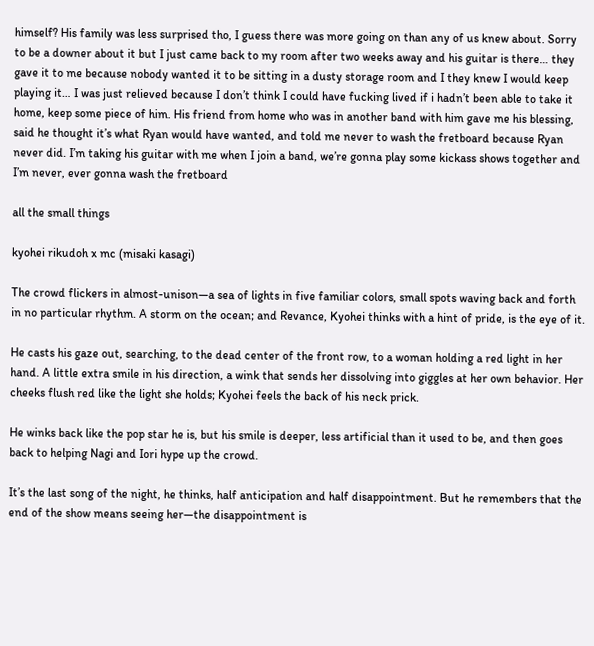himself? His family was less surprised tho, I guess there was more going on than any of us knew about. Sorry to be a downer about it but I just came back to my room after two weeks away and his guitar is there… they gave it to me because nobody wanted it to be sitting in a dusty storage room and I they knew I would keep playing it… I was just relieved because I don’t think I could have fucking lived if i hadn’t been able to take it home, keep some piece of him. His friend from home who was in another band with him gave me his blessing, said he thought it’s what Ryan would have wanted, and told me never to wash the fretboard because Ryan never did. I’m taking his guitar with me when I join a band, we’re gonna play some kickass shows together and I’m never, ever gonna wash the fretboard

all the small things

kyohei rikudoh x mc (misaki kasagi)

The crowd flickers in almost-unison—a sea of lights in five familiar colors, small spots waving back and forth in no particular rhythm. A storm on the ocean; and Revance, Kyohei thinks with a hint of pride, is the eye of it.

He casts his gaze out, searching, to the dead center of the front row, to a woman holding a red light in her hand. A little extra smile in his direction, a wink that sends her dissolving into giggles at her own behavior. Her cheeks flush red like the light she holds; Kyohei feels the back of his neck prick.

He winks back like the pop star he is, but his smile is deeper, less artificial than it used to be, and then goes back to helping Nagi and Iori hype up the crowd.

It’s the last song of the night, he thinks, half anticipation and half disappointment. But he remembers that the end of the show means seeing her—the disappointment is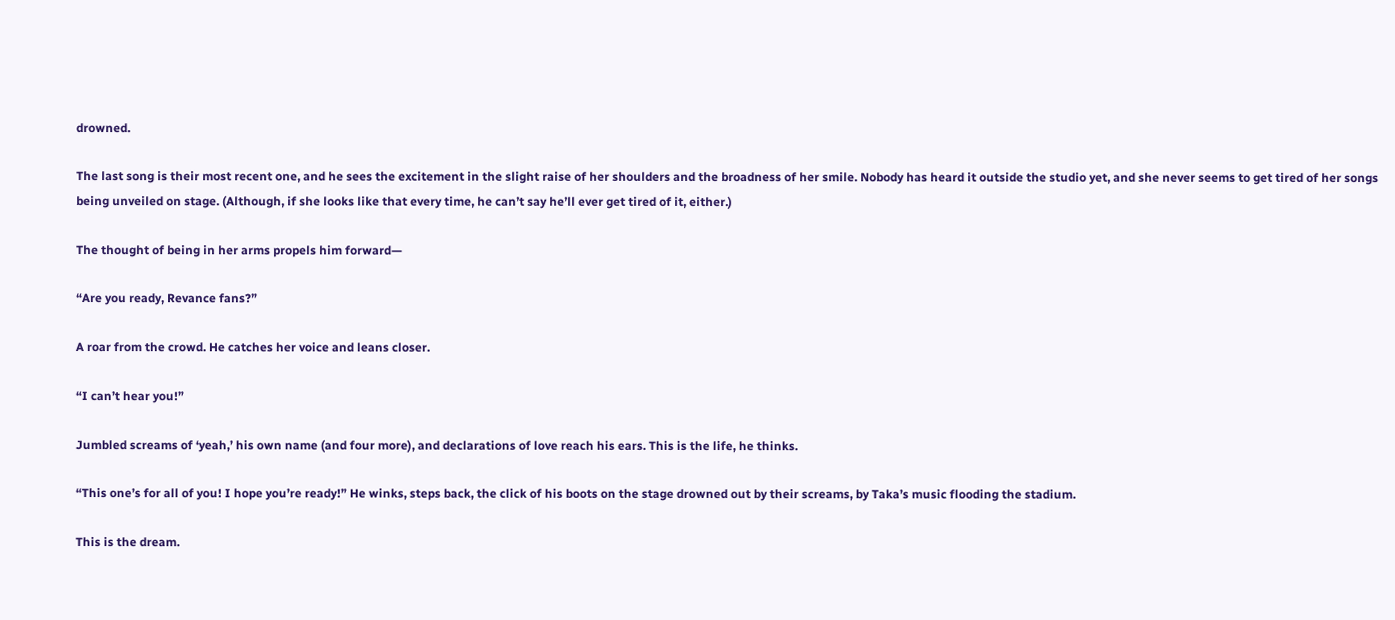drowned.

The last song is their most recent one, and he sees the excitement in the slight raise of her shoulders and the broadness of her smile. Nobody has heard it outside the studio yet, and she never seems to get tired of her songs being unveiled on stage. (Although, if she looks like that every time, he can’t say he’ll ever get tired of it, either.)

The thought of being in her arms propels him forward—

“Are you ready, Revance fans?”

A roar from the crowd. He catches her voice and leans closer.

“I can’t hear you!”

Jumbled screams of ‘yeah,’ his own name (and four more), and declarations of love reach his ears. This is the life, he thinks.

“This one’s for all of you! I hope you’re ready!” He winks, steps back, the click of his boots on the stage drowned out by their screams, by Taka’s music flooding the stadium.

This is the dream.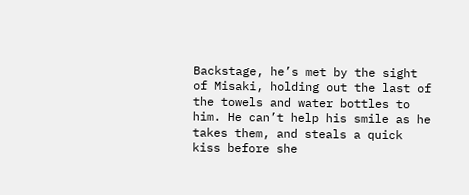Backstage, he’s met by the sight of Misaki, holding out the last of the towels and water bottles to him. He can’t help his smile as he takes them, and steals a quick kiss before she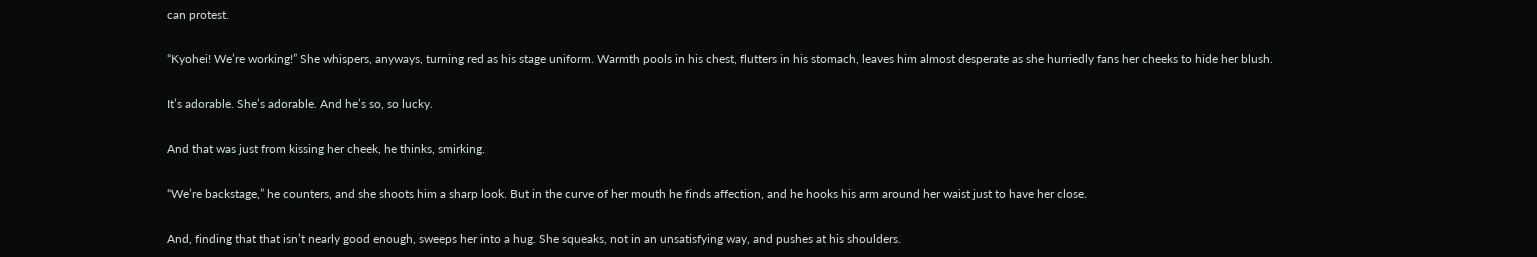can protest.

“Kyohei! We’re working!” She whispers, anyways, turning red as his stage uniform. Warmth pools in his chest, flutters in his stomach, leaves him almost desperate as she hurriedly fans her cheeks to hide her blush.

It’s adorable. She’s adorable. And he’s so, so lucky.

And that was just from kissing her cheek, he thinks, smirking.

“We’re backstage,” he counters, and she shoots him a sharp look. But in the curve of her mouth he finds affection, and he hooks his arm around her waist just to have her close.

And, finding that that isn’t nearly good enough, sweeps her into a hug. She squeaks, not in an unsatisfying way, and pushes at his shoulders.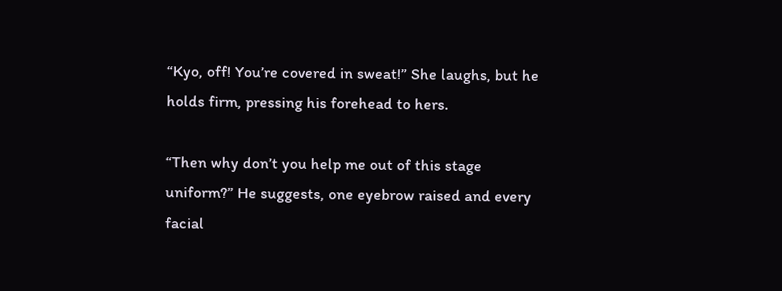“Kyo, off! You’re covered in sweat!” She laughs, but he holds firm, pressing his forehead to hers.

“Then why don’t you help me out of this stage uniform?” He suggests, one eyebrow raised and every facial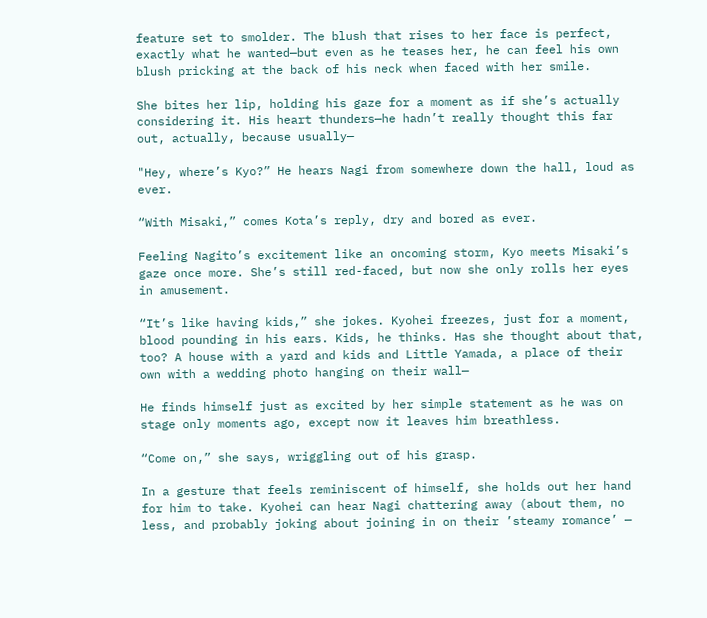feature set to smolder. The blush that rises to her face is perfect, exactly what he wanted—but even as he teases her, he can feel his own blush pricking at the back of his neck when faced with her smile.

She bites her lip, holding his gaze for a moment as if she’s actually considering it. His heart thunders—he hadn’t really thought this far out, actually, because usually—

"Hey, where’s Kyo?” He hears Nagi from somewhere down the hall, loud as ever.

“With Misaki,” comes Kota’s reply, dry and bored as ever.

Feeling Nagito’s excitement like an oncoming storm, Kyo meets Misaki’s gaze once more. She’s still red-faced, but now she only rolls her eyes in amusement.

“It’s like having kids,” she jokes. Kyohei freezes, just for a moment, blood pounding in his ears. Kids, he thinks. Has she thought about that, too? A house with a yard and kids and Little Yamada, a place of their own with a wedding photo hanging on their wall—

He finds himself just as excited by her simple statement as he was on stage only moments ago, except now it leaves him breathless.

“Come on,” she says, wriggling out of his grasp.

In a gesture that feels reminiscent of himself, she holds out her hand for him to take. Kyohei can hear Nagi chattering away (about them, no less, and probably joking about joining in on their ’steamy romance’ —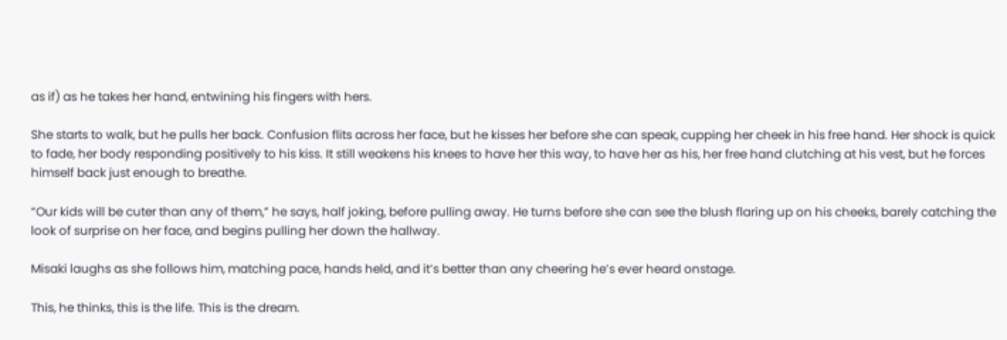as if) as he takes her hand, entwining his fingers with hers.

She starts to walk, but he pulls her back. Confusion flits across her face, but he kisses her before she can speak, cupping her cheek in his free hand. Her shock is quick to fade, her body responding positively to his kiss. It still weakens his knees to have her this way, to have her as his, her free hand clutching at his vest, but he forces himself back just enough to breathe.

“Our kids will be cuter than any of them,” he says, half joking, before pulling away. He turns before she can see the blush flaring up on his cheeks, barely catching the look of surprise on her face, and begins pulling her down the hallway.

Misaki laughs as she follows him, matching pace, hands held, and it’s better than any cheering he’s ever heard onstage.

This, he thinks, this is the life. This is the dream.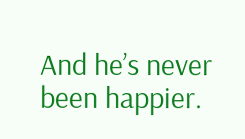And he’s never been happier.